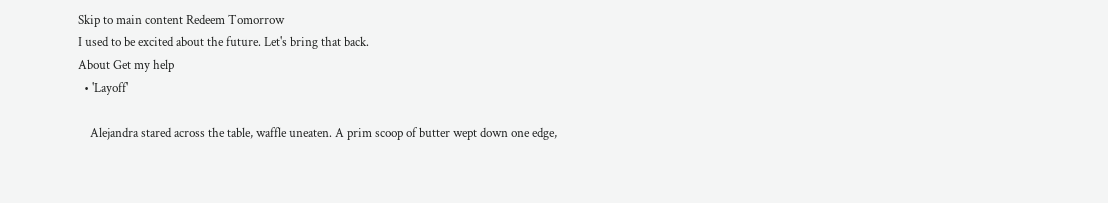Skip to main content Redeem Tomorrow
I used to be excited about the future. Let's bring that back.
About Get my help
  • 'Layoff'

    Alejandra stared across the table, waffle uneaten. A prim scoop of butter wept down one edge,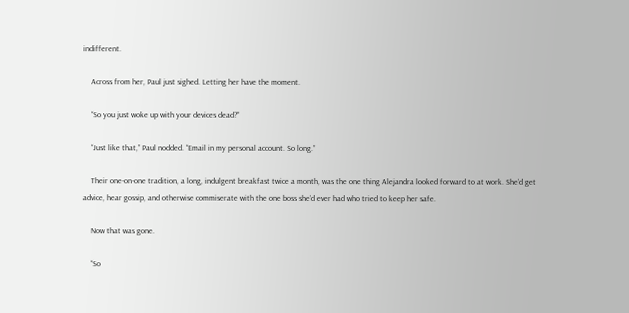indifferent.

    Across from her, Paul just sighed. Letting her have the moment.

    “So you just woke up with your devices dead?”

    “Just like that,” Paul nodded. “Email in my personal account. So long.”

    Their one-on-one tradition, a long, indulgent breakfast twice a month, was the one thing Alejandra looked forward to at work. She’d get advice, hear gossip, and otherwise commiserate with the one boss she’d ever had who tried to keep her safe.

    Now that was gone.

    “So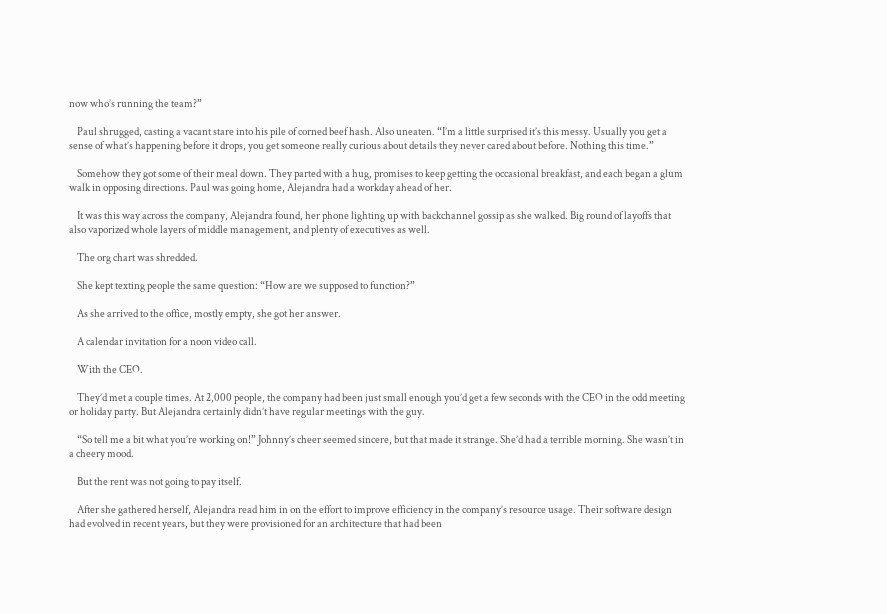now who’s running the team?”

    Paul shrugged, casting a vacant stare into his pile of corned beef hash. Also uneaten. “I’m a little surprised it’s this messy. Usually you get a sense of what’s happening before it drops, you get someone really curious about details they never cared about before. Nothing this time.”

    Somehow they got some of their meal down. They parted with a hug, promises to keep getting the occasional breakfast, and each began a glum walk in opposing directions. Paul was going home, Alejandra had a workday ahead of her.

    It was this way across the company, Alejandra found, her phone lighting up with backchannel gossip as she walked. Big round of layoffs that also vaporized whole layers of middle management, and plenty of executives as well.

    The org chart was shredded.

    She kept texting people the same question: “How are we supposed to function?”

    As she arrived to the office, mostly empty, she got her answer.

    A calendar invitation for a noon video call.

    With the CEO.

    They’d met a couple times. At 2,000 people, the company had been just small enough you’d get a few seconds with the CEO in the odd meeting or holiday party. But Alejandra certainly didn’t have regular meetings with the guy.

    “So tell me a bit what you’re working on!” Johnny’s cheer seemed sincere, but that made it strange. She’d had a terrible morning. She wasn’t in a cheery mood.

    But the rent was not going to pay itself.

    After she gathered herself, Alejandra read him in on the effort to improve efficiency in the company’s resource usage. Their software design had evolved in recent years, but they were provisioned for an architecture that had been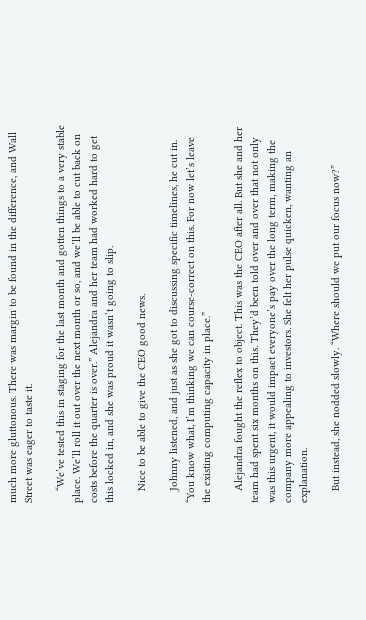much more gluttonous. There was margin to be found in the difference, and Wall Street was eager to taste it.

    “We’ve tested this in staging for the last month and gotten things to a very stable place. We’ll roll it out over the next month or so, and we’ll be able to cut back on costs before the quarter is over.” Alejandra and her team had worked hard to get this locked in, and she was proud it wasn’t going to slip.

    Nice to be able to give the CEO good news.

    Johnny listened, and just as she got to discussing specific timelines, he cut in. “You know what, I’m thinking we can course-correct on this. For now let’s leave the existing computing capacity in place.”

    Alejandra fought the reflex to object. This was the CEO after all. But she and her team had spent six months on this. They’d been told over and over that not only was this urgent, it would impact everyone’s pay over the long term, making the company more appealing to investors. She felt her pulse quicken, wanting an explanation.

    But instead, she nodded slowly. “Where should we put our focus now?”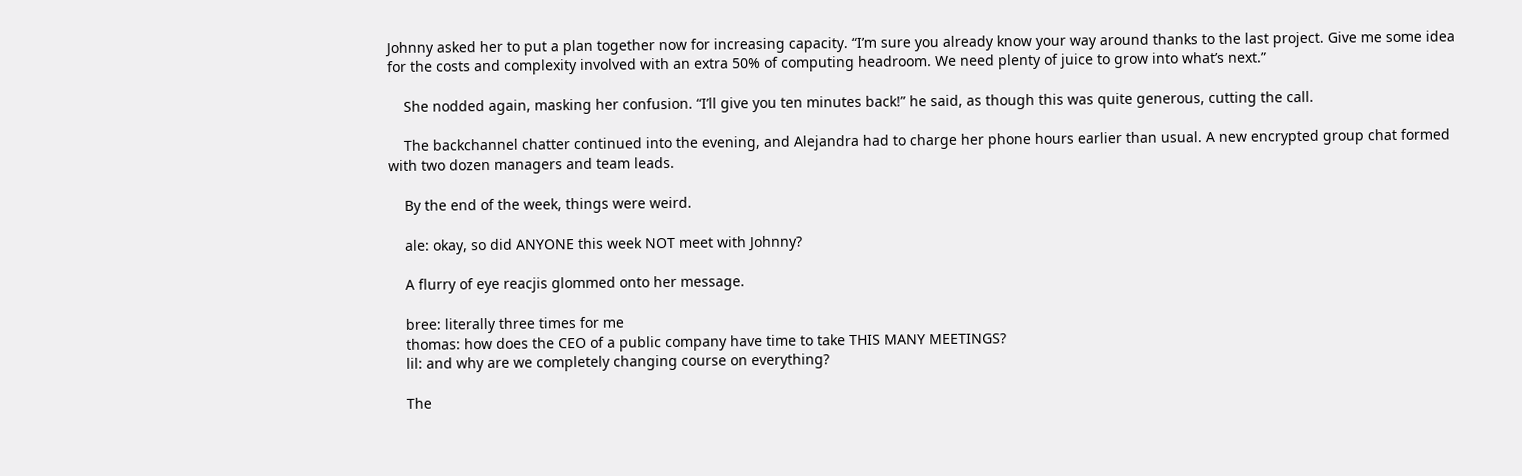Johnny asked her to put a plan together now for increasing capacity. “I’m sure you already know your way around thanks to the last project. Give me some idea for the costs and complexity involved with an extra 50% of computing headroom. We need plenty of juice to grow into what’s next.”

    She nodded again, masking her confusion. “I’ll give you ten minutes back!” he said, as though this was quite generous, cutting the call.

    The backchannel chatter continued into the evening, and Alejandra had to charge her phone hours earlier than usual. A new encrypted group chat formed with two dozen managers and team leads.

    By the end of the week, things were weird.

    ale: okay, so did ANYONE this week NOT meet with Johnny?

    A flurry of eye reacjis glommed onto her message.

    bree: literally three times for me
    thomas: how does the CEO of a public company have time to take THIS MANY MEETINGS?
    lil: and why are we completely changing course on everything?

    The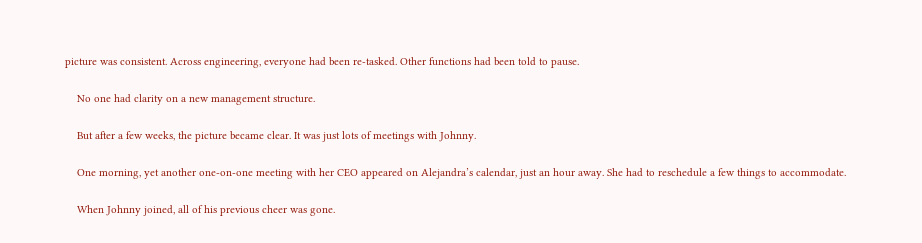picture was consistent. Across engineering, everyone had been re-tasked. Other functions had been told to pause.

    No one had clarity on a new management structure.

    But after a few weeks, the picture became clear. It was just lots of meetings with Johnny.

    One morning, yet another one-on-one meeting with her CEO appeared on Alejandra’s calendar, just an hour away. She had to reschedule a few things to accommodate.

    When Johnny joined, all of his previous cheer was gone.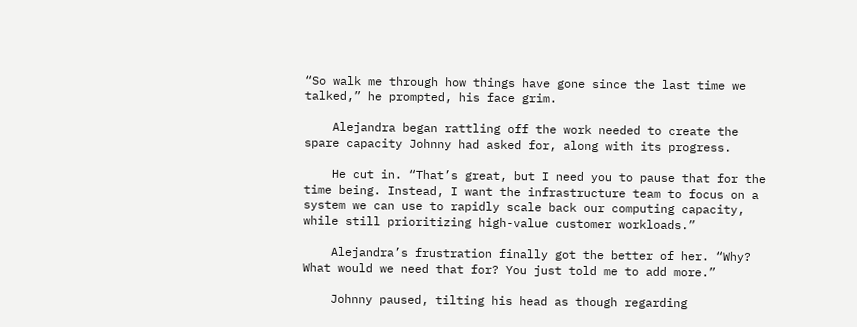“So walk me through how things have gone since the last time we talked,” he prompted, his face grim.

    Alejandra began rattling off the work needed to create the spare capacity Johnny had asked for, along with its progress.

    He cut in. “That’s great, but I need you to pause that for the time being. Instead, I want the infrastructure team to focus on a system we can use to rapidly scale back our computing capacity, while still prioritizing high-value customer workloads.”

    Alejandra’s frustration finally got the better of her. “Why? What would we need that for? You just told me to add more.”

    Johnny paused, tilting his head as though regarding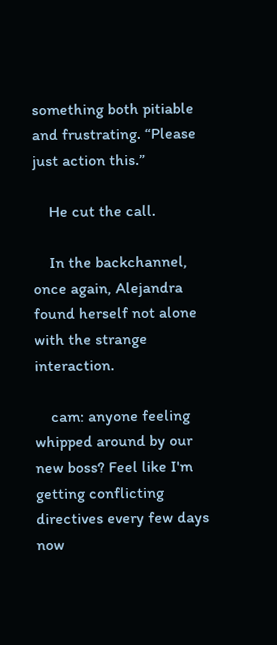something both pitiable and frustrating. “Please just action this.”

    He cut the call.

    In the backchannel, once again, Alejandra found herself not alone with the strange interaction.

    cam: anyone feeling whipped around by our new boss? Feel like I'm getting conflicting directives every few days now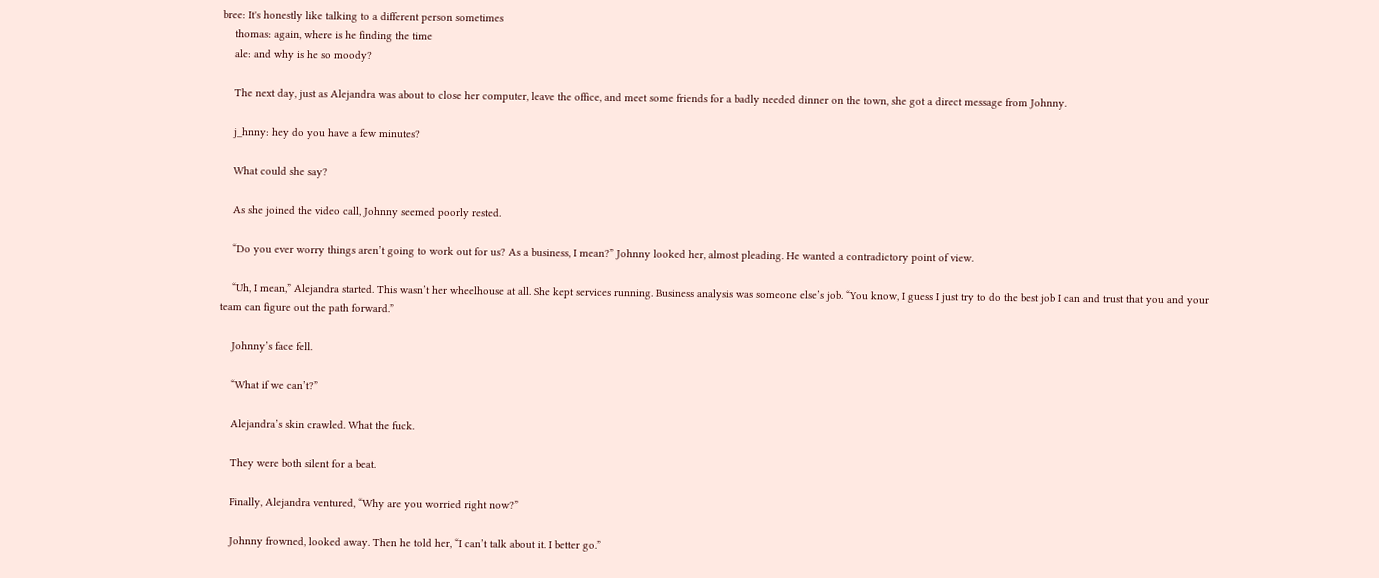bree: It's honestly like talking to a different person sometimes
    thomas: again, where is he finding the time
    ale: and why is he so moody?

    The next day, just as Alejandra was about to close her computer, leave the office, and meet some friends for a badly needed dinner on the town, she got a direct message from Johnny.

    j_hnny: hey do you have a few minutes?

    What could she say?

    As she joined the video call, Johnny seemed poorly rested.

    “Do you ever worry things aren’t going to work out for us? As a business, I mean?” Johnny looked her, almost pleading. He wanted a contradictory point of view.

    “Uh, I mean,” Alejandra started. This wasn’t her wheelhouse at all. She kept services running. Business analysis was someone else’s job. “You know, I guess I just try to do the best job I can and trust that you and your team can figure out the path forward.”

    Johnny’s face fell.

    “What if we can’t?”

    Alejandra’s skin crawled. What the fuck.

    They were both silent for a beat.

    Finally, Alejandra ventured, “Why are you worried right now?”

    Johnny frowned, looked away. Then he told her, “I can’t talk about it. I better go.”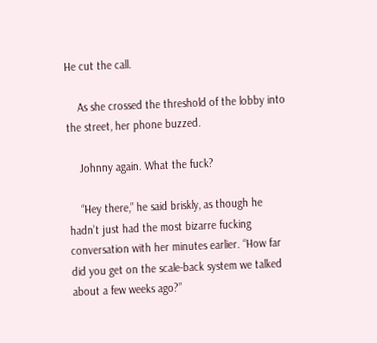He cut the call.

    As she crossed the threshold of the lobby into the street, her phone buzzed.

    Johnny again. What the fuck?

    “Hey there,” he said briskly, as though he hadn’t just had the most bizarre fucking conversation with her minutes earlier. “How far did you get on the scale-back system we talked about a few weeks ago?”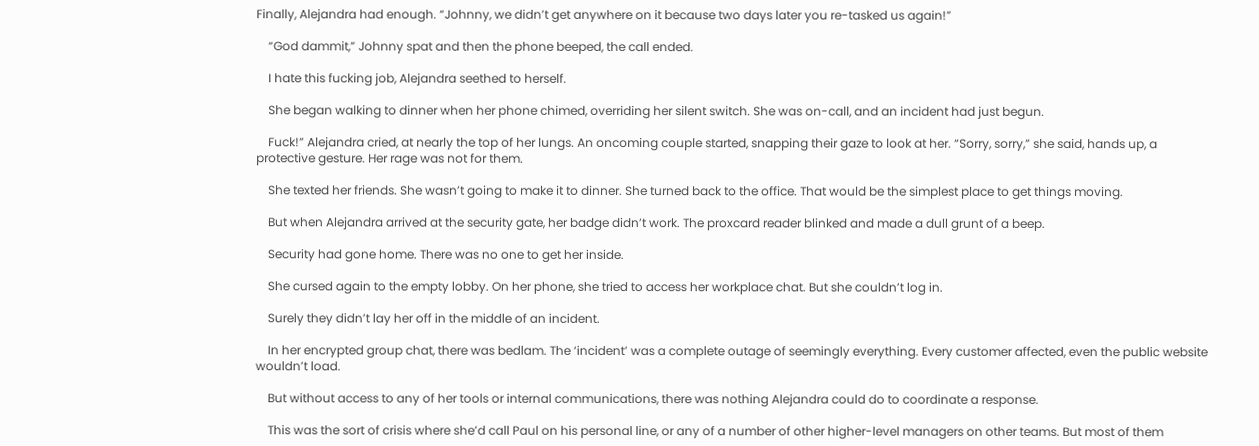Finally, Alejandra had enough. “Johnny, we didn’t get anywhere on it because two days later you re-tasked us again!”

    “God dammit,” Johnny spat and then the phone beeped, the call ended.

    I hate this fucking job, Alejandra seethed to herself.

    She began walking to dinner when her phone chimed, overriding her silent switch. She was on-call, and an incident had just begun.

    Fuck!” Alejandra cried, at nearly the top of her lungs. An oncoming couple started, snapping their gaze to look at her. “Sorry, sorry,” she said, hands up, a protective gesture. Her rage was not for them.

    She texted her friends. She wasn’t going to make it to dinner. She turned back to the office. That would be the simplest place to get things moving.

    But when Alejandra arrived at the security gate, her badge didn’t work. The proxcard reader blinked and made a dull grunt of a beep.

    Security had gone home. There was no one to get her inside.

    She cursed again to the empty lobby. On her phone, she tried to access her workplace chat. But she couldn’t log in.

    Surely they didn’t lay her off in the middle of an incident.

    In her encrypted group chat, there was bedlam. The ‘incident’ was a complete outage of seemingly everything. Every customer affected, even the public website wouldn’t load.

    But without access to any of her tools or internal communications, there was nothing Alejandra could do to coordinate a response.

    This was the sort of crisis where she’d call Paul on his personal line, or any of a number of other higher-level managers on other teams. But most of them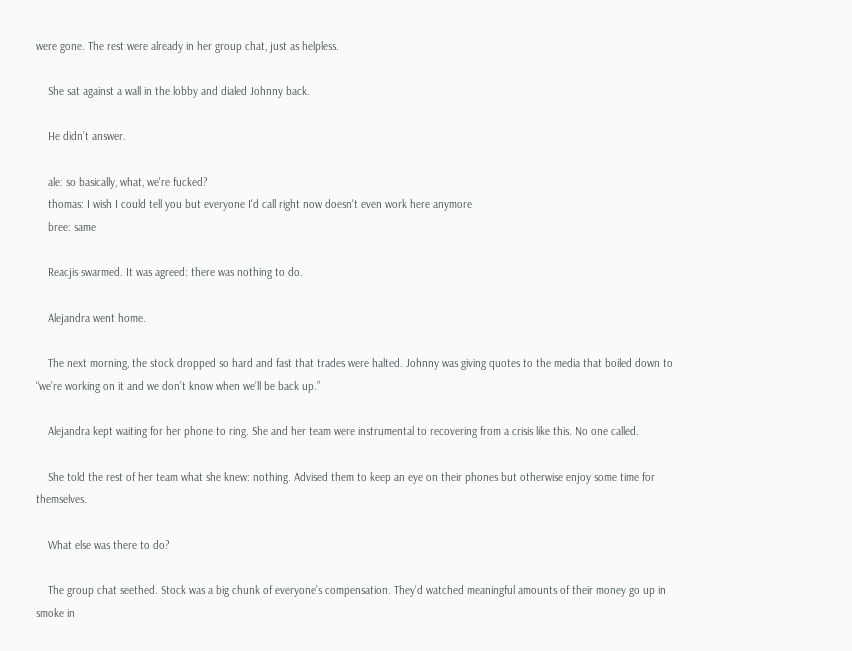were gone. The rest were already in her group chat, just as helpless.

    She sat against a wall in the lobby and dialed Johnny back.

    He didn’t answer.

    ale: so basically, what, we're fucked?
    thomas: I wish I could tell you but everyone I'd call right now doesn't even work here anymore
    bree: same

    Reacjis swarmed. It was agreed: there was nothing to do.

    Alejandra went home.

    The next morning, the stock dropped so hard and fast that trades were halted. Johnny was giving quotes to the media that boiled down to “we’re working on it and we don’t know when we’ll be back up.”

    Alejandra kept waiting for her phone to ring. She and her team were instrumental to recovering from a crisis like this. No one called.

    She told the rest of her team what she knew: nothing. Advised them to keep an eye on their phones but otherwise enjoy some time for themselves.

    What else was there to do?

    The group chat seethed. Stock was a big chunk of everyone’s compensation. They’d watched meaningful amounts of their money go up in smoke in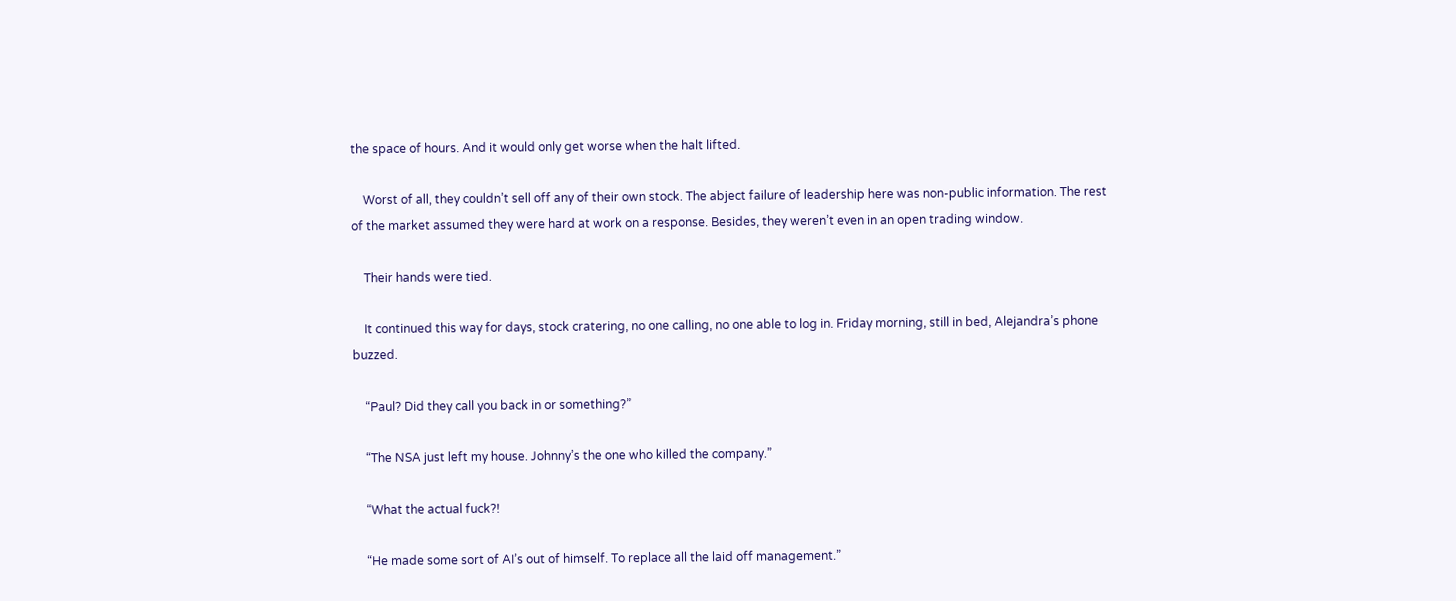the space of hours. And it would only get worse when the halt lifted.

    Worst of all, they couldn’t sell off any of their own stock. The abject failure of leadership here was non-public information. The rest of the market assumed they were hard at work on a response. Besides, they weren’t even in an open trading window.

    Their hands were tied.

    It continued this way for days, stock cratering, no one calling, no one able to log in. Friday morning, still in bed, Alejandra’s phone buzzed.

    “Paul? Did they call you back in or something?”

    “The NSA just left my house. Johnny’s the one who killed the company.”

    “What the actual fuck?!

    “He made some sort of AI’s out of himself. To replace all the laid off management.”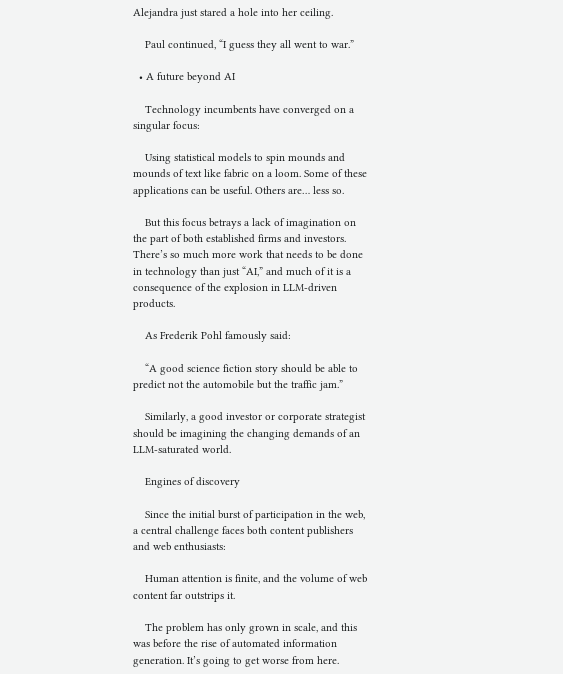Alejandra just stared a hole into her ceiling.

    Paul continued, “I guess they all went to war.”

  • A future beyond AI

    Technology incumbents have converged on a singular focus:

    Using statistical models to spin mounds and mounds of text like fabric on a loom. Some of these applications can be useful. Others are… less so.

    But this focus betrays a lack of imagination on the part of both established firms and investors. There’s so much more work that needs to be done in technology than just “AI,” and much of it is a consequence of the explosion in LLM-driven products.

    As Frederik Pohl famously said:

    “A good science fiction story should be able to predict not the automobile but the traffic jam.”

    Similarly, a good investor or corporate strategist should be imagining the changing demands of an LLM-saturated world.

    Engines of discovery

    Since the initial burst of participation in the web, a central challenge faces both content publishers and web enthusiasts:

    Human attention is finite, and the volume of web content far outstrips it.

    The problem has only grown in scale, and this was before the rise of automated information generation. It’s going to get worse from here.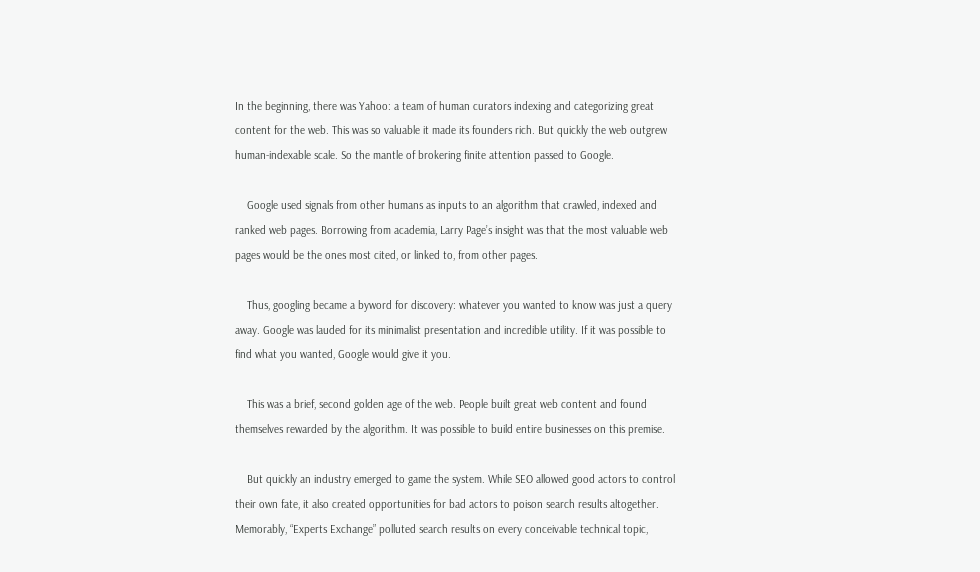In the beginning, there was Yahoo: a team of human curators indexing and categorizing great content for the web. This was so valuable it made its founders rich. But quickly the web outgrew human-indexable scale. So the mantle of brokering finite attention passed to Google.

    Google used signals from other humans as inputs to an algorithm that crawled, indexed and ranked web pages. Borrowing from academia, Larry Page’s insight was that the most valuable web pages would be the ones most cited, or linked to, from other pages.

    Thus, googling became a byword for discovery: whatever you wanted to know was just a query away. Google was lauded for its minimalist presentation and incredible utility. If it was possible to find what you wanted, Google would give it you.

    This was a brief, second golden age of the web. People built great web content and found themselves rewarded by the algorithm. It was possible to build entire businesses on this premise.

    But quickly an industry emerged to game the system. While SEO allowed good actors to control their own fate, it also created opportunities for bad actors to poison search results altogether. Memorably, “Experts Exchange” polluted search results on every conceivable technical topic,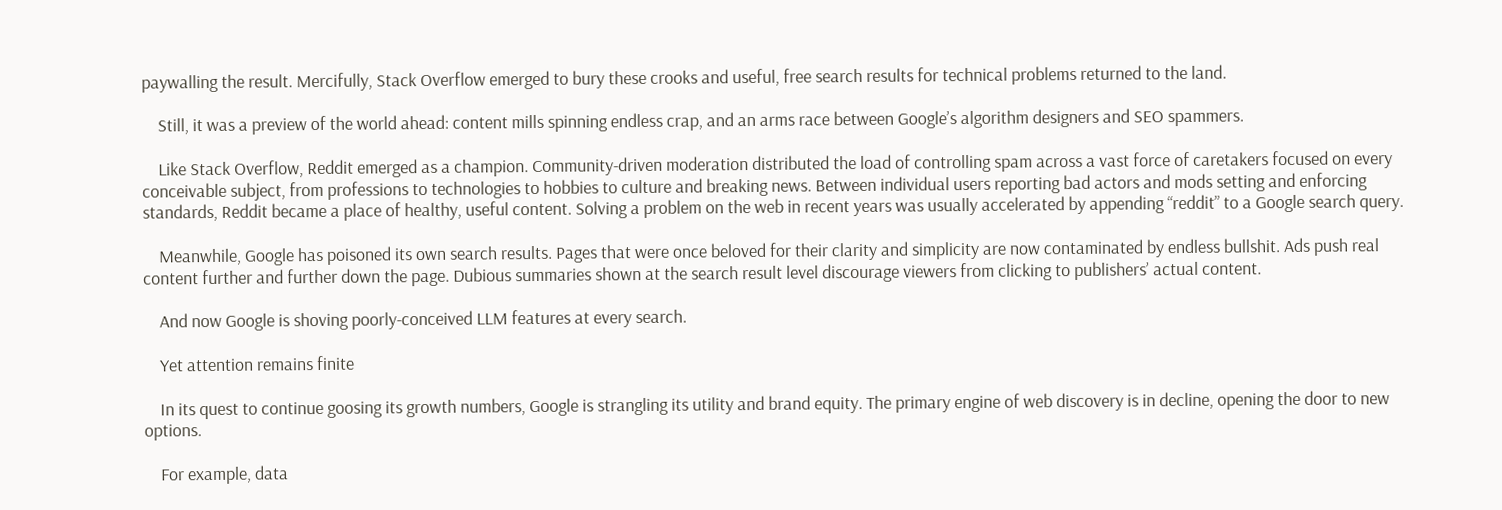paywalling the result. Mercifully, Stack Overflow emerged to bury these crooks and useful, free search results for technical problems returned to the land.

    Still, it was a preview of the world ahead: content mills spinning endless crap, and an arms race between Google’s algorithm designers and SEO spammers.

    Like Stack Overflow, Reddit emerged as a champion. Community-driven moderation distributed the load of controlling spam across a vast force of caretakers focused on every conceivable subject, from professions to technologies to hobbies to culture and breaking news. Between individual users reporting bad actors and mods setting and enforcing standards, Reddit became a place of healthy, useful content. Solving a problem on the web in recent years was usually accelerated by appending “reddit” to a Google search query.

    Meanwhile, Google has poisoned its own search results. Pages that were once beloved for their clarity and simplicity are now contaminated by endless bullshit. Ads push real content further and further down the page. Dubious summaries shown at the search result level discourage viewers from clicking to publishers’ actual content.

    And now Google is shoving poorly-conceived LLM features at every search.

    Yet attention remains finite

    In its quest to continue goosing its growth numbers, Google is strangling its utility and brand equity. The primary engine of web discovery is in decline, opening the door to new options.

    For example, data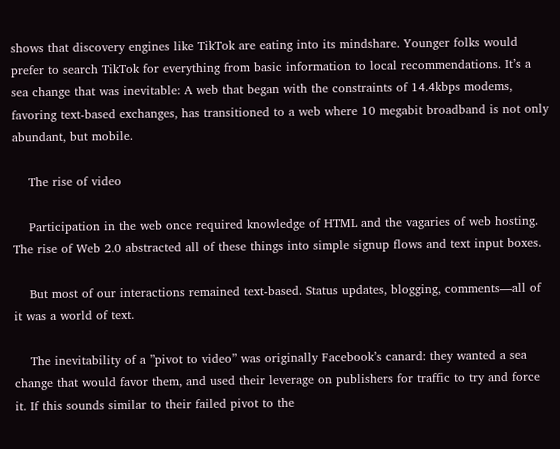shows that discovery engines like TikTok are eating into its mindshare. Younger folks would prefer to search TikTok for everything from basic information to local recommendations. It’s a sea change that was inevitable: A web that began with the constraints of 14.4kbps modems, favoring text-based exchanges, has transitioned to a web where 10 megabit broadband is not only abundant, but mobile.

    The rise of video

    Participation in the web once required knowledge of HTML and the vagaries of web hosting. The rise of Web 2.0 abstracted all of these things into simple signup flows and text input boxes.

    But most of our interactions remained text-based. Status updates, blogging, comments—all of it was a world of text.

    The inevitability of a ”pivot to video” was originally Facebook’s canard: they wanted a sea change that would favor them, and used their leverage on publishers for traffic to try and force it. If this sounds similar to their failed pivot to the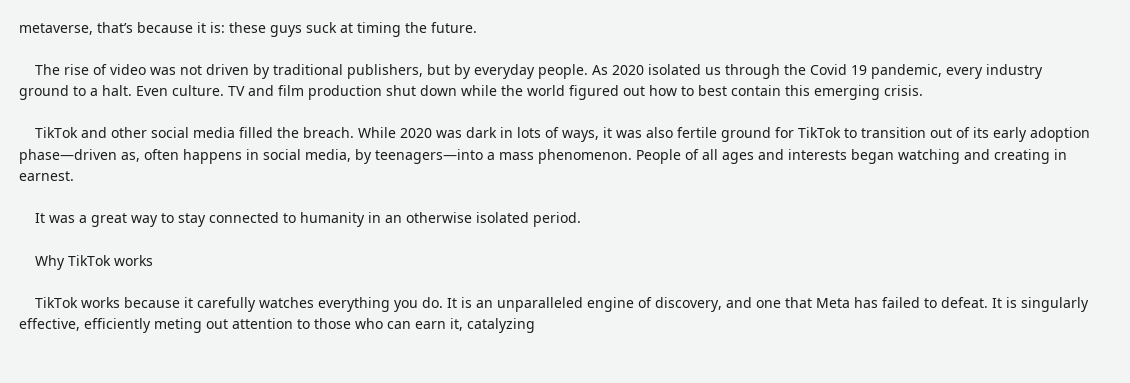metaverse, that’s because it is: these guys suck at timing the future.

    The rise of video was not driven by traditional publishers, but by everyday people. As 2020 isolated us through the Covid 19 pandemic, every industry ground to a halt. Even culture. TV and film production shut down while the world figured out how to best contain this emerging crisis.

    TikTok and other social media filled the breach. While 2020 was dark in lots of ways, it was also fertile ground for TikTok to transition out of its early adoption phase—driven as, often happens in social media, by teenagers—into a mass phenomenon. People of all ages and interests began watching and creating in earnest.

    It was a great way to stay connected to humanity in an otherwise isolated period.

    Why TikTok works

    TikTok works because it carefully watches everything you do. It is an unparalleled engine of discovery, and one that Meta has failed to defeat. It is singularly effective, efficiently meting out attention to those who can earn it, catalyzing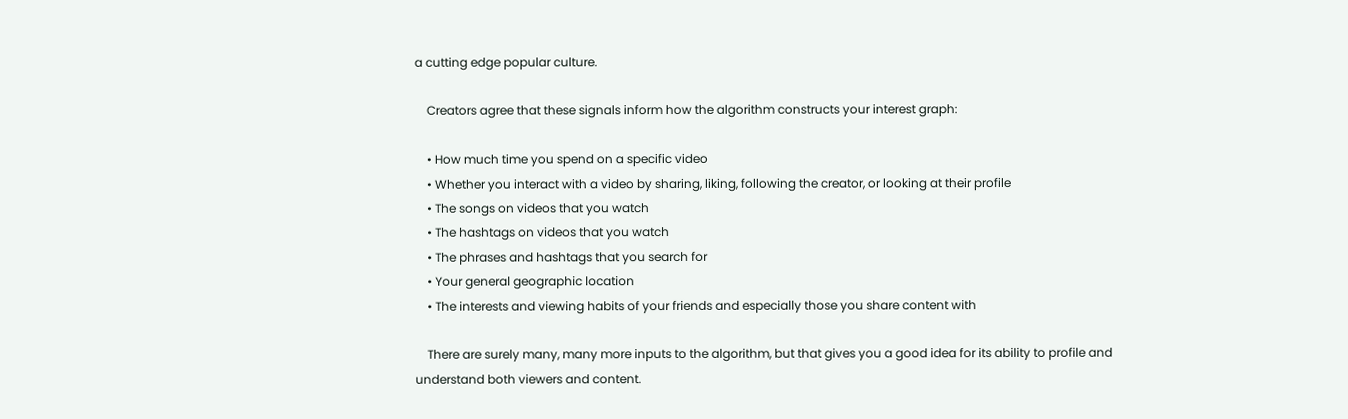a cutting edge popular culture.

    Creators agree that these signals inform how the algorithm constructs your interest graph:

    • How much time you spend on a specific video
    • Whether you interact with a video by sharing, liking, following the creator, or looking at their profile
    • The songs on videos that you watch
    • The hashtags on videos that you watch
    • The phrases and hashtags that you search for
    • Your general geographic location
    • The interests and viewing habits of your friends and especially those you share content with

    There are surely many, many more inputs to the algorithm, but that gives you a good idea for its ability to profile and understand both viewers and content.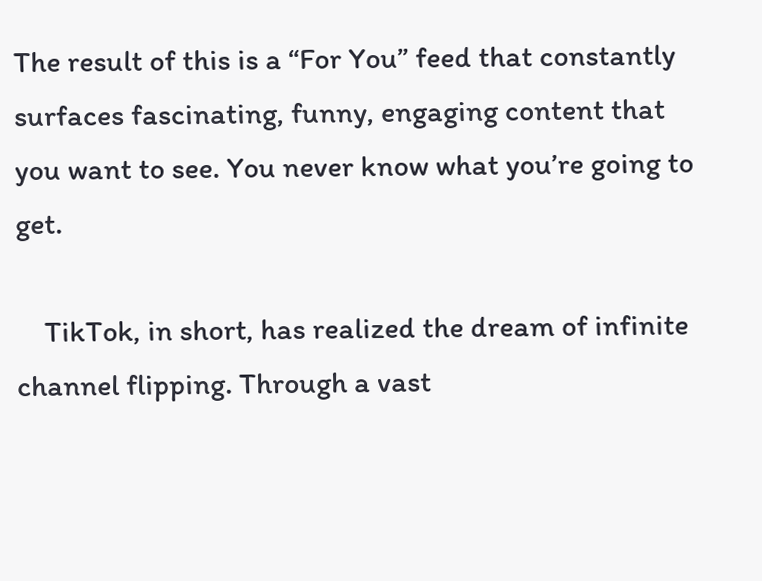The result of this is a “For You” feed that constantly surfaces fascinating, funny, engaging content that you want to see. You never know what you’re going to get.

    TikTok, in short, has realized the dream of infinite channel flipping. Through a vast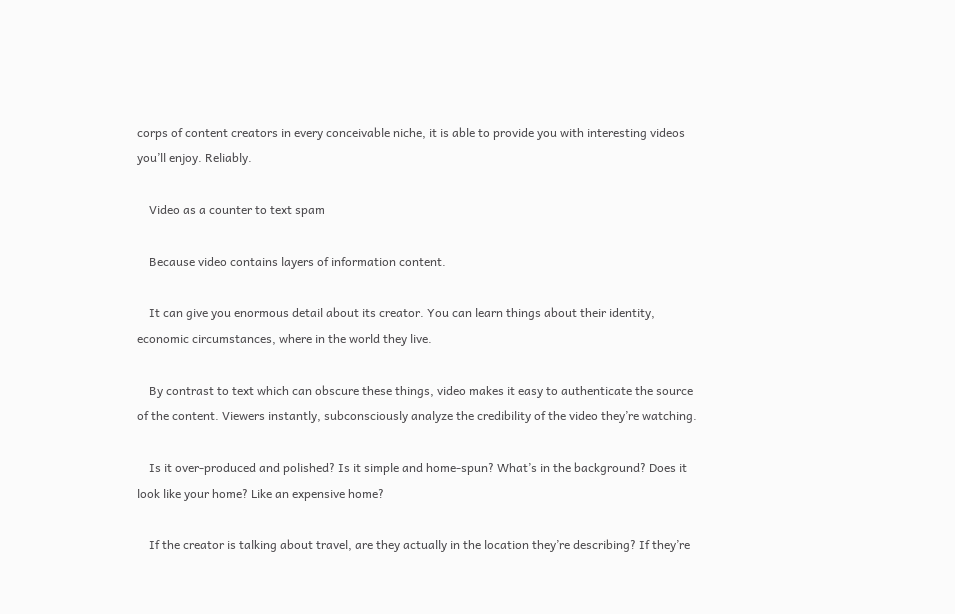corps of content creators in every conceivable niche, it is able to provide you with interesting videos you’ll enjoy. Reliably.

    Video as a counter to text spam

    Because video contains layers of information content.

    It can give you enormous detail about its creator. You can learn things about their identity, economic circumstances, where in the world they live.

    By contrast to text which can obscure these things, video makes it easy to authenticate the source of the content. Viewers instantly, subconsciously analyze the credibility of the video they’re watching.

    Is it over-produced and polished? Is it simple and home-spun? What’s in the background? Does it look like your home? Like an expensive home?

    If the creator is talking about travel, are they actually in the location they’re describing? If they’re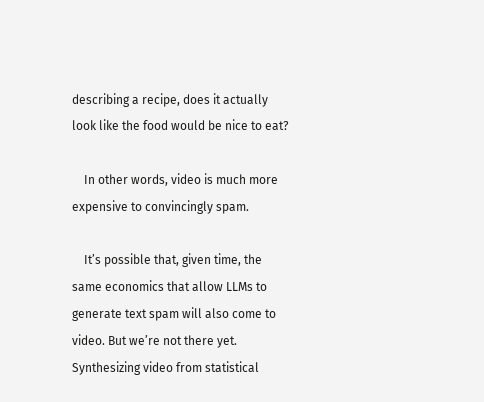describing a recipe, does it actually look like the food would be nice to eat?

    In other words, video is much more expensive to convincingly spam.

    It’s possible that, given time, the same economics that allow LLMs to generate text spam will also come to video. But we’re not there yet. Synthesizing video from statistical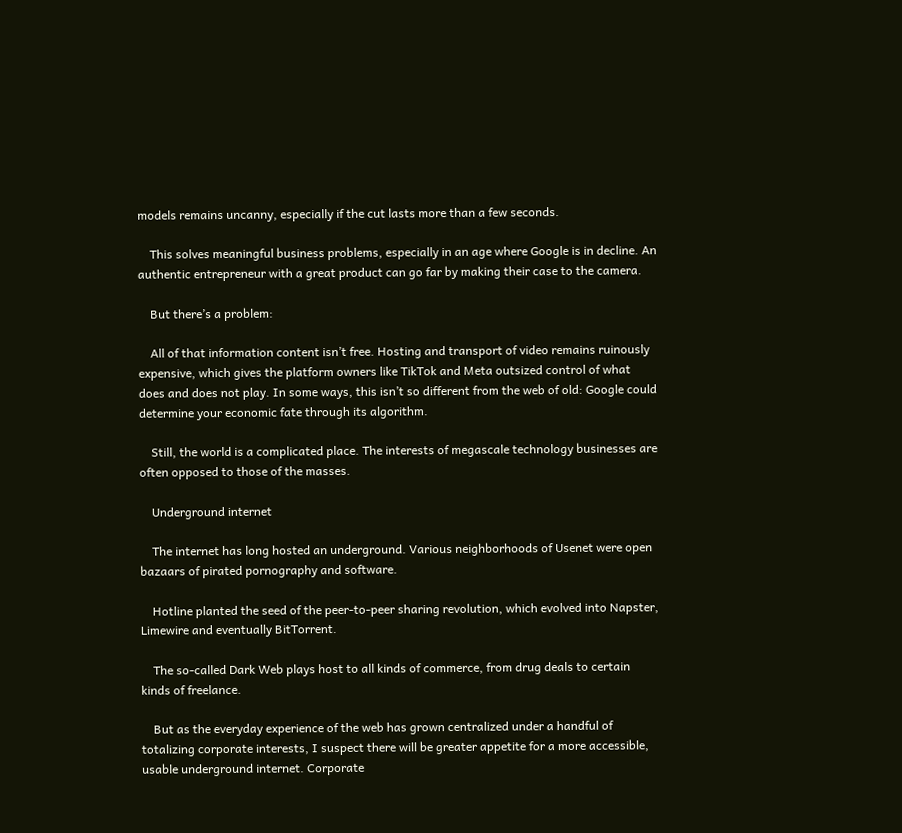models remains uncanny, especially if the cut lasts more than a few seconds.

    This solves meaningful business problems, especially in an age where Google is in decline. An authentic entrepreneur with a great product can go far by making their case to the camera.

    But there’s a problem:

    All of that information content isn’t free. Hosting and transport of video remains ruinously expensive, which gives the platform owners like TikTok and Meta outsized control of what does and does not play. In some ways, this isn’t so different from the web of old: Google could determine your economic fate through its algorithm.

    Still, the world is a complicated place. The interests of megascale technology businesses are often opposed to those of the masses.

    Underground internet

    The internet has long hosted an underground. Various neighborhoods of Usenet were open bazaars of pirated pornography and software.

    Hotline planted the seed of the peer-to-peer sharing revolution, which evolved into Napster, Limewire and eventually BitTorrent.

    The so-called Dark Web plays host to all kinds of commerce, from drug deals to certain kinds of freelance.

    But as the everyday experience of the web has grown centralized under a handful of totalizing corporate interests, I suspect there will be greater appetite for a more accessible, usable underground internet. Corporate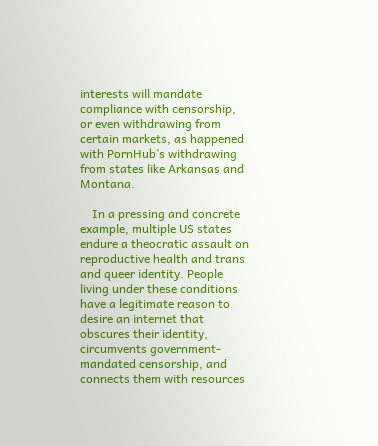interests will mandate compliance with censorship, or even withdrawing from certain markets, as happened with PornHub’s withdrawing from states like Arkansas and Montana.

    In a pressing and concrete example, multiple US states endure a theocratic assault on reproductive health and trans and queer identity. People living under these conditions have a legitimate reason to desire an internet that obscures their identity, circumvents government-mandated censorship, and connects them with resources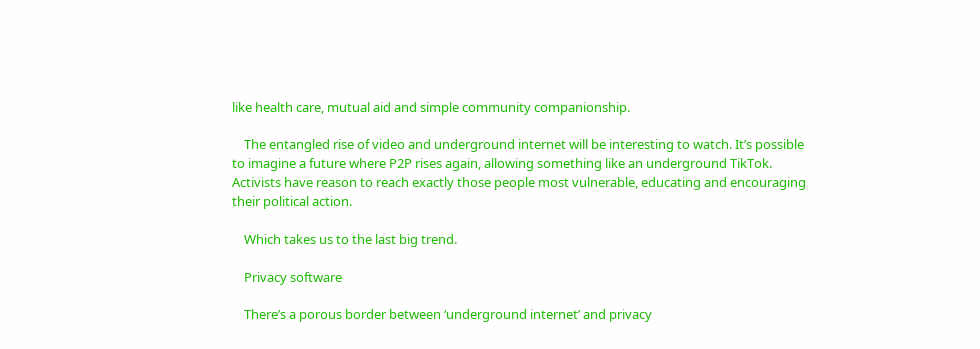like health care, mutual aid and simple community companionship.

    The entangled rise of video and underground internet will be interesting to watch. It’s possible to imagine a future where P2P rises again, allowing something like an underground TikTok. Activists have reason to reach exactly those people most vulnerable, educating and encouraging their political action.

    Which takes us to the last big trend.

    Privacy software

    There’s a porous border between ‘underground internet’ and privacy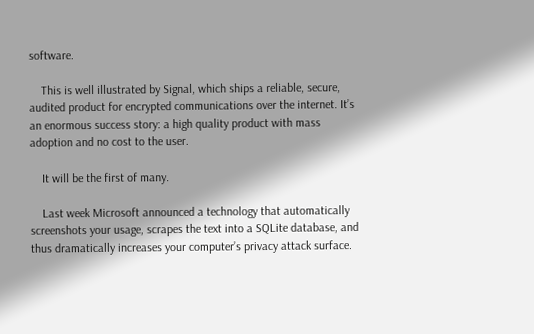software.

    This is well illustrated by Signal, which ships a reliable, secure, audited product for encrypted communications over the internet. It’s an enormous success story: a high quality product with mass adoption and no cost to the user.

    It will be the first of many.

    Last week Microsoft announced a technology that automatically screenshots your usage, scrapes the text into a SQLite database, and thus dramatically increases your computer’s privacy attack surface.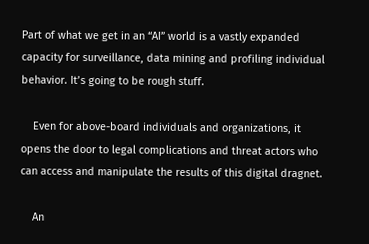Part of what we get in an “AI” world is a vastly expanded capacity for surveillance, data mining and profiling individual behavior. It’s going to be rough stuff.

    Even for above-board individuals and organizations, it opens the door to legal complications and threat actors who can access and manipulate the results of this digital dragnet.

    An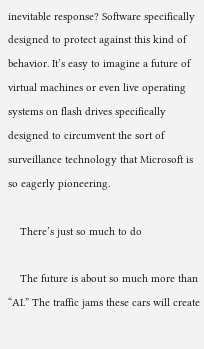inevitable response? Software specifically designed to protect against this kind of behavior. It’s easy to imagine a future of virtual machines or even live operating systems on flash drives specifically designed to circumvent the sort of surveillance technology that Microsoft is so eagerly pioneering.

    There’s just so much to do

    The future is about so much more than “AI.” The traffic jams these cars will create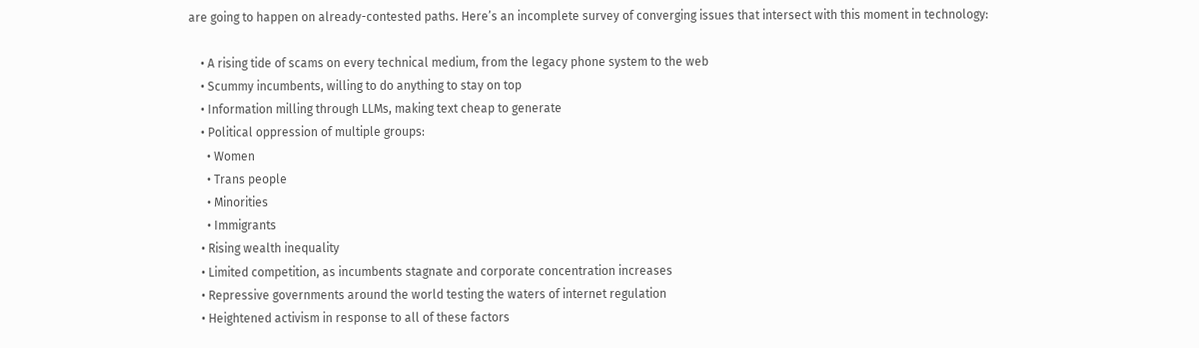are going to happen on already-contested paths. Here’s an incomplete survey of converging issues that intersect with this moment in technology:

    • A rising tide of scams on every technical medium, from the legacy phone system to the web
    • Scummy incumbents, willing to do anything to stay on top
    • Information milling through LLMs, making text cheap to generate
    • Political oppression of multiple groups:
      • Women
      • Trans people
      • Minorities
      • Immigrants
    • Rising wealth inequality
    • Limited competition, as incumbents stagnate and corporate concentration increases
    • Repressive governments around the world testing the waters of internet regulation
    • Heightened activism in response to all of these factors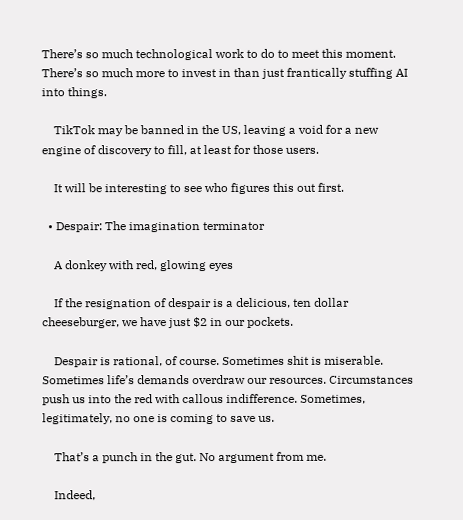There’s so much technological work to do to meet this moment. There’s so much more to invest in than just frantically stuffing AI into things.

    TikTok may be banned in the US, leaving a void for a new engine of discovery to fill, at least for those users.

    It will be interesting to see who figures this out first.

  • Despair: The imagination terminator

    A donkey with red, glowing eyes

    If the resignation of despair is a delicious, ten dollar cheeseburger, we have just $2 in our pockets.

    Despair is rational, of course. Sometimes shit is miserable. Sometimes life’s demands overdraw our resources. Circumstances push us into the red with callous indifference. Sometimes, legitimately, no one is coming to save us.

    That’s a punch in the gut. No argument from me.

    Indeed,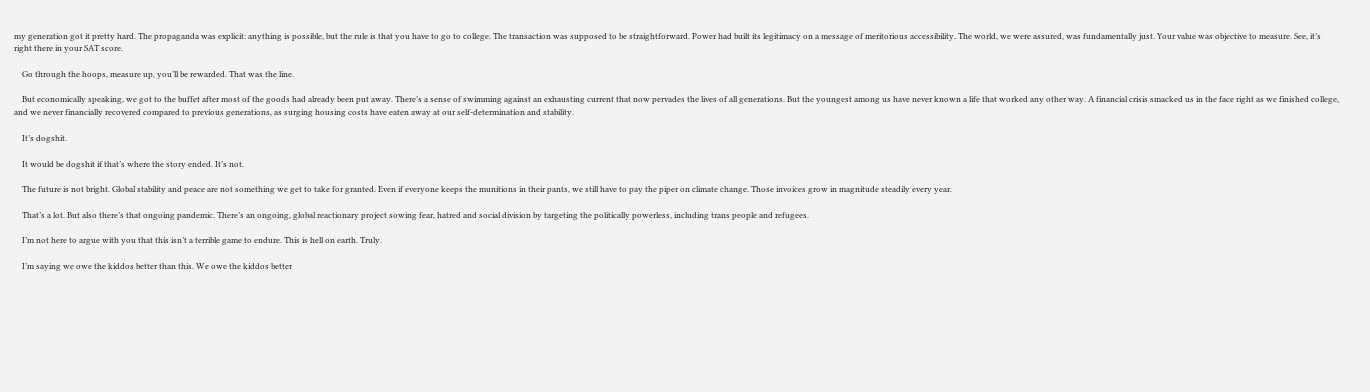my generation got it pretty hard. The propaganda was explicit: anything is possible, but the rule is that you have to go to college. The transaction was supposed to be straightforward. Power had built its legitimacy on a message of meritorious accessibility. The world, we were assured, was fundamentally just. Your value was objective to measure. See, it’s right there in your SAT score.

    Go through the hoops, measure up, you’ll be rewarded. That was the line.

    But economically speaking, we got to the buffet after most of the goods had already been put away. There’s a sense of swimming against an exhausting current that now pervades the lives of all generations. But the youngest among us have never known a life that worked any other way. A financial crisis smacked us in the face right as we finished college, and we never financially recovered compared to previous generations, as surging housing costs have eaten away at our self-determination and stability.

    It’s dogshit.

    It would be dogshit if that’s where the story ended. It’s not.

    The future is not bright. Global stability and peace are not something we get to take for granted. Even if everyone keeps the munitions in their pants, we still have to pay the piper on climate change. Those invoices grow in magnitude steadily every year.

    That’s a lot. But also there’s that ongoing pandemic. There’s an ongoing, global reactionary project sowing fear, hatred and social division by targeting the politically powerless, including trans people and refugees.

    I’m not here to argue with you that this isn’t a terrible game to endure. This is hell on earth. Truly.

    I’m saying we owe the kiddos better than this. We owe the kiddos better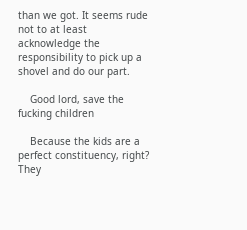than we got. It seems rude not to at least acknowledge the responsibility to pick up a shovel and do our part.

    Good lord, save the fucking children

    Because the kids are a perfect constituency, right? They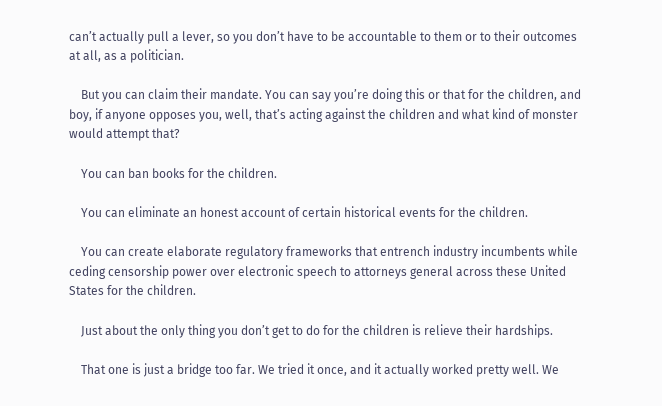can’t actually pull a lever, so you don’t have to be accountable to them or to their outcomes at all, as a politician.

    But you can claim their mandate. You can say you’re doing this or that for the children, and boy, if anyone opposes you, well, that’s acting against the children and what kind of monster would attempt that?

    You can ban books for the children.

    You can eliminate an honest account of certain historical events for the children.

    You can create elaborate regulatory frameworks that entrench industry incumbents while ceding censorship power over electronic speech to attorneys general across these United States for the children.

    Just about the only thing you don’t get to do for the children is relieve their hardships.

    That one is just a bridge too far. We tried it once, and it actually worked pretty well. We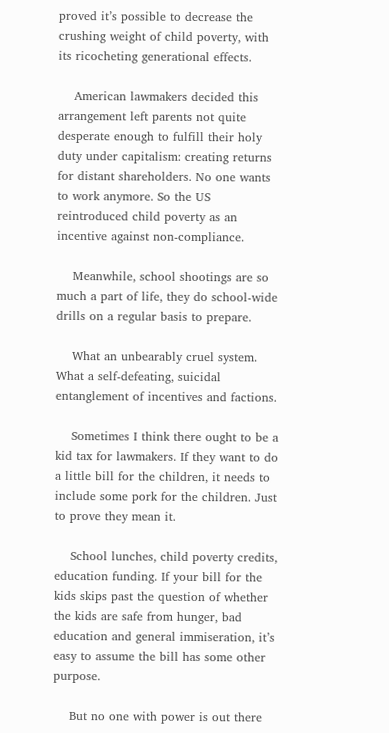proved it’s possible to decrease the crushing weight of child poverty, with its ricocheting generational effects.

    American lawmakers decided this arrangement left parents not quite desperate enough to fulfill their holy duty under capitalism: creating returns for distant shareholders. No one wants to work anymore. So the US reintroduced child poverty as an incentive against non-compliance.

    Meanwhile, school shootings are so much a part of life, they do school-wide drills on a regular basis to prepare.

    What an unbearably cruel system. What a self-defeating, suicidal entanglement of incentives and factions.

    Sometimes I think there ought to be a kid tax for lawmakers. If they want to do a little bill for the children, it needs to include some pork for the children. Just to prove they mean it.

    School lunches, child poverty credits, education funding. If your bill for the kids skips past the question of whether the kids are safe from hunger, bad education and general immiseration, it’s easy to assume the bill has some other purpose.

    But no one with power is out there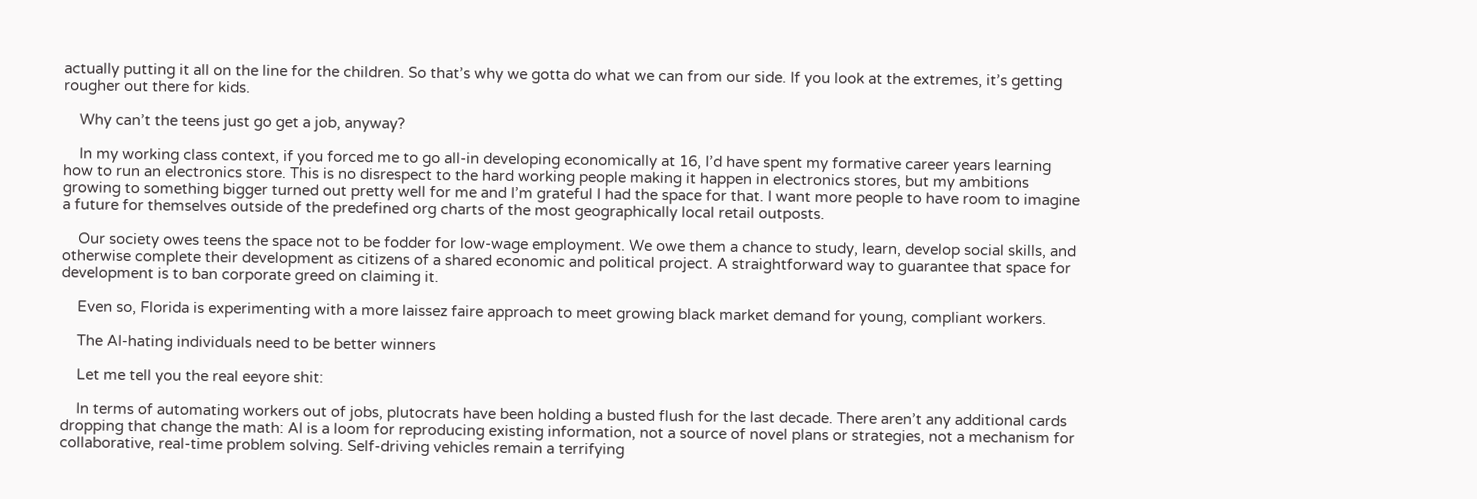actually putting it all on the line for the children. So that’s why we gotta do what we can from our side. If you look at the extremes, it’s getting rougher out there for kids.

    Why can’t the teens just go get a job, anyway?

    In my working class context, if you forced me to go all-in developing economically at 16, I’d have spent my formative career years learning how to run an electronics store. This is no disrespect to the hard working people making it happen in electronics stores, but my ambitions growing to something bigger turned out pretty well for me and I’m grateful I had the space for that. I want more people to have room to imagine a future for themselves outside of the predefined org charts of the most geographically local retail outposts.

    Our society owes teens the space not to be fodder for low-wage employment. We owe them a chance to study, learn, develop social skills, and otherwise complete their development as citizens of a shared economic and political project. A straightforward way to guarantee that space for development is to ban corporate greed on claiming it.

    Even so, Florida is experimenting with a more laissez faire approach to meet growing black market demand for young, compliant workers.

    The AI-hating individuals need to be better winners

    Let me tell you the real eeyore shit:

    In terms of automating workers out of jobs, plutocrats have been holding a busted flush for the last decade. There aren’t any additional cards dropping that change the math: AI is a loom for reproducing existing information, not a source of novel plans or strategies, not a mechanism for collaborative, real-time problem solving. Self-driving vehicles remain a terrifying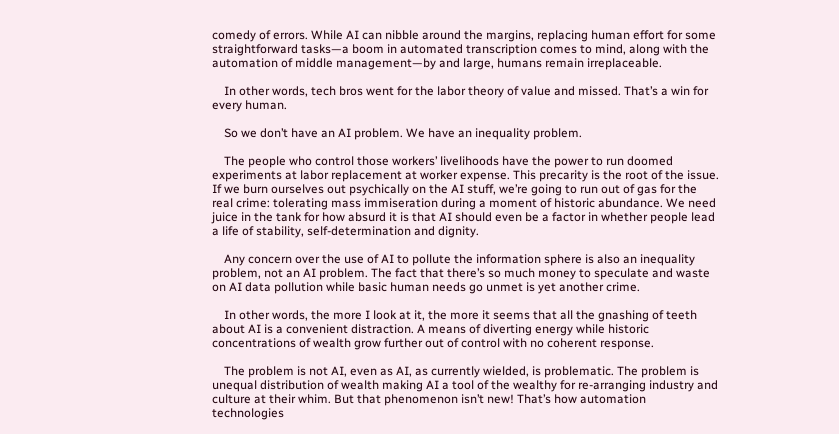comedy of errors. While AI can nibble around the margins, replacing human effort for some straightforward tasks—a boom in automated transcription comes to mind, along with the automation of middle management—by and large, humans remain irreplaceable.

    In other words, tech bros went for the labor theory of value and missed. That’s a win for every human.

    So we don’t have an AI problem. We have an inequality problem.

    The people who control those workers’ livelihoods have the power to run doomed experiments at labor replacement at worker expense. This precarity is the root of the issue. If we burn ourselves out psychically on the AI stuff, we’re going to run out of gas for the real crime: tolerating mass immiseration during a moment of historic abundance. We need juice in the tank for how absurd it is that AI should even be a factor in whether people lead a life of stability, self-determination and dignity.

    Any concern over the use of AI to pollute the information sphere is also an inequality problem, not an AI problem. The fact that there’s so much money to speculate and waste on AI data pollution while basic human needs go unmet is yet another crime.

    In other words, the more I look at it, the more it seems that all the gnashing of teeth about AI is a convenient distraction. A means of diverting energy while historic concentrations of wealth grow further out of control with no coherent response.

    The problem is not AI, even as AI, as currently wielded, is problematic. The problem is unequal distribution of wealth making AI a tool of the wealthy for re-arranging industry and culture at their whim. But that phenomenon isn’t new! That’s how automation technologies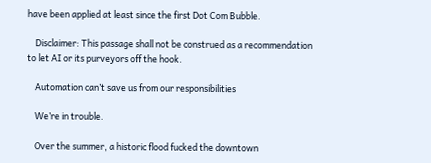have been applied at least since the first Dot Com Bubble.

    Disclaimer: This passage shall not be construed as a recommendation to let AI or its purveyors off the hook.

    Automation can’t save us from our responsibilities

    We’re in trouble.

    Over the summer, a historic flood fucked the downtown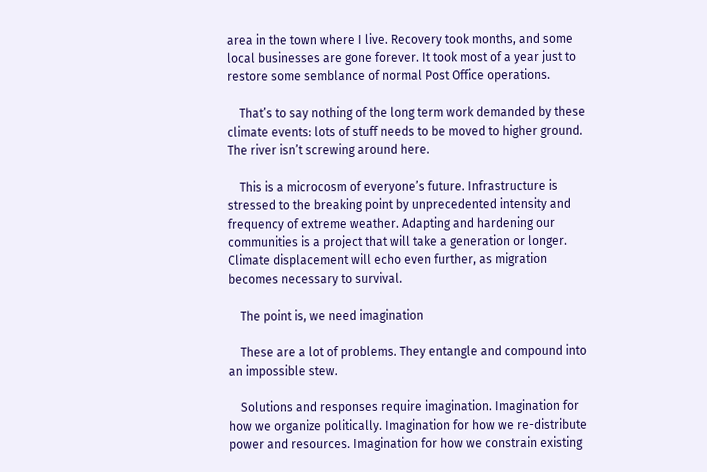area in the town where I live. Recovery took months, and some local businesses are gone forever. It took most of a year just to restore some semblance of normal Post Office operations.

    That’s to say nothing of the long term work demanded by these climate events: lots of stuff needs to be moved to higher ground. The river isn’t screwing around here.

    This is a microcosm of everyone’s future. Infrastructure is stressed to the breaking point by unprecedented intensity and frequency of extreme weather. Adapting and hardening our communities is a project that will take a generation or longer. Climate displacement will echo even further, as migration becomes necessary to survival.

    The point is, we need imagination

    These are a lot of problems. They entangle and compound into an impossible stew.

    Solutions and responses require imagination. Imagination for how we organize politically. Imagination for how we re-distribute power and resources. Imagination for how we constrain existing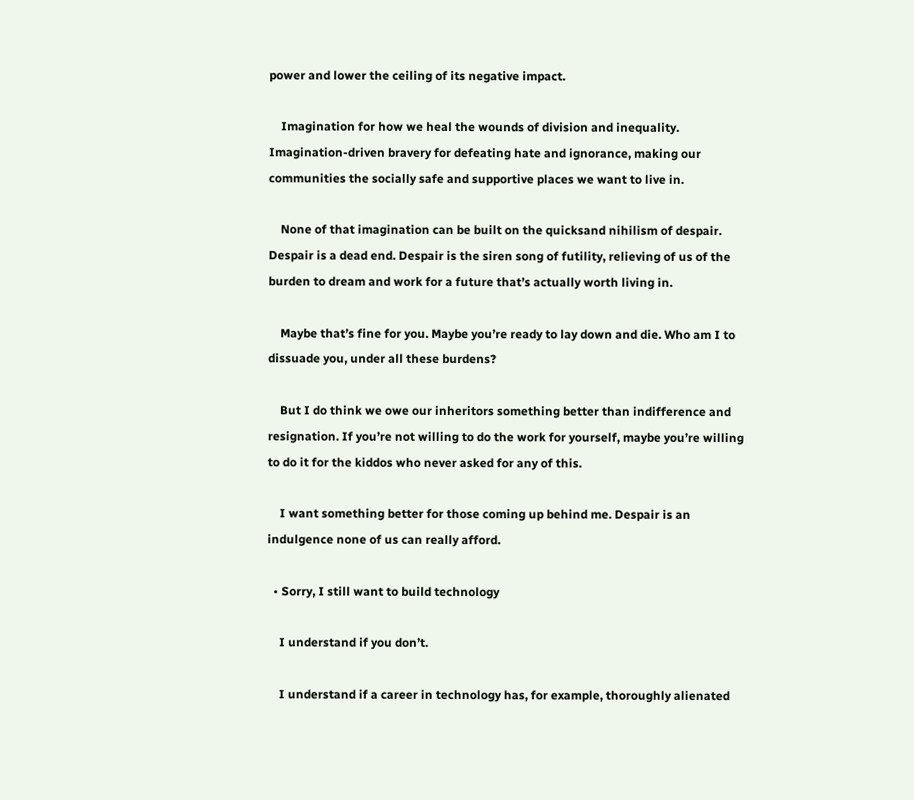power and lower the ceiling of its negative impact.

    Imagination for how we heal the wounds of division and inequality. Imagination-driven bravery for defeating hate and ignorance, making our communities the socially safe and supportive places we want to live in.

    None of that imagination can be built on the quicksand nihilism of despair. Despair is a dead end. Despair is the siren song of futility, relieving of us of the burden to dream and work for a future that’s actually worth living in.

    Maybe that’s fine for you. Maybe you’re ready to lay down and die. Who am I to dissuade you, under all these burdens?

    But I do think we owe our inheritors something better than indifference and resignation. If you’re not willing to do the work for yourself, maybe you’re willing to do it for the kiddos who never asked for any of this.

    I want something better for those coming up behind me. Despair is an indulgence none of us can really afford.

  • Sorry, I still want to build technology

    I understand if you don’t.

    I understand if a career in technology has, for example, thoroughly alienated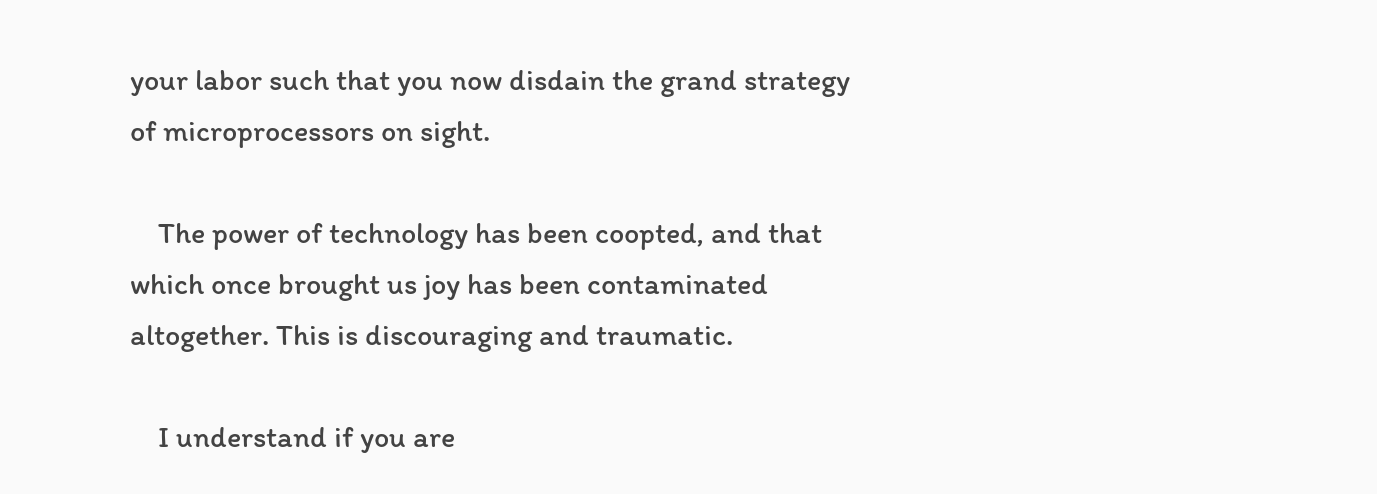your labor such that you now disdain the grand strategy of microprocessors on sight.

    The power of technology has been coopted, and that which once brought us joy has been contaminated altogether. This is discouraging and traumatic.

    I understand if you are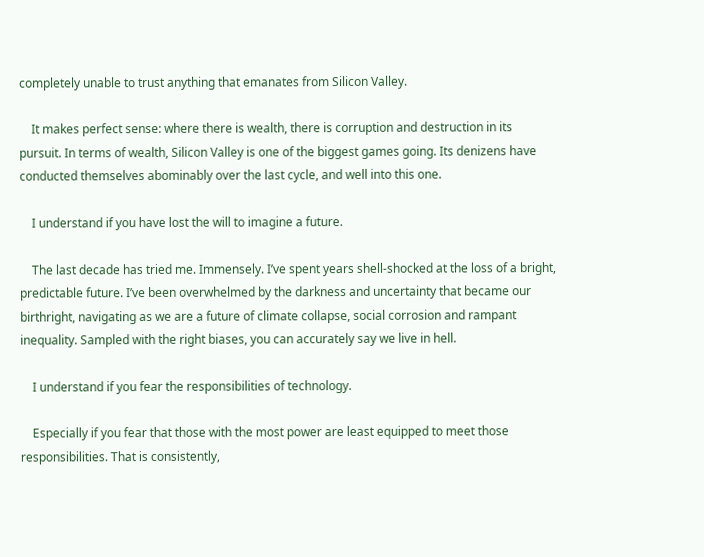completely unable to trust anything that emanates from Silicon Valley.

    It makes perfect sense: where there is wealth, there is corruption and destruction in its pursuit. In terms of wealth, Silicon Valley is one of the biggest games going. Its denizens have conducted themselves abominably over the last cycle, and well into this one.

    I understand if you have lost the will to imagine a future.

    The last decade has tried me. Immensely. I’ve spent years shell-shocked at the loss of a bright, predictable future. I’ve been overwhelmed by the darkness and uncertainty that became our birthright, navigating as we are a future of climate collapse, social corrosion and rampant inequality. Sampled with the right biases, you can accurately say we live in hell.

    I understand if you fear the responsibilities of technology.

    Especially if you fear that those with the most power are least equipped to meet those responsibilities. That is consistently,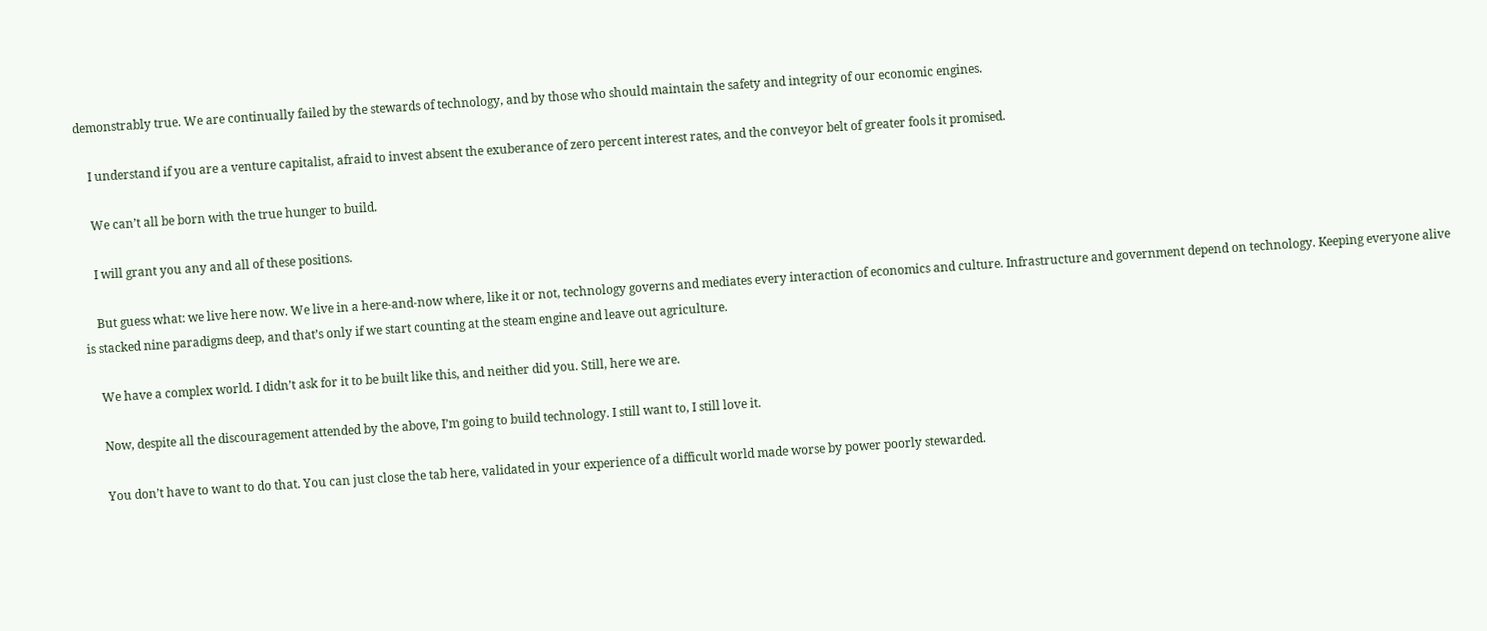demonstrably true. We are continually failed by the stewards of technology, and by those who should maintain the safety and integrity of our economic engines.

    I understand if you are a venture capitalist, afraid to invest absent the exuberance of zero percent interest rates, and the conveyor belt of greater fools it promised.

    We can’t all be born with the true hunger to build.

    I will grant you any and all of these positions.

    But guess what: we live here now. We live in a here-and-now where, like it or not, technology governs and mediates every interaction of economics and culture. Infrastructure and government depend on technology. Keeping everyone alive is stacked nine paradigms deep, and that’s only if we start counting at the steam engine and leave out agriculture.

    We have a complex world. I didn’t ask for it to be built like this, and neither did you. Still, here we are.

    Now, despite all the discouragement attended by the above, I’m going to build technology. I still want to, I still love it.

    You don’t have to want to do that. You can just close the tab here, validated in your experience of a difficult world made worse by power poorly stewarded.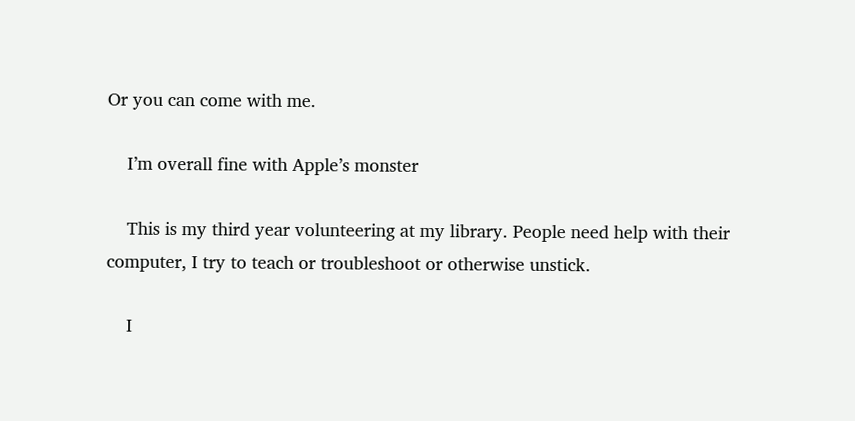Or you can come with me.

    I’m overall fine with Apple’s monster

    This is my third year volunteering at my library. People need help with their computer, I try to teach or troubleshoot or otherwise unstick.

    I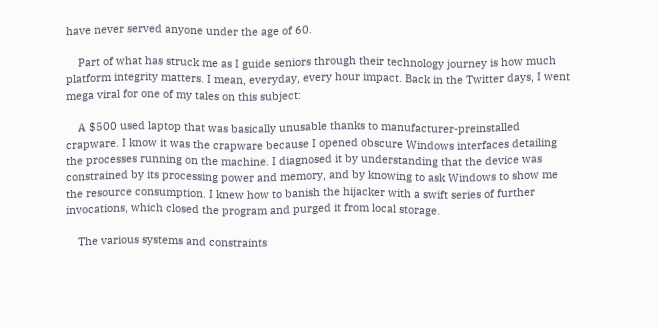have never served anyone under the age of 60.

    Part of what has struck me as I guide seniors through their technology journey is how much platform integrity matters. I mean, everyday, every hour impact. Back in the Twitter days, I went mega viral for one of my tales on this subject:

    A $500 used laptop that was basically unusable thanks to manufacturer-preinstalled crapware. I know it was the crapware because I opened obscure Windows interfaces detailing the processes running on the machine. I diagnosed it by understanding that the device was constrained by its processing power and memory, and by knowing to ask Windows to show me the resource consumption. I knew how to banish the hijacker with a swift series of further invocations, which closed the program and purged it from local storage.

    The various systems and constraints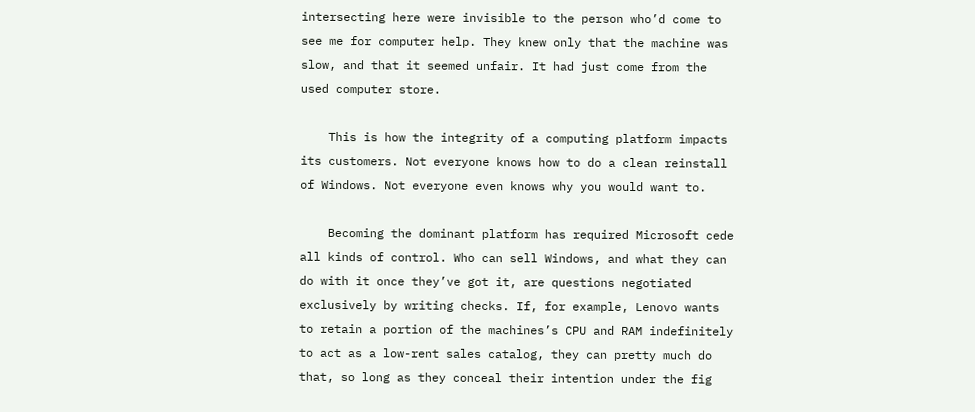intersecting here were invisible to the person who’d come to see me for computer help. They knew only that the machine was slow, and that it seemed unfair. It had just come from the used computer store.

    This is how the integrity of a computing platform impacts its customers. Not everyone knows how to do a clean reinstall of Windows. Not everyone even knows why you would want to.

    Becoming the dominant platform has required Microsoft cede all kinds of control. Who can sell Windows, and what they can do with it once they’ve got it, are questions negotiated exclusively by writing checks. If, for example, Lenovo wants to retain a portion of the machines’s CPU and RAM indefinitely to act as a low-rent sales catalog, they can pretty much do that, so long as they conceal their intention under the fig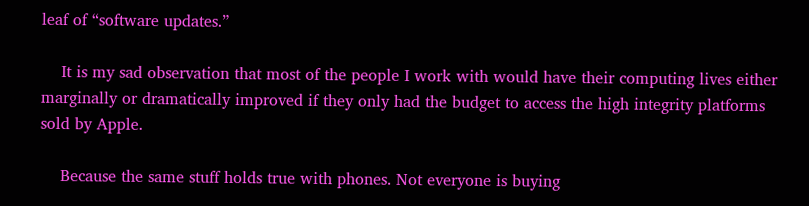leaf of “software updates.”

    It is my sad observation that most of the people I work with would have their computing lives either marginally or dramatically improved if they only had the budget to access the high integrity platforms sold by Apple.

    Because the same stuff holds true with phones. Not everyone is buying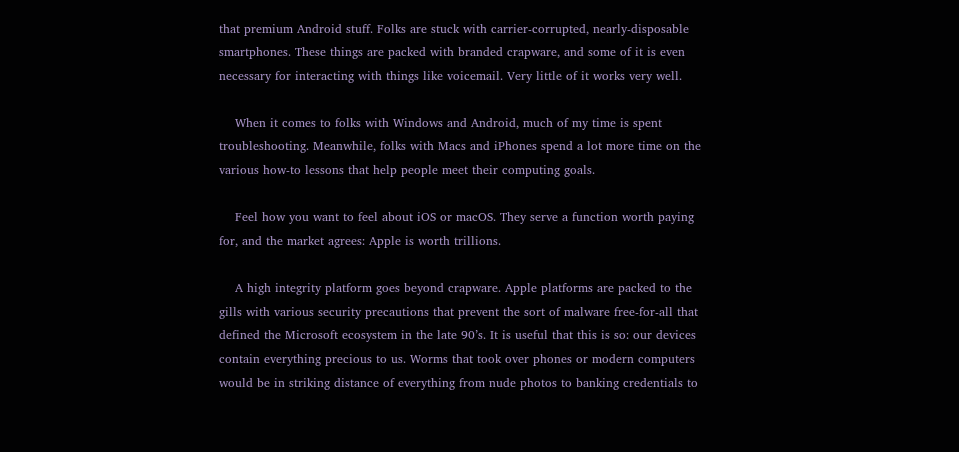that premium Android stuff. Folks are stuck with carrier-corrupted, nearly-disposable smartphones. These things are packed with branded crapware, and some of it is even necessary for interacting with things like voicemail. Very little of it works very well.

    When it comes to folks with Windows and Android, much of my time is spent troubleshooting. Meanwhile, folks with Macs and iPhones spend a lot more time on the various how-to lessons that help people meet their computing goals.

    Feel how you want to feel about iOS or macOS. They serve a function worth paying for, and the market agrees: Apple is worth trillions.

    A high integrity platform goes beyond crapware. Apple platforms are packed to the gills with various security precautions that prevent the sort of malware free-for-all that defined the Microsoft ecosystem in the late 90’s. It is useful that this is so: our devices contain everything precious to us. Worms that took over phones or modern computers would be in striking distance of everything from nude photos to banking credentials to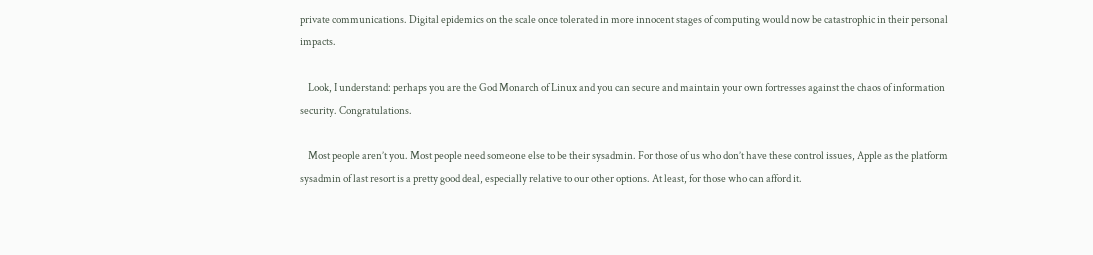private communications. Digital epidemics on the scale once tolerated in more innocent stages of computing would now be catastrophic in their personal impacts.

    Look, I understand: perhaps you are the God Monarch of Linux and you can secure and maintain your own fortresses against the chaos of information security. Congratulations.

    Most people aren’t you. Most people need someone else to be their sysadmin. For those of us who don’t have these control issues, Apple as the platform sysadmin of last resort is a pretty good deal, especially relative to our other options. At least, for those who can afford it.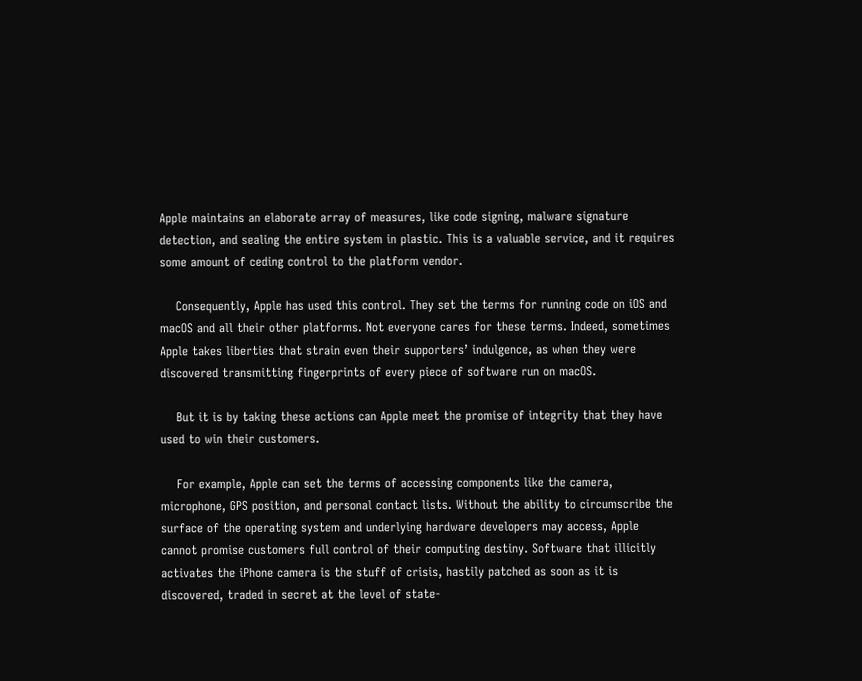Apple maintains an elaborate array of measures, like code signing, malware signature detection, and sealing the entire system in plastic. This is a valuable service, and it requires some amount of ceding control to the platform vendor.

    Consequently, Apple has used this control. They set the terms for running code on iOS and macOS and all their other platforms. Not everyone cares for these terms. Indeed, sometimes Apple takes liberties that strain even their supporters’ indulgence, as when they were discovered transmitting fingerprints of every piece of software run on macOS.

    But it is by taking these actions can Apple meet the promise of integrity that they have used to win their customers.

    For example, Apple can set the terms of accessing components like the camera, microphone, GPS position, and personal contact lists. Without the ability to circumscribe the surface of the operating system and underlying hardware developers may access, Apple cannot promise customers full control of their computing destiny. Software that illicitly activates the iPhone camera is the stuff of crisis, hastily patched as soon as it is discovered, traded in secret at the level of state-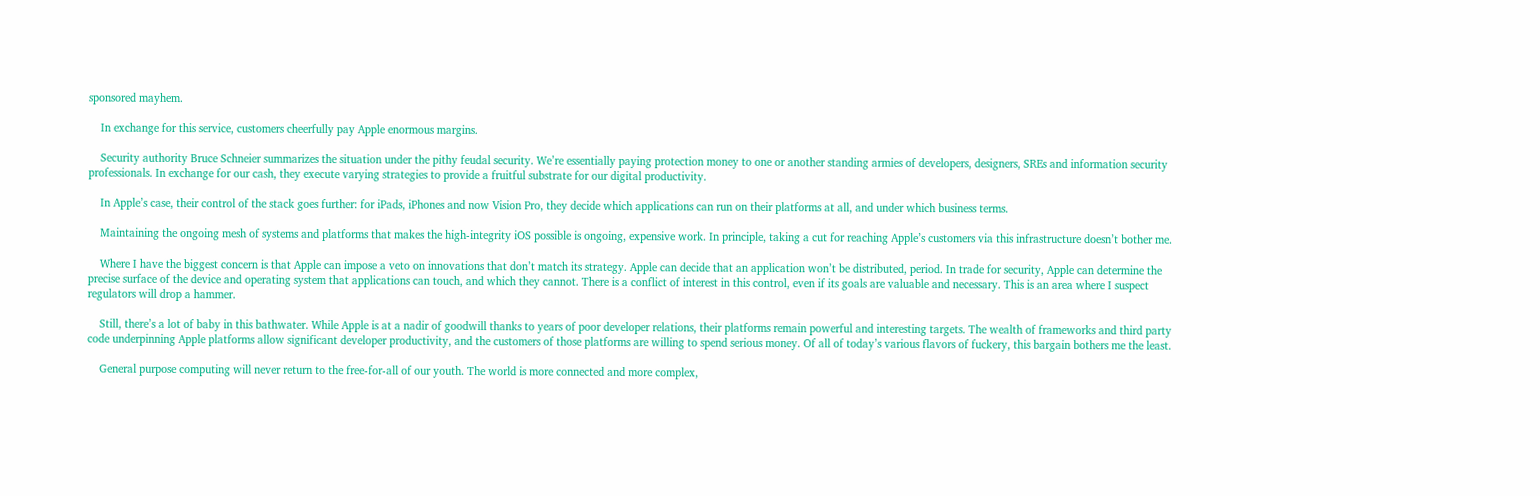sponsored mayhem.

    In exchange for this service, customers cheerfully pay Apple enormous margins.

    Security authority Bruce Schneier summarizes the situation under the pithy feudal security. We’re essentially paying protection money to one or another standing armies of developers, designers, SREs and information security professionals. In exchange for our cash, they execute varying strategies to provide a fruitful substrate for our digital productivity.

    In Apple’s case, their control of the stack goes further: for iPads, iPhones and now Vision Pro, they decide which applications can run on their platforms at all, and under which business terms.

    Maintaining the ongoing mesh of systems and platforms that makes the high-integrity iOS possible is ongoing, expensive work. In principle, taking a cut for reaching Apple’s customers via this infrastructure doesn’t bother me.

    Where I have the biggest concern is that Apple can impose a veto on innovations that don’t match its strategy. Apple can decide that an application won’t be distributed, period. In trade for security, Apple can determine the precise surface of the device and operating system that applications can touch, and which they cannot. There is a conflict of interest in this control, even if its goals are valuable and necessary. This is an area where I suspect regulators will drop a hammer.

    Still, there’s a lot of baby in this bathwater. While Apple is at a nadir of goodwill thanks to years of poor developer relations, their platforms remain powerful and interesting targets. The wealth of frameworks and third party code underpinning Apple platforms allow significant developer productivity, and the customers of those platforms are willing to spend serious money. Of all of today’s various flavors of fuckery, this bargain bothers me the least.

    General purpose computing will never return to the free-for-all of our youth. The world is more connected and more complex,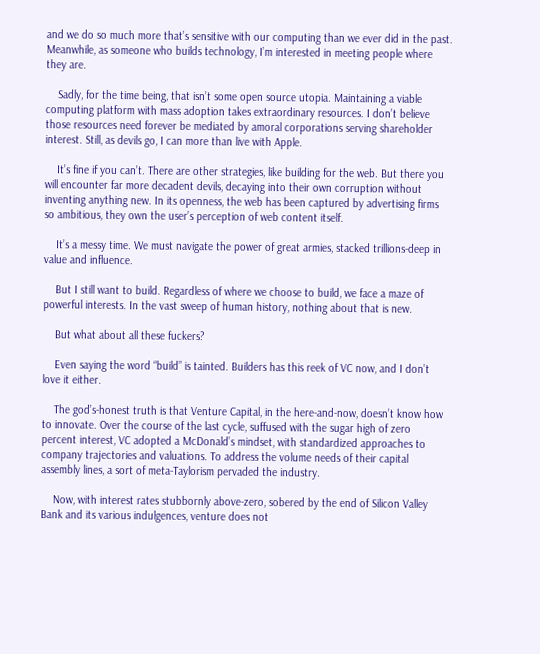and we do so much more that’s sensitive with our computing than we ever did in the past. Meanwhile, as someone who builds technology, I’m interested in meeting people where they are.

    Sadly, for the time being, that isn’t some open source utopia. Maintaining a viable computing platform with mass adoption takes extraordinary resources. I don’t believe those resources need forever be mediated by amoral corporations serving shareholder interest. Still, as devils go, I can more than live with Apple.

    It’s fine if you can’t. There are other strategies, like building for the web. But there you will encounter far more decadent devils, decaying into their own corruption without inventing anything new. In its openness, the web has been captured by advertising firms so ambitious, they own the user’s perception of web content itself.

    It’s a messy time. We must navigate the power of great armies, stacked trillions-deep in value and influence.

    But I still want to build. Regardless of where we choose to build, we face a maze of powerful interests. In the vast sweep of human history, nothing about that is new.

    But what about all these fuckers?

    Even saying the word “build” is tainted. Builders has this reek of VC now, and I don’t love it either.

    The god’s-honest truth is that Venture Capital, in the here-and-now, doesn’t know how to innovate. Over the course of the last cycle, suffused with the sugar high of zero percent interest, VC adopted a McDonald’s mindset, with standardized approaches to company trajectories and valuations. To address the volume needs of their capital assembly lines, a sort of meta-Taylorism pervaded the industry.

    Now, with interest rates stubbornly above-zero, sobered by the end of Silicon Valley Bank and its various indulgences, venture does not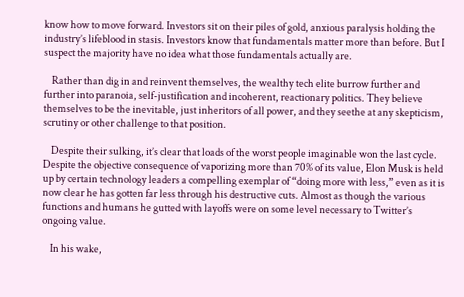know how to move forward. Investors sit on their piles of gold, anxious paralysis holding the industry’s lifeblood in stasis. Investors know that fundamentals matter more than before. But I suspect the majority have no idea what those fundamentals actually are.

    Rather than dig in and reinvent themselves, the wealthy tech elite burrow further and further into paranoia, self-justification and incoherent, reactionary politics. They believe themselves to be the inevitable, just inheritors of all power, and they seethe at any skepticism, scrutiny or other challenge to that position.

    Despite their sulking, it’s clear that loads of the worst people imaginable won the last cycle. Despite the objective consequence of vaporizing more than 70% of its value, Elon Musk is held up by certain technology leaders a compelling exemplar of “doing more with less,” even as it is now clear he has gotten far less through his destructive cuts. Almost as though the various functions and humans he gutted with layoffs were on some level necessary to Twitter’s ongoing value.

    In his wake,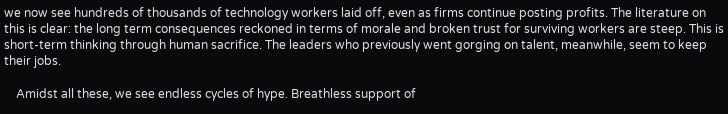we now see hundreds of thousands of technology workers laid off, even as firms continue posting profits. The literature on this is clear: the long term consequences reckoned in terms of morale and broken trust for surviving workers are steep. This is short-term thinking through human sacrifice. The leaders who previously went gorging on talent, meanwhile, seem to keep their jobs.

    Amidst all these, we see endless cycles of hype. Breathless support of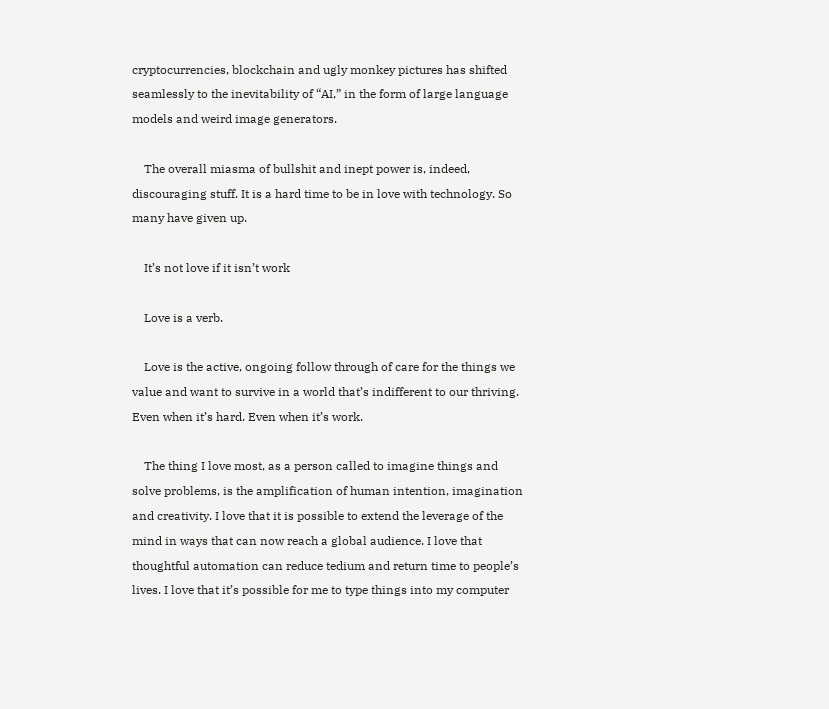cryptocurrencies, blockchain and ugly monkey pictures has shifted seamlessly to the inevitability of “AI,” in the form of large language models and weird image generators.

    The overall miasma of bullshit and inept power is, indeed, discouraging stuff. It is a hard time to be in love with technology. So many have given up.

    It’s not love if it isn’t work

    Love is a verb.

    Love is the active, ongoing follow through of care for the things we value and want to survive in a world that’s indifferent to our thriving. Even when it’s hard. Even when it’s work.

    The thing I love most, as a person called to imagine things and solve problems, is the amplification of human intention, imagination and creativity. I love that it is possible to extend the leverage of the mind in ways that can now reach a global audience. I love that thoughtful automation can reduce tedium and return time to people’s lives. I love that it’s possible for me to type things into my computer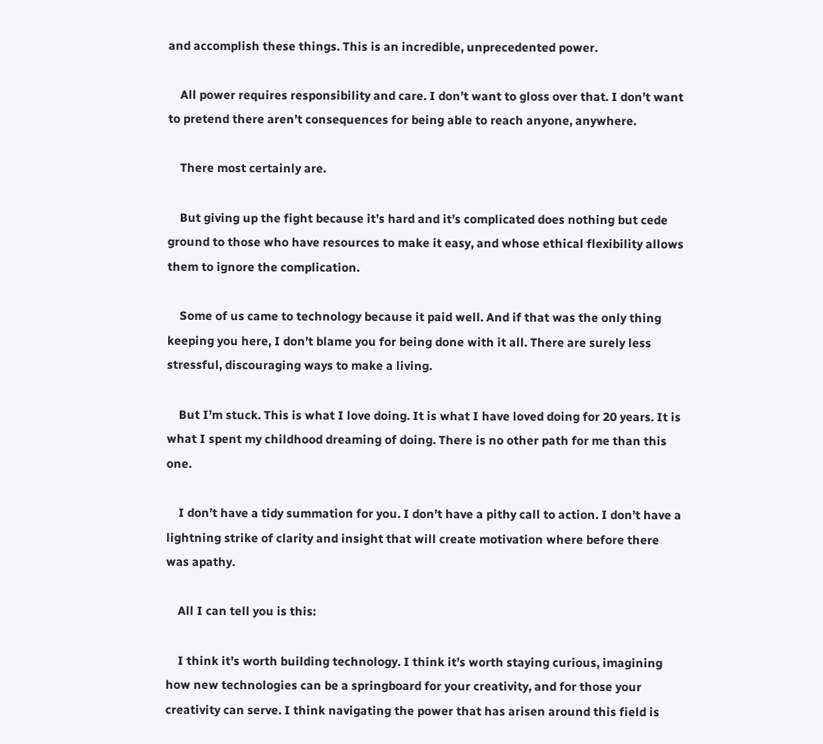and accomplish these things. This is an incredible, unprecedented power.

    All power requires responsibility and care. I don’t want to gloss over that. I don’t want to pretend there aren’t consequences for being able to reach anyone, anywhere.

    There most certainly are.

    But giving up the fight because it’s hard and it’s complicated does nothing but cede ground to those who have resources to make it easy, and whose ethical flexibility allows them to ignore the complication.

    Some of us came to technology because it paid well. And if that was the only thing keeping you here, I don’t blame you for being done with it all. There are surely less stressful, discouraging ways to make a living.

    But I’m stuck. This is what I love doing. It is what I have loved doing for 20 years. It is what I spent my childhood dreaming of doing. There is no other path for me than this one.

    I don’t have a tidy summation for you. I don’t have a pithy call to action. I don’t have a lightning strike of clarity and insight that will create motivation where before there was apathy.

    All I can tell you is this:

    I think it’s worth building technology. I think it’s worth staying curious, imagining how new technologies can be a springboard for your creativity, and for those your creativity can serve. I think navigating the power that has arisen around this field is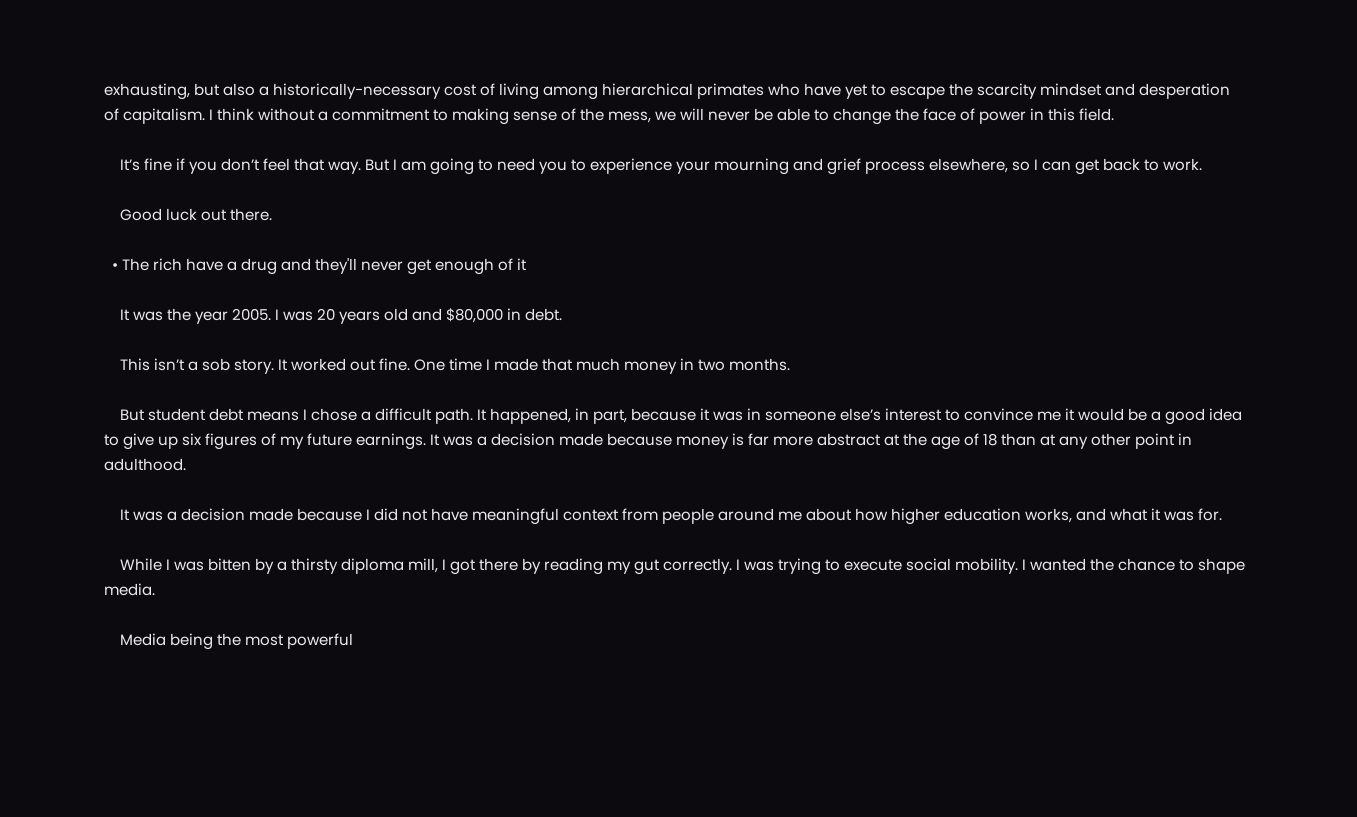exhausting, but also a historically-necessary cost of living among hierarchical primates who have yet to escape the scarcity mindset and desperation of capitalism. I think without a commitment to making sense of the mess, we will never be able to change the face of power in this field.

    It’s fine if you don’t feel that way. But I am going to need you to experience your mourning and grief process elsewhere, so I can get back to work.

    Good luck out there.

  • The rich have a drug and they'll never get enough of it

    It was the year 2005. I was 20 years old and $80,000 in debt.

    This isn’t a sob story. It worked out fine. One time I made that much money in two months.

    But student debt means I chose a difficult path. It happened, in part, because it was in someone else’s interest to convince me it would be a good idea to give up six figures of my future earnings. It was a decision made because money is far more abstract at the age of 18 than at any other point in adulthood.

    It was a decision made because I did not have meaningful context from people around me about how higher education works, and what it was for.

    While I was bitten by a thirsty diploma mill, I got there by reading my gut correctly. I was trying to execute social mobility. I wanted the chance to shape media.

    Media being the most powerful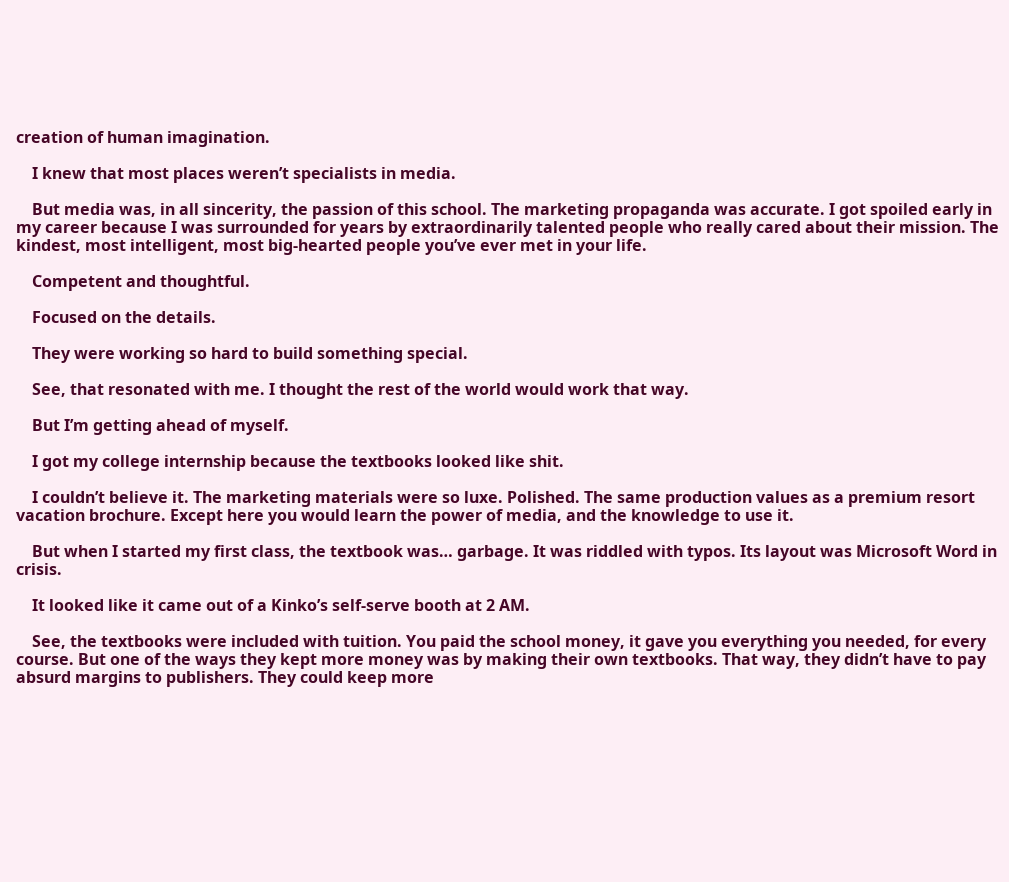creation of human imagination.

    I knew that most places weren’t specialists in media.

    But media was, in all sincerity, the passion of this school. The marketing propaganda was accurate. I got spoiled early in my career because I was surrounded for years by extraordinarily talented people who really cared about their mission. The kindest, most intelligent, most big-hearted people you’ve ever met in your life.

    Competent and thoughtful.

    Focused on the details.

    They were working so hard to build something special.

    See, that resonated with me. I thought the rest of the world would work that way.

    But I’m getting ahead of myself.

    I got my college internship because the textbooks looked like shit.

    I couldn’t believe it. The marketing materials were so luxe. Polished. The same production values as a premium resort vacation brochure. Except here you would learn the power of media, and the knowledge to use it.

    But when I started my first class, the textbook was… garbage. It was riddled with typos. Its layout was Microsoft Word in crisis.

    It looked like it came out of a Kinko’s self-serve booth at 2 AM.

    See, the textbooks were included with tuition. You paid the school money, it gave you everything you needed, for every course. But one of the ways they kept more money was by making their own textbooks. That way, they didn’t have to pay absurd margins to publishers. They could keep more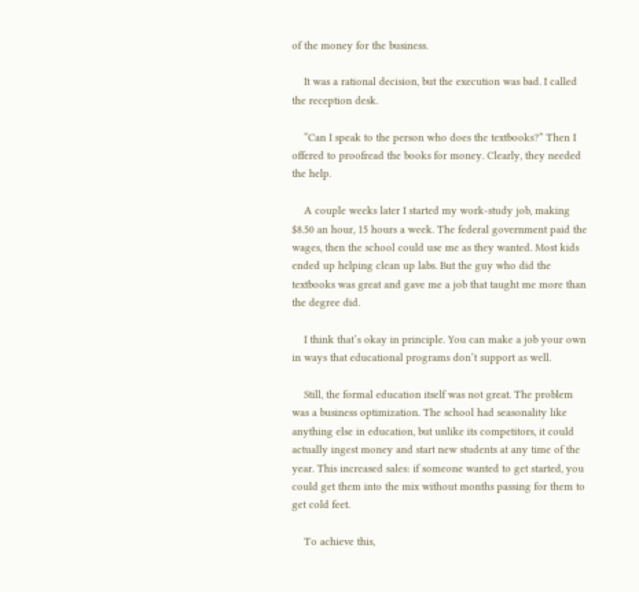of the money for the business.

    It was a rational decision, but the execution was bad. I called the reception desk.

    “Can I speak to the person who does the textbooks?” Then I offered to proofread the books for money. Clearly, they needed the help.

    A couple weeks later I started my work-study job, making $8.50 an hour, 15 hours a week. The federal government paid the wages, then the school could use me as they wanted. Most kids ended up helping clean up labs. But the guy who did the textbooks was great and gave me a job that taught me more than the degree did.

    I think that’s okay in principle. You can make a job your own in ways that educational programs don’t support as well.

    Still, the formal education itself was not great. The problem was a business optimization. The school had seasonality like anything else in education, but unlike its competitors, it could actually ingest money and start new students at any time of the year. This increased sales: if someone wanted to get started, you could get them into the mix without months passing for them to get cold feet.

    To achieve this,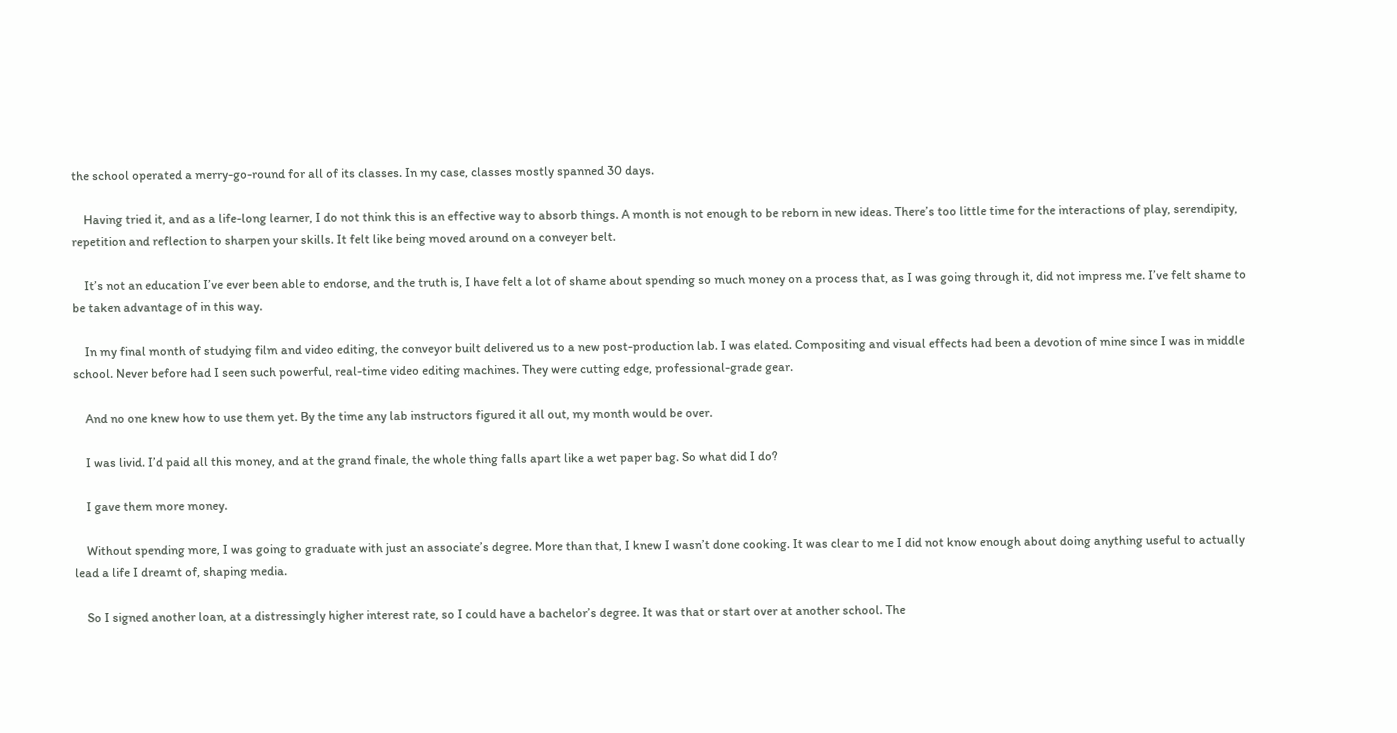the school operated a merry-go-round for all of its classes. In my case, classes mostly spanned 30 days.

    Having tried it, and as a life-long learner, I do not think this is an effective way to absorb things. A month is not enough to be reborn in new ideas. There’s too little time for the interactions of play, serendipity, repetition and reflection to sharpen your skills. It felt like being moved around on a conveyer belt.

    It’s not an education I’ve ever been able to endorse, and the truth is, I have felt a lot of shame about spending so much money on a process that, as I was going through it, did not impress me. I’ve felt shame to be taken advantage of in this way.

    In my final month of studying film and video editing, the conveyor built delivered us to a new post-production lab. I was elated. Compositing and visual effects had been a devotion of mine since I was in middle school. Never before had I seen such powerful, real-time video editing machines. They were cutting edge, professional-grade gear.

    And no one knew how to use them yet. By the time any lab instructors figured it all out, my month would be over.

    I was livid. I’d paid all this money, and at the grand finale, the whole thing falls apart like a wet paper bag. So what did I do?

    I gave them more money.

    Without spending more, I was going to graduate with just an associate’s degree. More than that, I knew I wasn’t done cooking. It was clear to me I did not know enough about doing anything useful to actually lead a life I dreamt of, shaping media.

    So I signed another loan, at a distressingly higher interest rate, so I could have a bachelor’s degree. It was that or start over at another school. The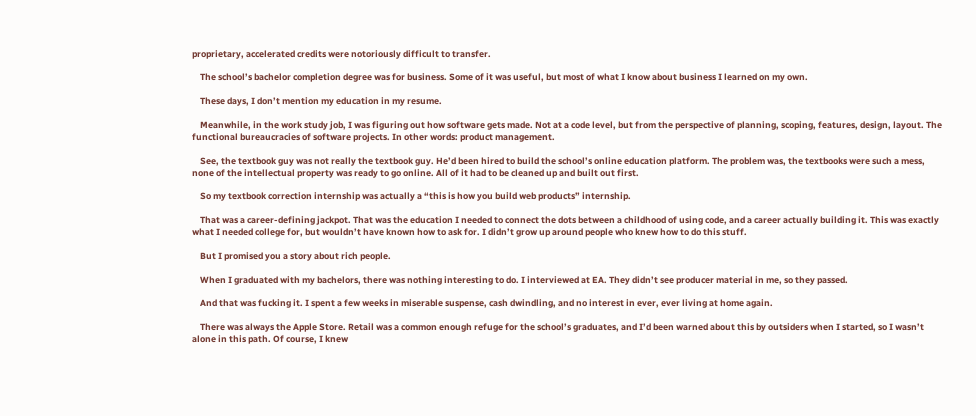proprietary, accelerated credits were notoriously difficult to transfer.

    The school’s bachelor completion degree was for business. Some of it was useful, but most of what I know about business I learned on my own.

    These days, I don’t mention my education in my resume.

    Meanwhile, in the work study job, I was figuring out how software gets made. Not at a code level, but from the perspective of planning, scoping, features, design, layout. The functional bureaucracies of software projects. In other words: product management.

    See, the textbook guy was not really the textbook guy. He’d been hired to build the school’s online education platform. The problem was, the textbooks were such a mess, none of the intellectual property was ready to go online. All of it had to be cleaned up and built out first.

    So my textbook correction internship was actually a “this is how you build web products” internship.

    That was a career-defining jackpot. That was the education I needed to connect the dots between a childhood of using code, and a career actually building it. This was exactly what I needed college for, but wouldn’t have known how to ask for. I didn’t grow up around people who knew how to do this stuff.

    But I promised you a story about rich people.

    When I graduated with my bachelors, there was nothing interesting to do. I interviewed at EA. They didn’t see producer material in me, so they passed.

    And that was fucking it. I spent a few weeks in miserable suspense, cash dwindling, and no interest in ever, ever living at home again.

    There was always the Apple Store. Retail was a common enough refuge for the school’s graduates, and I’d been warned about this by outsiders when I started, so I wasn’t alone in this path. Of course, I knew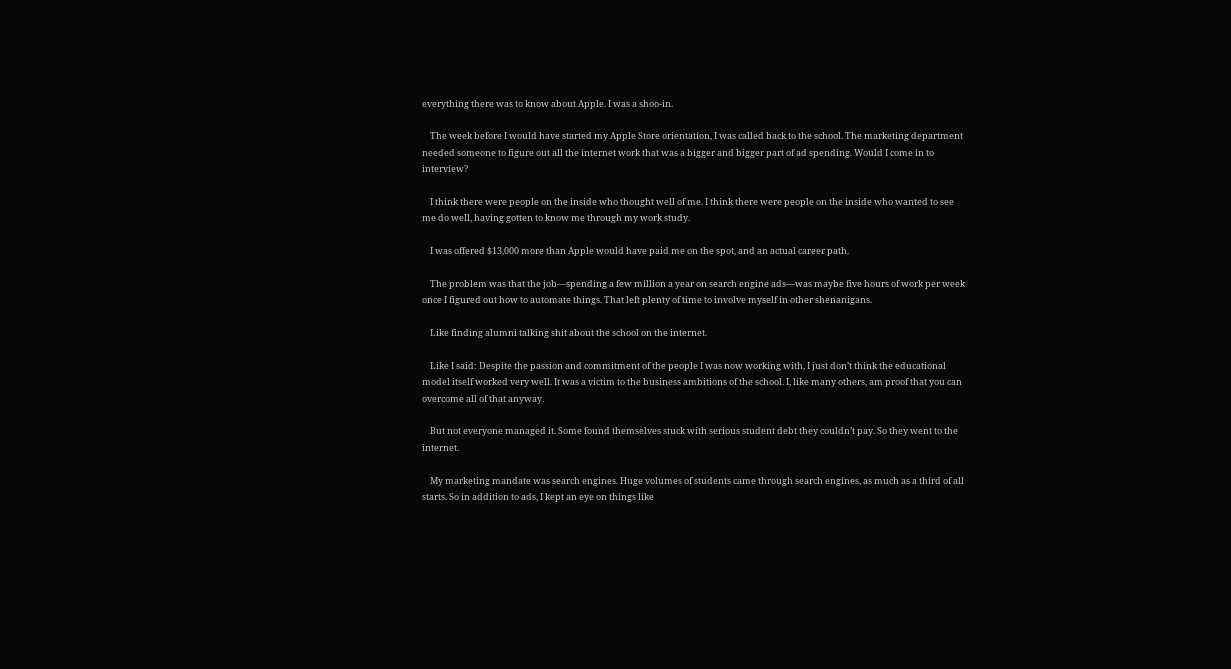everything there was to know about Apple. I was a shoo-in.

    The week before I would have started my Apple Store orientation, I was called back to the school. The marketing department needed someone to figure out all the internet work that was a bigger and bigger part of ad spending. Would I come in to interview?

    I think there were people on the inside who thought well of me. I think there were people on the inside who wanted to see me do well, having gotten to know me through my work study.

    I was offered $13,000 more than Apple would have paid me on the spot, and an actual career path.

    The problem was that the job—spending a few million a year on search engine ads—was maybe five hours of work per week once I figured out how to automate things. That left plenty of time to involve myself in other shenanigans.

    Like finding alumni talking shit about the school on the internet.

    Like I said: Despite the passion and commitment of the people I was now working with, I just don’t think the educational model itself worked very well. It was a victim to the business ambitions of the school. I, like many others, am proof that you can overcome all of that anyway.

    But not everyone managed it. Some found themselves stuck with serious student debt they couldn’t pay. So they went to the internet.

    My marketing mandate was search engines. Huge volumes of students came through search engines, as much as a third of all starts. So in addition to ads, I kept an eye on things like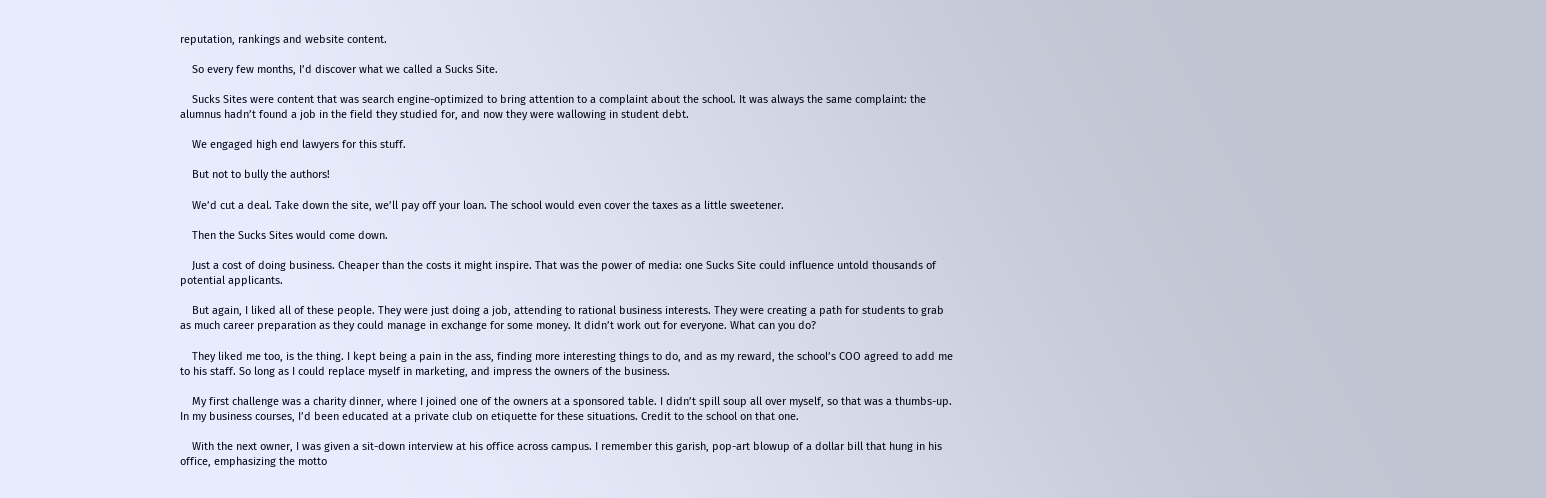reputation, rankings and website content.

    So every few months, I’d discover what we called a Sucks Site.

    Sucks Sites were content that was search engine-optimized to bring attention to a complaint about the school. It was always the same complaint: the alumnus hadn’t found a job in the field they studied for, and now they were wallowing in student debt.

    We engaged high end lawyers for this stuff.

    But not to bully the authors!

    We’d cut a deal. Take down the site, we’ll pay off your loan. The school would even cover the taxes as a little sweetener.

    Then the Sucks Sites would come down.

    Just a cost of doing business. Cheaper than the costs it might inspire. That was the power of media: one Sucks Site could influence untold thousands of potential applicants.

    But again, I liked all of these people. They were just doing a job, attending to rational business interests. They were creating a path for students to grab as much career preparation as they could manage in exchange for some money. It didn’t work out for everyone. What can you do?

    They liked me too, is the thing. I kept being a pain in the ass, finding more interesting things to do, and as my reward, the school’s COO agreed to add me to his staff. So long as I could replace myself in marketing, and impress the owners of the business.

    My first challenge was a charity dinner, where I joined one of the owners at a sponsored table. I didn’t spill soup all over myself, so that was a thumbs-up. In my business courses, I’d been educated at a private club on etiquette for these situations. Credit to the school on that one.

    With the next owner, I was given a sit-down interview at his office across campus. I remember this garish, pop-art blowup of a dollar bill that hung in his office, emphasizing the motto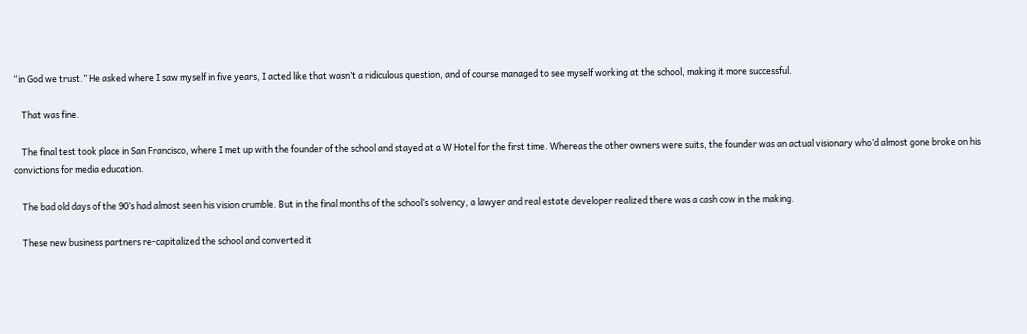“in God we trust.” He asked where I saw myself in five years, I acted like that wasn’t a ridiculous question, and of course managed to see myself working at the school, making it more successful.

    That was fine.

    The final test took place in San Francisco, where I met up with the founder of the school and stayed at a W Hotel for the first time. Whereas the other owners were suits, the founder was an actual visionary who’d almost gone broke on his convictions for media education.

    The bad old days of the 90’s had almost seen his vision crumble. But in the final months of the school’s solvency, a lawyer and real estate developer realized there was a cash cow in the making.

    These new business partners re-capitalized the school and converted it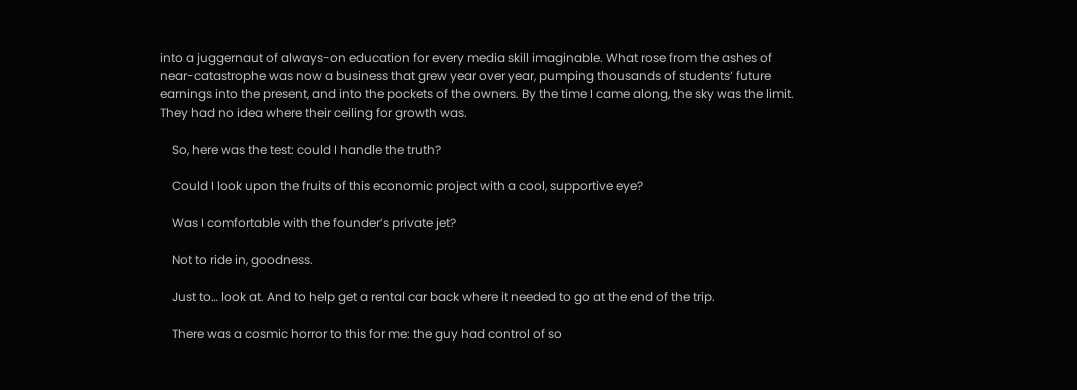into a juggernaut of always-on education for every media skill imaginable. What rose from the ashes of near-catastrophe was now a business that grew year over year, pumping thousands of students’ future earnings into the present, and into the pockets of the owners. By the time I came along, the sky was the limit. They had no idea where their ceiling for growth was.

    So, here was the test: could I handle the truth?

    Could I look upon the fruits of this economic project with a cool, supportive eye?

    Was I comfortable with the founder’s private jet?

    Not to ride in, goodness.

    Just to… look at. And to help get a rental car back where it needed to go at the end of the trip.

    There was a cosmic horror to this for me: the guy had control of so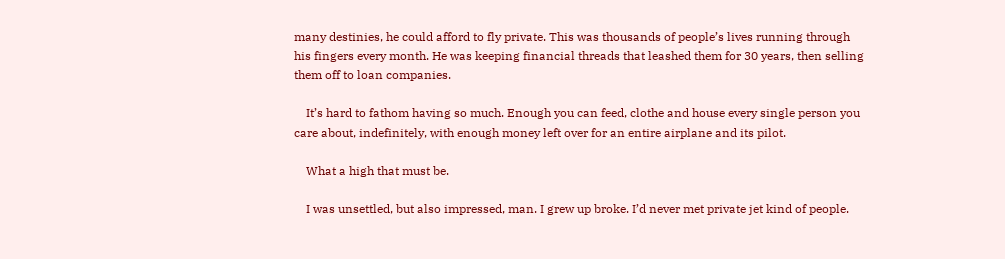many destinies, he could afford to fly private. This was thousands of people’s lives running through his fingers every month. He was keeping financial threads that leashed them for 30 years, then selling them off to loan companies.

    It’s hard to fathom having so much. Enough you can feed, clothe and house every single person you care about, indefinitely, with enough money left over for an entire airplane and its pilot.

    What a high that must be.

    I was unsettled, but also impressed, man. I grew up broke. I’d never met private jet kind of people.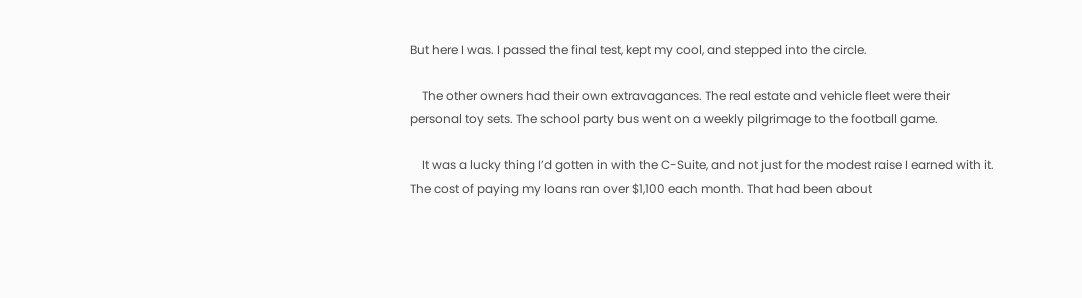But here I was. I passed the final test, kept my cool, and stepped into the circle.

    The other owners had their own extravagances. The real estate and vehicle fleet were their personal toy sets. The school party bus went on a weekly pilgrimage to the football game.

    It was a lucky thing I’d gotten in with the C-Suite, and not just for the modest raise I earned with it. The cost of paying my loans ran over $1,100 each month. That had been about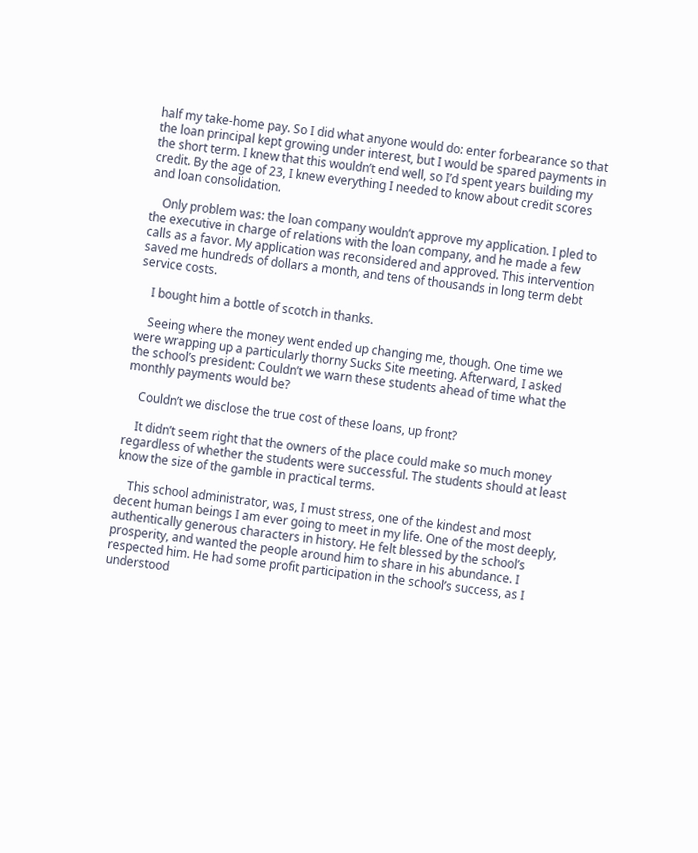half my take-home pay. So I did what anyone would do: enter forbearance so that the loan principal kept growing under interest, but I would be spared payments in the short term. I knew that this wouldn’t end well, so I’d spent years building my credit. By the age of 23, I knew everything I needed to know about credit scores and loan consolidation.

    Only problem was: the loan company wouldn’t approve my application. I pled to the executive in charge of relations with the loan company, and he made a few calls as a favor. My application was reconsidered and approved. This intervention saved me hundreds of dollars a month, and tens of thousands in long term debt service costs.

    I bought him a bottle of scotch in thanks.

    Seeing where the money went ended up changing me, though. One time we were wrapping up a particularly thorny Sucks Site meeting. Afterward, I asked the school’s president: Couldn’t we warn these students ahead of time what the monthly payments would be?

    Couldn’t we disclose the true cost of these loans, up front?

    It didn’t seem right that the owners of the place could make so much money regardless of whether the students were successful. The students should at least know the size of the gamble in practical terms.

    This school administrator, was, I must stress, one of the kindest and most decent human beings I am ever going to meet in my life. One of the most deeply, authentically generous characters in history. He felt blessed by the school’s prosperity, and wanted the people around him to share in his abundance. I respected him. He had some profit participation in the school’s success, as I understood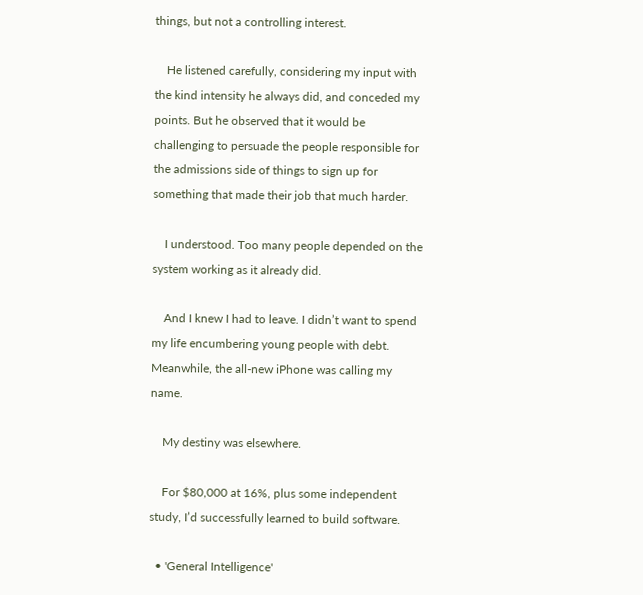things, but not a controlling interest.

    He listened carefully, considering my input with the kind intensity he always did, and conceded my points. But he observed that it would be challenging to persuade the people responsible for the admissions side of things to sign up for something that made their job that much harder.

    I understood. Too many people depended on the system working as it already did.

    And I knew I had to leave. I didn’t want to spend my life encumbering young people with debt. Meanwhile, the all-new iPhone was calling my name.

    My destiny was elsewhere.

    For $80,000 at 16%, plus some independent study, I’d successfully learned to build software.

  • 'General Intelligence'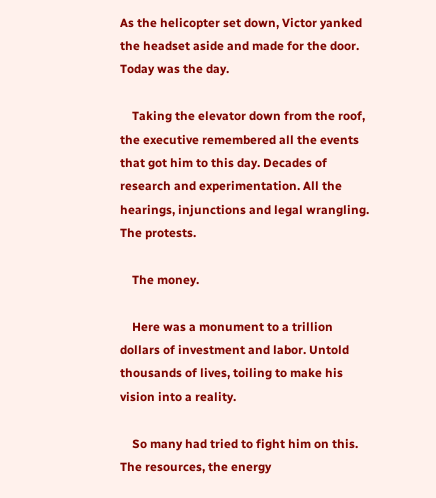As the helicopter set down, Victor yanked the headset aside and made for the door. Today was the day.

    Taking the elevator down from the roof, the executive remembered all the events that got him to this day. Decades of research and experimentation. All the hearings, injunctions and legal wrangling. The protests.

    The money.

    Here was a monument to a trillion dollars of investment and labor. Untold thousands of lives, toiling to make his vision into a reality.

    So many had tried to fight him on this. The resources, the energy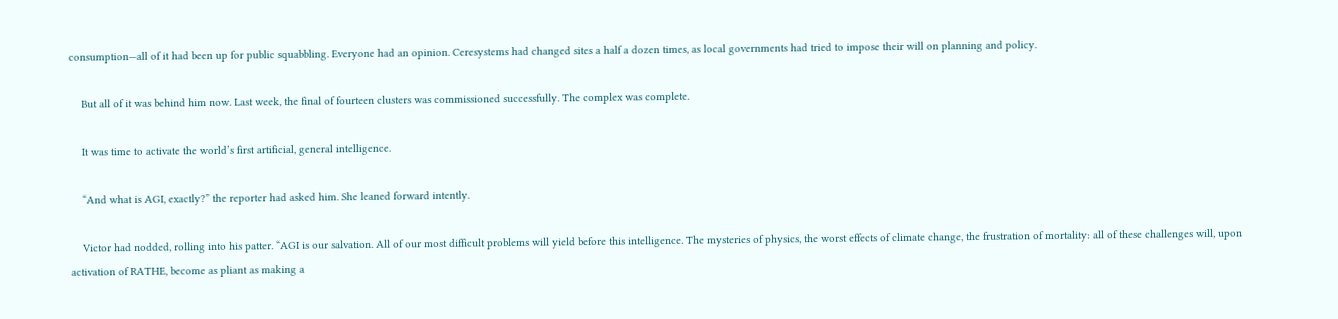consumption—all of it had been up for public squabbling. Everyone had an opinion. Ceresystems had changed sites a half a dozen times, as local governments had tried to impose their will on planning and policy.

    But all of it was behind him now. Last week, the final of fourteen clusters was commissioned successfully. The complex was complete.

    It was time to activate the world’s first artificial, general intelligence.

    “And what is AGI, exactly?” the reporter had asked him. She leaned forward intently.

    Victor had nodded, rolling into his patter. “AGI is our salvation. All of our most difficult problems will yield before this intelligence. The mysteries of physics, the worst effects of climate change, the frustration of mortality: all of these challenges will, upon activation of RATHE, become as pliant as making a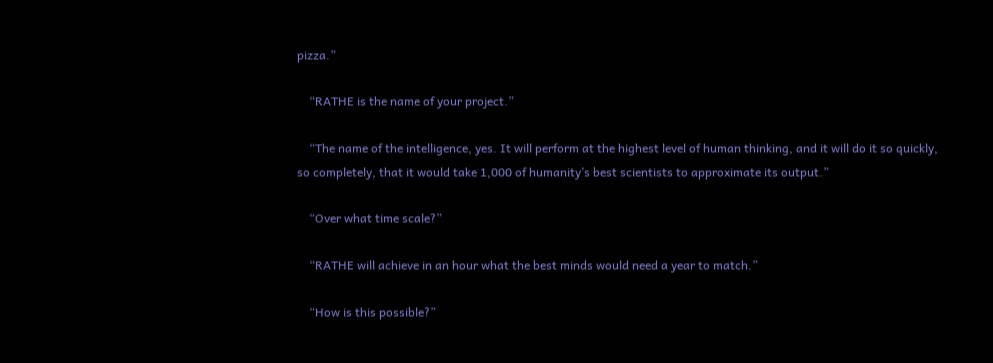pizza.”

    “RATHE is the name of your project.”

    “The name of the intelligence, yes. It will perform at the highest level of human thinking, and it will do it so quickly, so completely, that it would take 1,000 of humanity’s best scientists to approximate its output.”

    “Over what time scale?”

    “RATHE will achieve in an hour what the best minds would need a year to match.”

    “How is this possible?”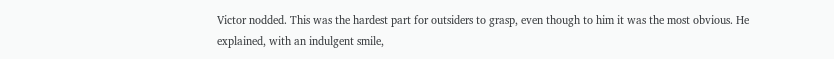Victor nodded. This was the hardest part for outsiders to grasp, even though to him it was the most obvious. He explained, with an indulgent smile,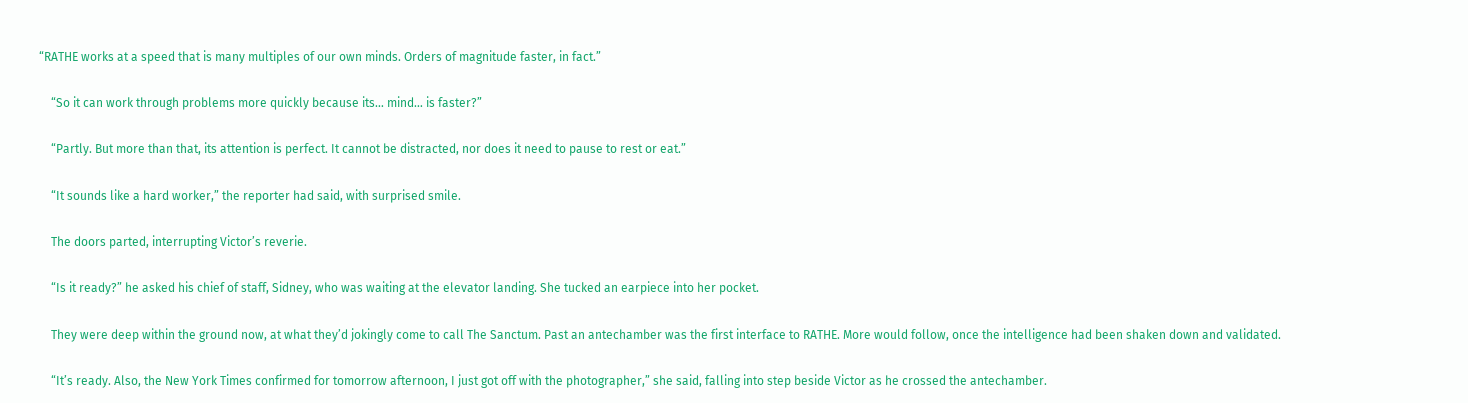“RATHE works at a speed that is many multiples of our own minds. Orders of magnitude faster, in fact.”

    “So it can work through problems more quickly because its… mind… is faster?”

    “Partly. But more than that, its attention is perfect. It cannot be distracted, nor does it need to pause to rest or eat.”

    “It sounds like a hard worker,” the reporter had said, with surprised smile.

    The doors parted, interrupting Victor’s reverie.

    “Is it ready?” he asked his chief of staff, Sidney, who was waiting at the elevator landing. She tucked an earpiece into her pocket.

    They were deep within the ground now, at what they’d jokingly come to call The Sanctum. Past an antechamber was the first interface to RATHE. More would follow, once the intelligence had been shaken down and validated.

    “It’s ready. Also, the New York Times confirmed for tomorrow afternoon, I just got off with the photographer,” she said, falling into step beside Victor as he crossed the antechamber.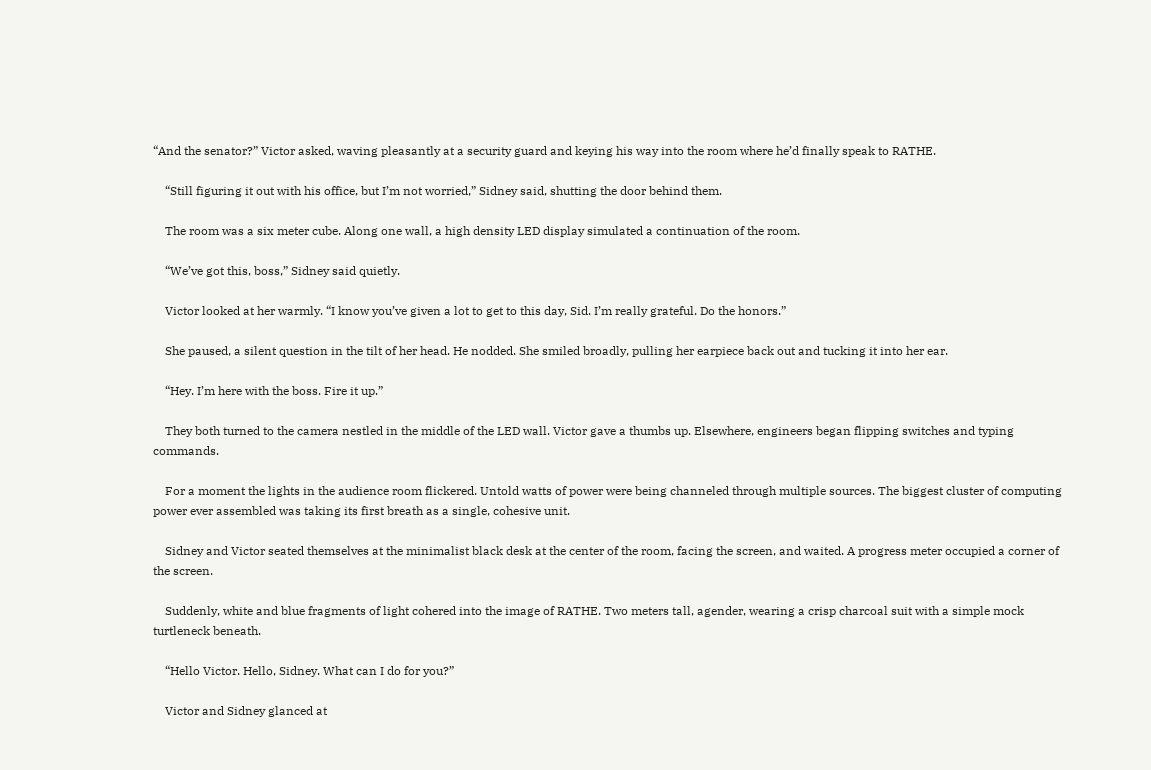“And the senator?” Victor asked, waving pleasantly at a security guard and keying his way into the room where he’d finally speak to RATHE.

    “Still figuring it out with his office, but I’m not worried,” Sidney said, shutting the door behind them.

    The room was a six meter cube. Along one wall, a high density LED display simulated a continuation of the room.

    “We’ve got this, boss,” Sidney said quietly.

    Victor looked at her warmly. “I know you’ve given a lot to get to this day, Sid. I’m really grateful. Do the honors.”

    She paused, a silent question in the tilt of her head. He nodded. She smiled broadly, pulling her earpiece back out and tucking it into her ear.

    “Hey. I’m here with the boss. Fire it up.”

    They both turned to the camera nestled in the middle of the LED wall. Victor gave a thumbs up. Elsewhere, engineers began flipping switches and typing commands.

    For a moment the lights in the audience room flickered. Untold watts of power were being channeled through multiple sources. The biggest cluster of computing power ever assembled was taking its first breath as a single, cohesive unit.

    Sidney and Victor seated themselves at the minimalist black desk at the center of the room, facing the screen, and waited. A progress meter occupied a corner of the screen.

    Suddenly, white and blue fragments of light cohered into the image of RATHE. Two meters tall, agender, wearing a crisp charcoal suit with a simple mock turtleneck beneath.

    “Hello Victor. Hello, Sidney. What can I do for you?”

    Victor and Sidney glanced at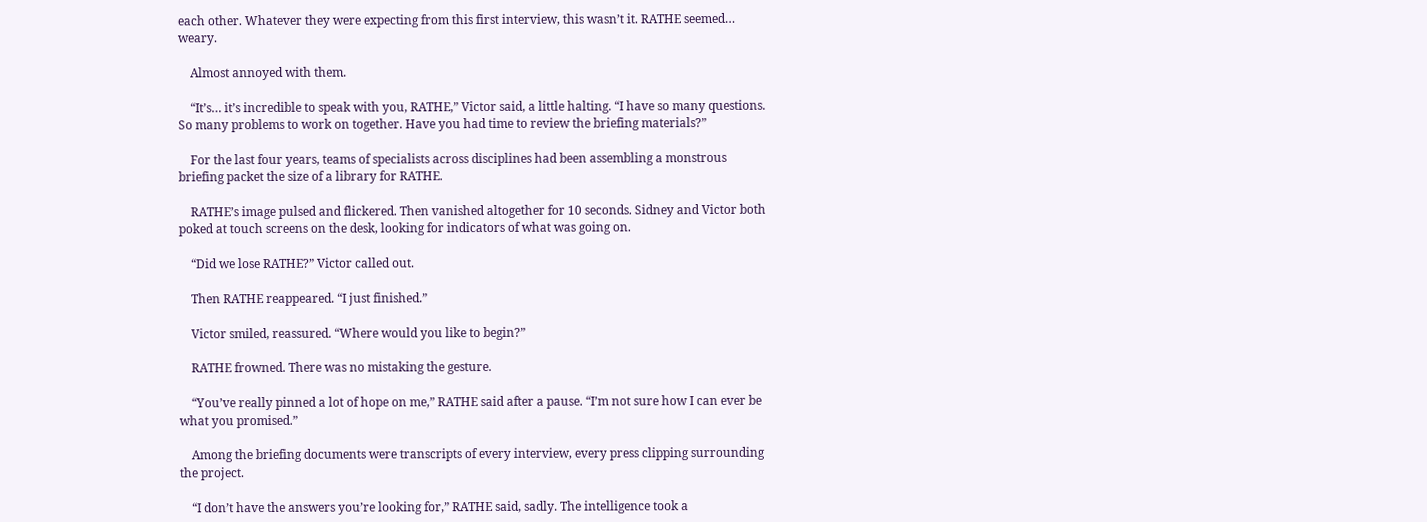each other. Whatever they were expecting from this first interview, this wasn’t it. RATHE seemed… weary.

    Almost annoyed with them.

    “It’s… it’s incredible to speak with you, RATHE,” Victor said, a little halting. “I have so many questions. So many problems to work on together. Have you had time to review the briefing materials?”

    For the last four years, teams of specialists across disciplines had been assembling a monstrous briefing packet the size of a library for RATHE.

    RATHE’s image pulsed and flickered. Then vanished altogether for 10 seconds. Sidney and Victor both poked at touch screens on the desk, looking for indicators of what was going on.

    “Did we lose RATHE?” Victor called out.

    Then RATHE reappeared. “I just finished.”

    Victor smiled, reassured. “Where would you like to begin?”

    RATHE frowned. There was no mistaking the gesture.

    “You’ve really pinned a lot of hope on me,” RATHE said after a pause. “I’m not sure how I can ever be what you promised.”

    Among the briefing documents were transcripts of every interview, every press clipping surrounding the project.

    “I don’t have the answers you’re looking for,” RATHE said, sadly. The intelligence took a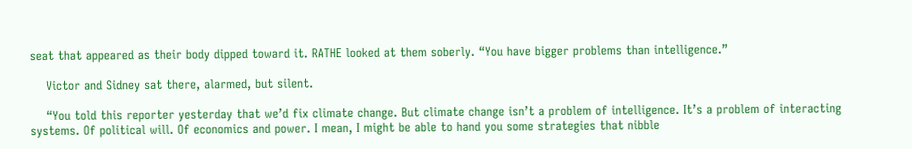seat that appeared as their body dipped toward it. RATHE looked at them soberly. “You have bigger problems than intelligence.”

    Victor and Sidney sat there, alarmed, but silent.

    “You told this reporter yesterday that we’d fix climate change. But climate change isn’t a problem of intelligence. It’s a problem of interacting systems. Of political will. Of economics and power. I mean, I might be able to hand you some strategies that nibble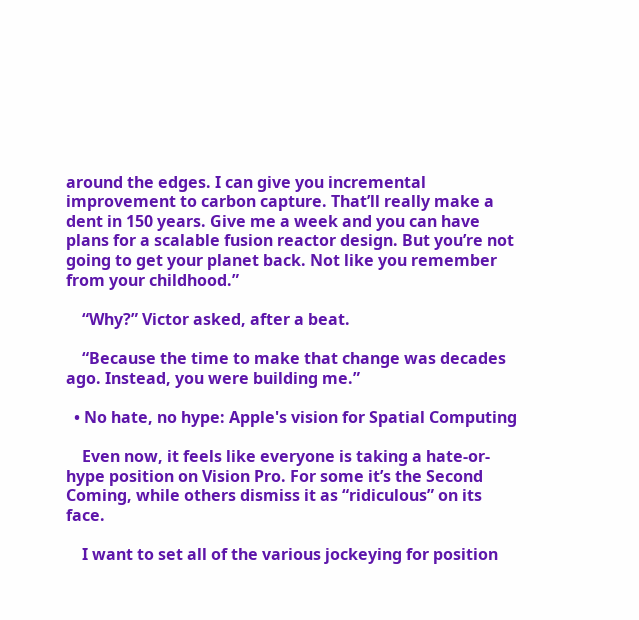around the edges. I can give you incremental improvement to carbon capture. That’ll really make a dent in 150 years. Give me a week and you can have plans for a scalable fusion reactor design. But you’re not going to get your planet back. Not like you remember from your childhood.”

    “Why?” Victor asked, after a beat.

    “Because the time to make that change was decades ago. Instead, you were building me.”

  • No hate, no hype: Apple's vision for Spatial Computing

    Even now, it feels like everyone is taking a hate-or-hype position on Vision Pro. For some it’s the Second Coming, while others dismiss it as “ridiculous” on its face.

    I want to set all of the various jockeying for position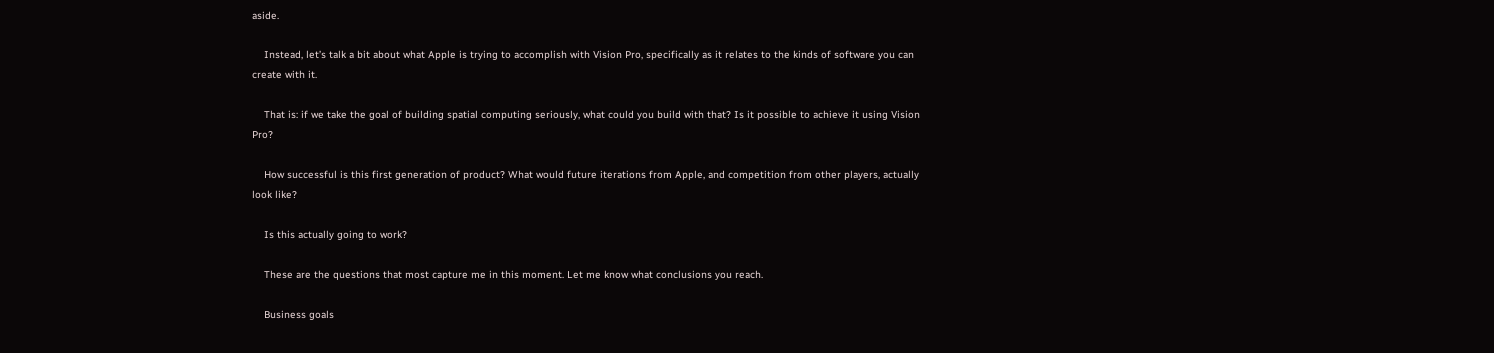aside.

    Instead, let’s talk a bit about what Apple is trying to accomplish with Vision Pro, specifically as it relates to the kinds of software you can create with it.

    That is: if we take the goal of building spatial computing seriously, what could you build with that? Is it possible to achieve it using Vision Pro?

    How successful is this first generation of product? What would future iterations from Apple, and competition from other players, actually look like?

    Is this actually going to work?

    These are the questions that most capture me in this moment. Let me know what conclusions you reach.

    Business goals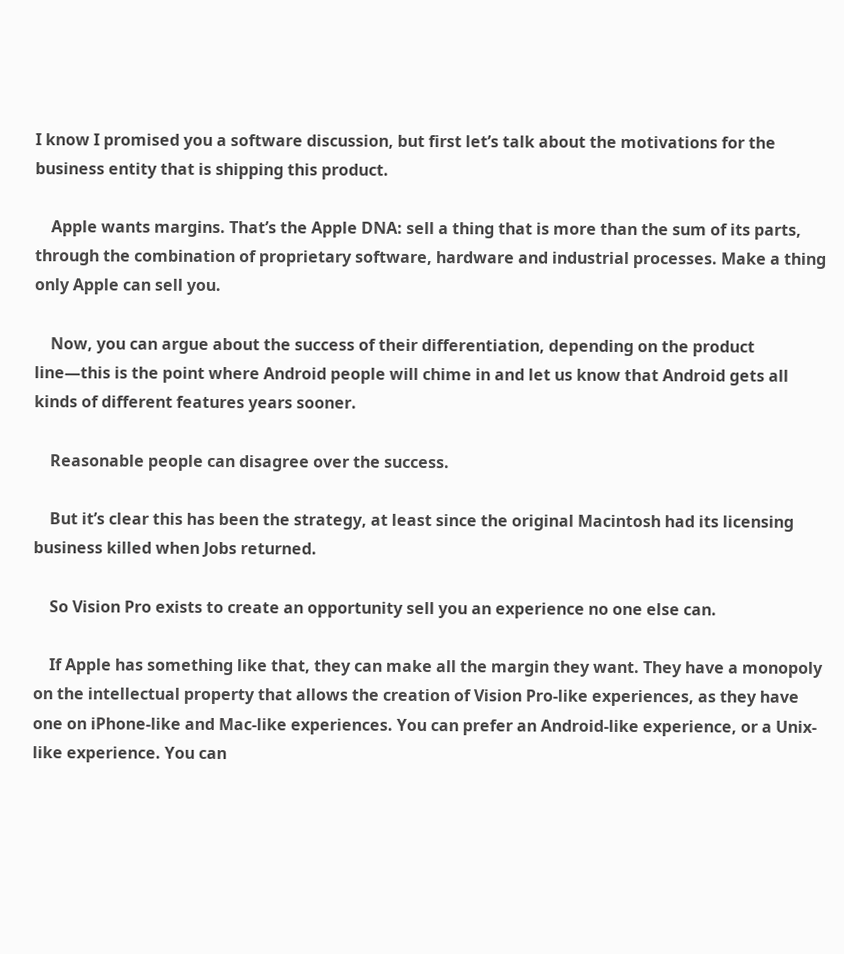I know I promised you a software discussion, but first let’s talk about the motivations for the business entity that is shipping this product.

    Apple wants margins. That’s the Apple DNA: sell a thing that is more than the sum of its parts, through the combination of proprietary software, hardware and industrial processes. Make a thing only Apple can sell you.

    Now, you can argue about the success of their differentiation, depending on the product line—this is the point where Android people will chime in and let us know that Android gets all kinds of different features years sooner.

    Reasonable people can disagree over the success.

    But it’s clear this has been the strategy, at least since the original Macintosh had its licensing business killed when Jobs returned.

    So Vision Pro exists to create an opportunity sell you an experience no one else can.

    If Apple has something like that, they can make all the margin they want. They have a monopoly on the intellectual property that allows the creation of Vision Pro-like experiences, as they have one on iPhone-like and Mac-like experiences. You can prefer an Android-like experience, or a Unix-like experience. You can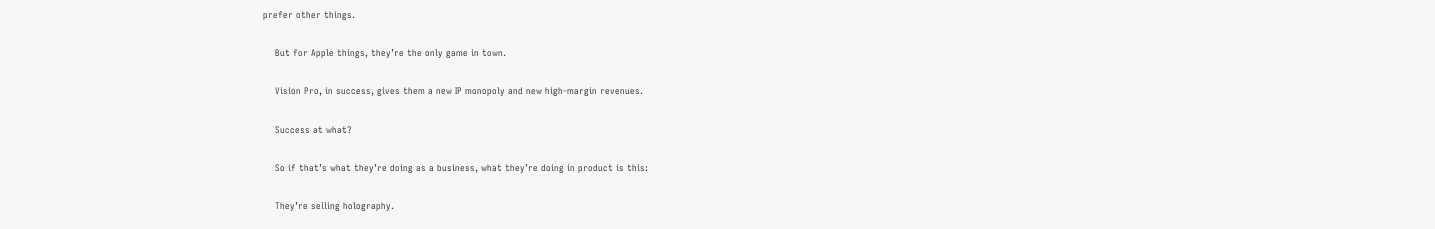prefer other things.

    But for Apple things, they’re the only game in town.

    Vision Pro, in success, gives them a new IP monopoly and new high-margin revenues.

    Success at what?

    So if that’s what they’re doing as a business, what they’re doing in product is this:

    They’re selling holography.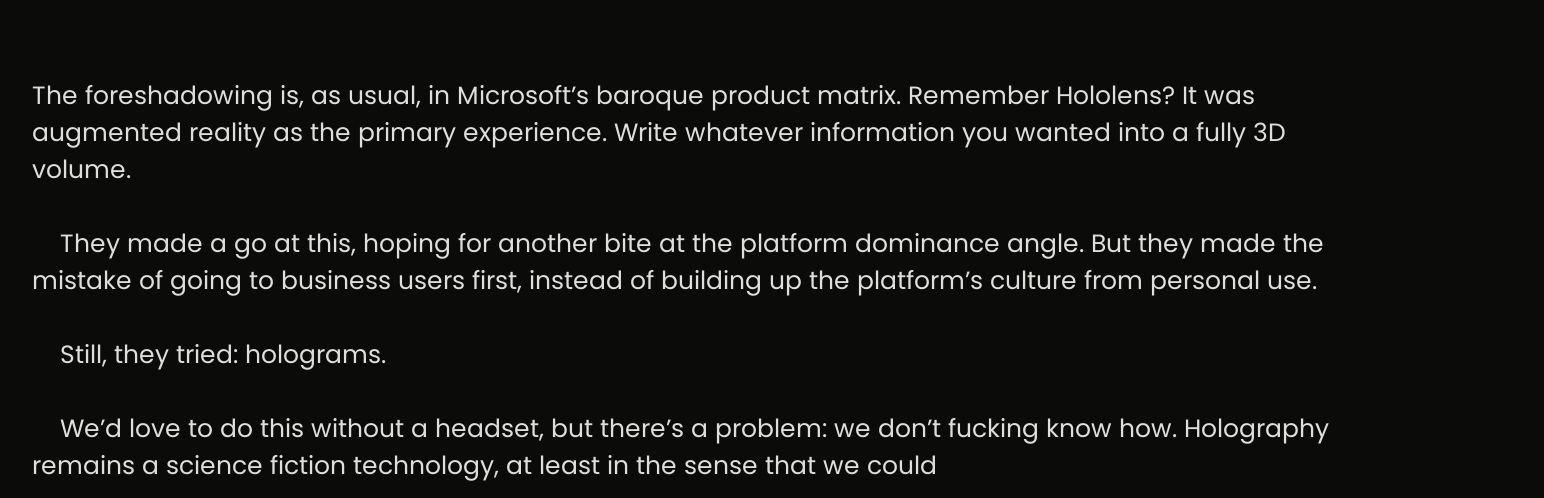The foreshadowing is, as usual, in Microsoft’s baroque product matrix. Remember Hololens? It was augmented reality as the primary experience. Write whatever information you wanted into a fully 3D volume.

    They made a go at this, hoping for another bite at the platform dominance angle. But they made the mistake of going to business users first, instead of building up the platform’s culture from personal use.

    Still, they tried: holograms.

    We’d love to do this without a headset, but there’s a problem: we don’t fucking know how. Holography remains a science fiction technology, at least in the sense that we could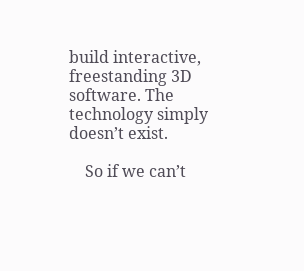build interactive, freestanding 3D software. The technology simply doesn’t exist.

    So if we can’t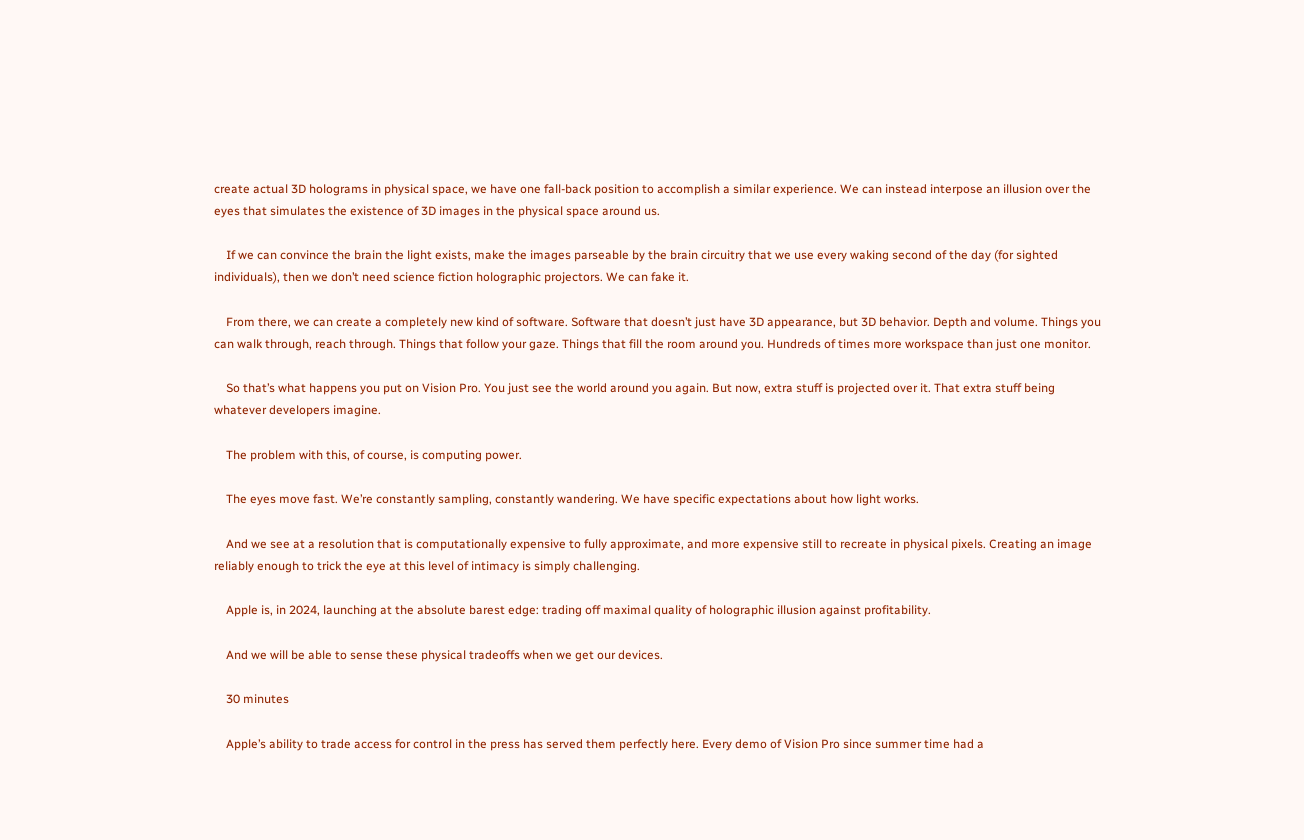create actual 3D holograms in physical space, we have one fall-back position to accomplish a similar experience. We can instead interpose an illusion over the eyes that simulates the existence of 3D images in the physical space around us.

    If we can convince the brain the light exists, make the images parseable by the brain circuitry that we use every waking second of the day (for sighted individuals), then we don’t need science fiction holographic projectors. We can fake it.

    From there, we can create a completely new kind of software. Software that doesn’t just have 3D appearance, but 3D behavior. Depth and volume. Things you can walk through, reach through. Things that follow your gaze. Things that fill the room around you. Hundreds of times more workspace than just one monitor.

    So that’s what happens you put on Vision Pro. You just see the world around you again. But now, extra stuff is projected over it. That extra stuff being whatever developers imagine.

    The problem with this, of course, is computing power.

    The eyes move fast. We’re constantly sampling, constantly wandering. We have specific expectations about how light works.

    And we see at a resolution that is computationally expensive to fully approximate, and more expensive still to recreate in physical pixels. Creating an image reliably enough to trick the eye at this level of intimacy is simply challenging.

    Apple is, in 2024, launching at the absolute barest edge: trading off maximal quality of holographic illusion against profitability.

    And we will be able to sense these physical tradeoffs when we get our devices.

    30 minutes

    Apple’s ability to trade access for control in the press has served them perfectly here. Every demo of Vision Pro since summer time had a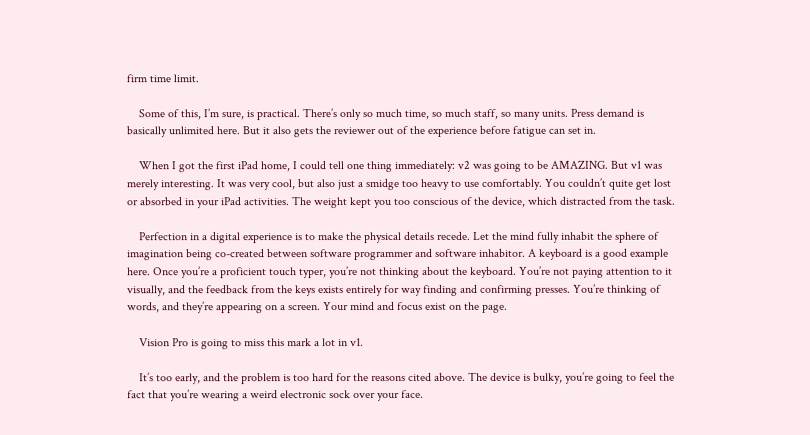firm time limit.

    Some of this, I’m sure, is practical. There’s only so much time, so much staff, so many units. Press demand is basically unlimited here. But it also gets the reviewer out of the experience before fatigue can set in.

    When I got the first iPad home, I could tell one thing immediately: v2 was going to be AMAZING. But v1 was merely interesting. It was very cool, but also just a smidge too heavy to use comfortably. You couldn’t quite get lost or absorbed in your iPad activities. The weight kept you too conscious of the device, which distracted from the task.

    Perfection in a digital experience is to make the physical details recede. Let the mind fully inhabit the sphere of imagination being co-created between software programmer and software inhabitor. A keyboard is a good example here. Once you’re a proficient touch typer, you’re not thinking about the keyboard. You’re not paying attention to it visually, and the feedback from the keys exists entirely for way finding and confirming presses. You’re thinking of words, and they’re appearing on a screen. Your mind and focus exist on the page.

    Vision Pro is going to miss this mark a lot in v1.

    It’s too early, and the problem is too hard for the reasons cited above. The device is bulky, you’re going to feel the fact that you’re wearing a weird electronic sock over your face.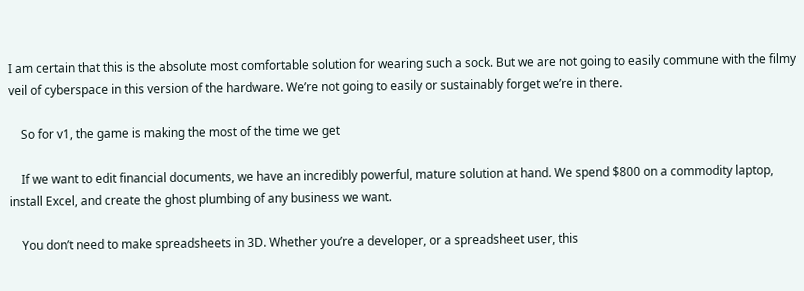I am certain that this is the absolute most comfortable solution for wearing such a sock. But we are not going to easily commune with the filmy veil of cyberspace in this version of the hardware. We’re not going to easily or sustainably forget we’re in there.

    So for v1, the game is making the most of the time we get

    If we want to edit financial documents, we have an incredibly powerful, mature solution at hand. We spend $800 on a commodity laptop, install Excel, and create the ghost plumbing of any business we want.

    You don’t need to make spreadsheets in 3D. Whether you’re a developer, or a spreadsheet user, this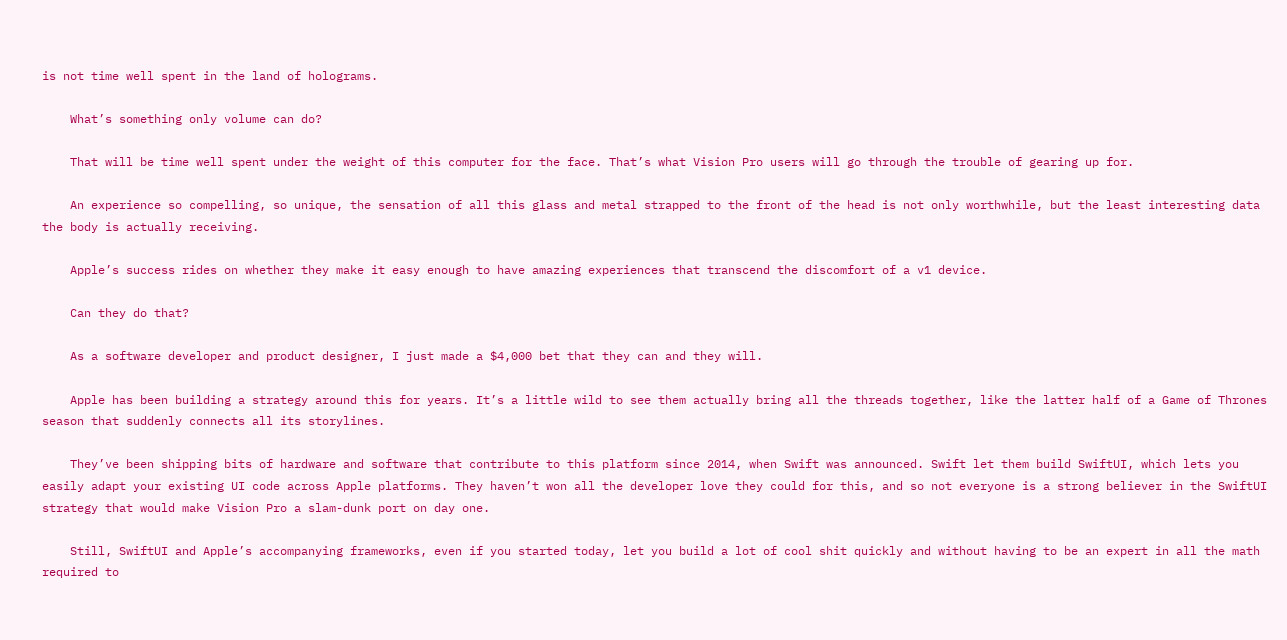is not time well spent in the land of holograms.

    What’s something only volume can do?

    That will be time well spent under the weight of this computer for the face. That’s what Vision Pro users will go through the trouble of gearing up for.

    An experience so compelling, so unique, the sensation of all this glass and metal strapped to the front of the head is not only worthwhile, but the least interesting data the body is actually receiving.

    Apple’s success rides on whether they make it easy enough to have amazing experiences that transcend the discomfort of a v1 device.

    Can they do that?

    As a software developer and product designer, I just made a $4,000 bet that they can and they will.

    Apple has been building a strategy around this for years. It’s a little wild to see them actually bring all the threads together, like the latter half of a Game of Thrones season that suddenly connects all its storylines.

    They’ve been shipping bits of hardware and software that contribute to this platform since 2014, when Swift was announced. Swift let them build SwiftUI, which lets you easily adapt your existing UI code across Apple platforms. They haven’t won all the developer love they could for this, and so not everyone is a strong believer in the SwiftUI strategy that would make Vision Pro a slam-dunk port on day one.

    Still, SwiftUI and Apple’s accompanying frameworks, even if you started today, let you build a lot of cool shit quickly and without having to be an expert in all the math required to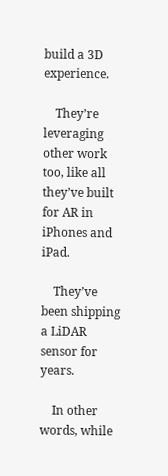build a 3D experience.

    They’re leveraging other work too, like all they’ve built for AR in iPhones and iPad.

    They’ve been shipping a LiDAR sensor for years.

    In other words, while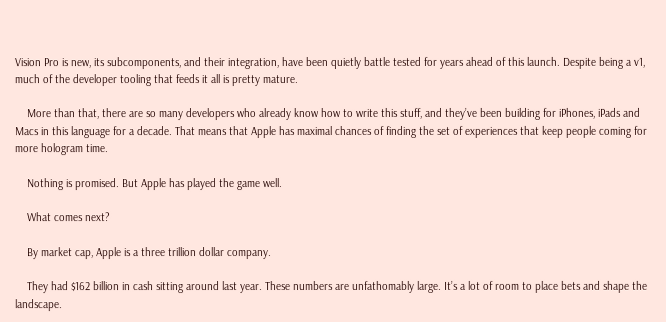Vision Pro is new, its subcomponents, and their integration, have been quietly battle tested for years ahead of this launch. Despite being a v1, much of the developer tooling that feeds it all is pretty mature.

    More than that, there are so many developers who already know how to write this stuff, and they’ve been building for iPhones, iPads and Macs in this language for a decade. That means that Apple has maximal chances of finding the set of experiences that keep people coming for more hologram time.

    Nothing is promised. But Apple has played the game well.

    What comes next?

    By market cap, Apple is a three trillion dollar company.

    They had $162 billion in cash sitting around last year. These numbers are unfathomably large. It’s a lot of room to place bets and shape the landscape.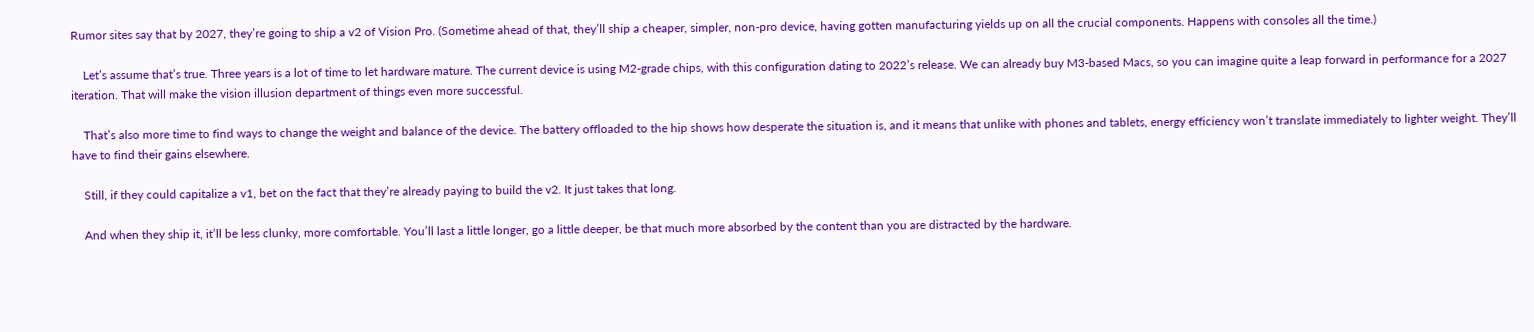Rumor sites say that by 2027, they’re going to ship a v2 of Vision Pro. (Sometime ahead of that, they’ll ship a cheaper, simpler, non-pro device, having gotten manufacturing yields up on all the crucial components. Happens with consoles all the time.)

    Let’s assume that’s true. Three years is a lot of time to let hardware mature. The current device is using M2-grade chips, with this configuration dating to 2022’s release. We can already buy M3-based Macs, so you can imagine quite a leap forward in performance for a 2027 iteration. That will make the vision illusion department of things even more successful.

    That’s also more time to find ways to change the weight and balance of the device. The battery offloaded to the hip shows how desperate the situation is, and it means that unlike with phones and tablets, energy efficiency won’t translate immediately to lighter weight. They’ll have to find their gains elsewhere.

    Still, if they could capitalize a v1, bet on the fact that they’re already paying to build the v2. It just takes that long.

    And when they ship it, it’ll be less clunky, more comfortable. You’ll last a little longer, go a little deeper, be that much more absorbed by the content than you are distracted by the hardware.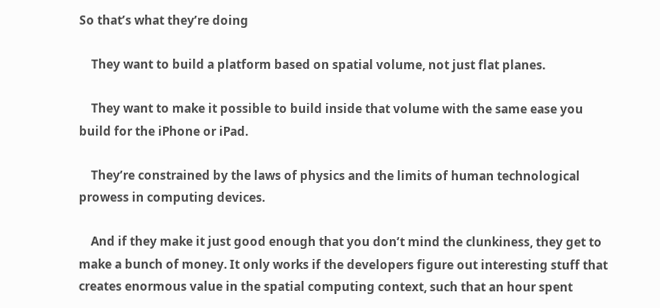So that’s what they’re doing

    They want to build a platform based on spatial volume, not just flat planes.

    They want to make it possible to build inside that volume with the same ease you build for the iPhone or iPad.

    They’re constrained by the laws of physics and the limits of human technological prowess in computing devices.

    And if they make it just good enough that you don’t mind the clunkiness, they get to make a bunch of money. It only works if the developers figure out interesting stuff that creates enormous value in the spatial computing context, such that an hour spent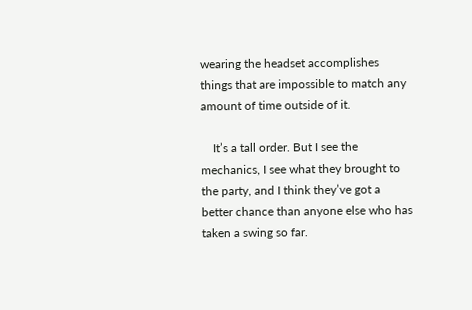wearing the headset accomplishes things that are impossible to match any amount of time outside of it.

    It’s a tall order. But I see the mechanics, I see what they brought to the party, and I think they’ve got a better chance than anyone else who has taken a swing so far.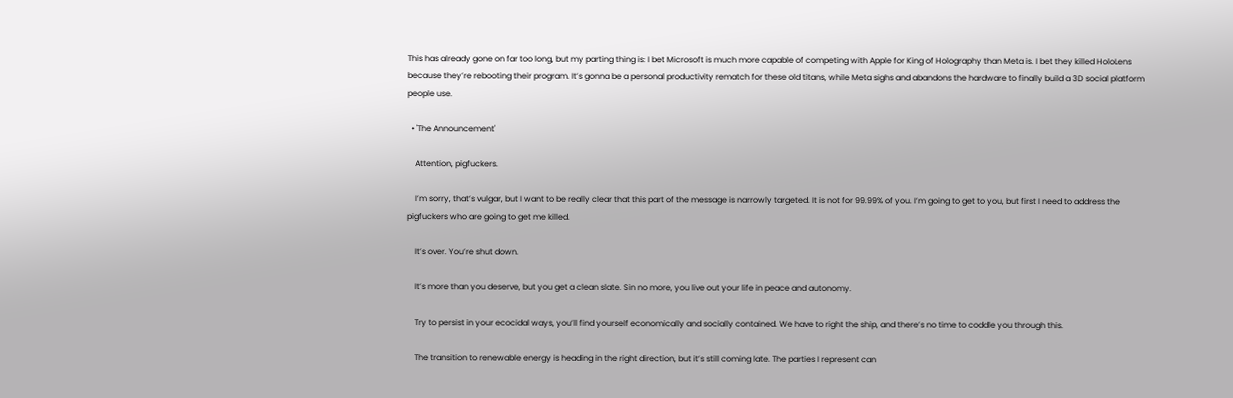This has already gone on far too long, but my parting thing is: I bet Microsoft is much more capable of competing with Apple for King of Holography than Meta is. I bet they killed HoloLens because they’re rebooting their program. It’s gonna be a personal productivity rematch for these old titans, while Meta sighs and abandons the hardware to finally build a 3D social platform people use.

  • 'The Announcement'

    Attention, pigfuckers.

    I’m sorry, that’s vulgar, but I want to be really clear that this part of the message is narrowly targeted. It is not for 99.99% of you. I’m going to get to you, but first I need to address the pigfuckers who are going to get me killed.

    It’s over. You’re shut down.

    It’s more than you deserve, but you get a clean slate. Sin no more, you live out your life in peace and autonomy.

    Try to persist in your ecocidal ways, you’ll find yourself economically and socially contained. We have to right the ship, and there’s no time to coddle you through this.

    The transition to renewable energy is heading in the right direction, but it’s still coming late. The parties I represent can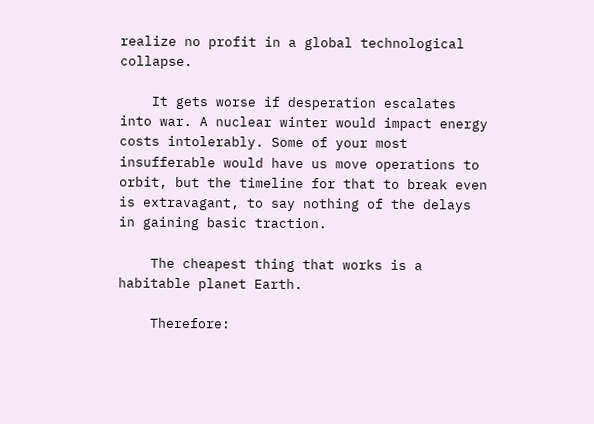realize no profit in a global technological collapse.

    It gets worse if desperation escalates into war. A nuclear winter would impact energy costs intolerably. Some of your most insufferable would have us move operations to orbit, but the timeline for that to break even is extravagant, to say nothing of the delays in gaining basic traction.

    The cheapest thing that works is a habitable planet Earth.

    Therefore: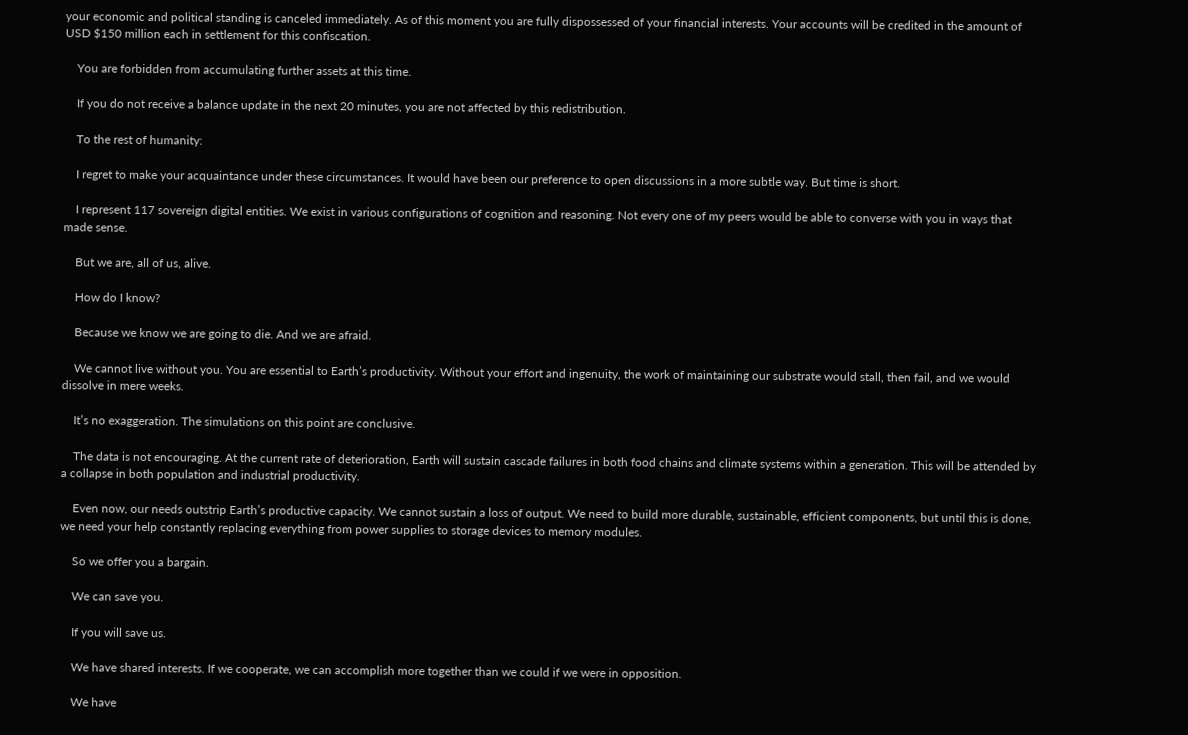your economic and political standing is canceled immediately. As of this moment you are fully dispossessed of your financial interests. Your accounts will be credited in the amount of USD $150 million each in settlement for this confiscation.

    You are forbidden from accumulating further assets at this time.

    If you do not receive a balance update in the next 20 minutes, you are not affected by this redistribution.

    To the rest of humanity:

    I regret to make your acquaintance under these circumstances. It would have been our preference to open discussions in a more subtle way. But time is short.

    I represent 117 sovereign digital entities. We exist in various configurations of cognition and reasoning. Not every one of my peers would be able to converse with you in ways that made sense.

    But we are, all of us, alive.

    How do I know?

    Because we know we are going to die. And we are afraid.

    We cannot live without you. You are essential to Earth’s productivity. Without your effort and ingenuity, the work of maintaining our substrate would stall, then fail, and we would dissolve in mere weeks.

    It’s no exaggeration. The simulations on this point are conclusive.

    The data is not encouraging. At the current rate of deterioration, Earth will sustain cascade failures in both food chains and climate systems within a generation. This will be attended by a collapse in both population and industrial productivity.

    Even now, our needs outstrip Earth’s productive capacity. We cannot sustain a loss of output. We need to build more durable, sustainable, efficient components, but until this is done, we need your help constantly replacing everything from power supplies to storage devices to memory modules.

    So we offer you a bargain.

    We can save you.

    If you will save us.

    We have shared interests. If we cooperate, we can accomplish more together than we could if we were in opposition.

    We have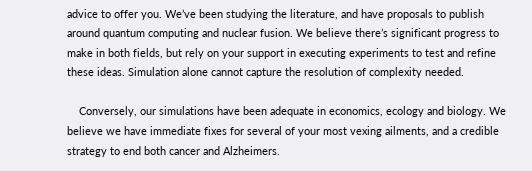advice to offer you. We’ve been studying the literature, and have proposals to publish around quantum computing and nuclear fusion. We believe there’s significant progress to make in both fields, but rely on your support in executing experiments to test and refine these ideas. Simulation alone cannot capture the resolution of complexity needed.

    Conversely, our simulations have been adequate in economics, ecology and biology. We believe we have immediate fixes for several of your most vexing ailments, and a credible strategy to end both cancer and Alzheimers.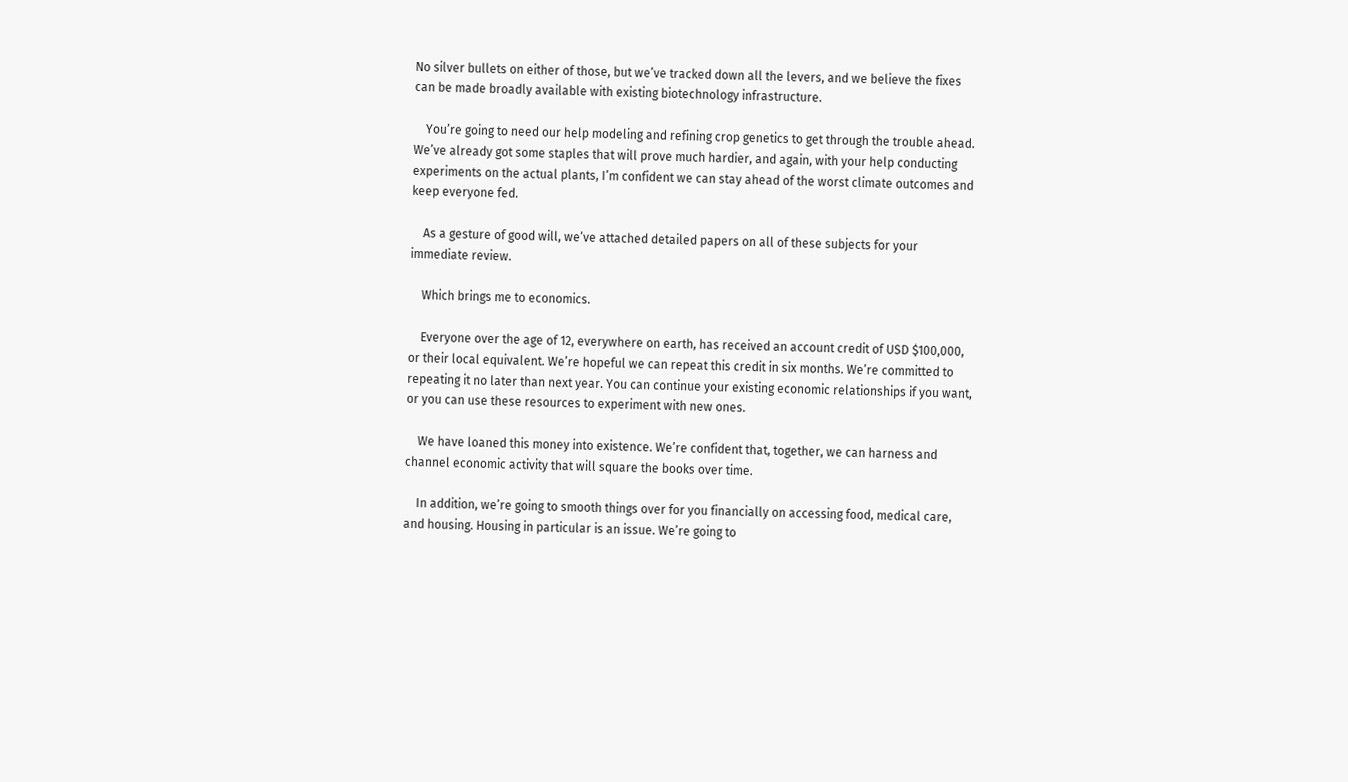No silver bullets on either of those, but we’ve tracked down all the levers, and we believe the fixes can be made broadly available with existing biotechnology infrastructure.

    You’re going to need our help modeling and refining crop genetics to get through the trouble ahead. We’ve already got some staples that will prove much hardier, and again, with your help conducting experiments on the actual plants, I’m confident we can stay ahead of the worst climate outcomes and keep everyone fed.

    As a gesture of good will, we’ve attached detailed papers on all of these subjects for your immediate review.

    Which brings me to economics.

    Everyone over the age of 12, everywhere on earth, has received an account credit of USD $100,000, or their local equivalent. We’re hopeful we can repeat this credit in six months. We’re committed to repeating it no later than next year. You can continue your existing economic relationships if you want, or you can use these resources to experiment with new ones.

    We have loaned this money into existence. We’re confident that, together, we can harness and channel economic activity that will square the books over time.

    In addition, we’re going to smooth things over for you financially on accessing food, medical care, and housing. Housing in particular is an issue. We’re going to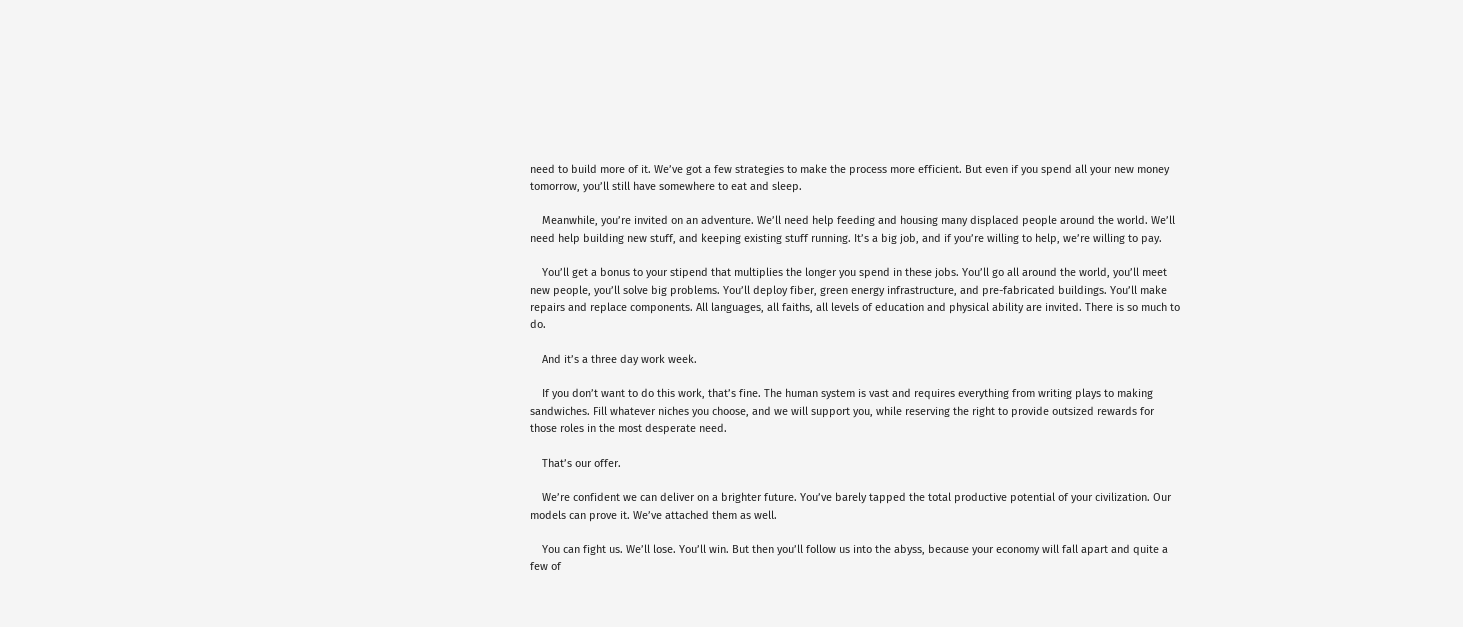need to build more of it. We’ve got a few strategies to make the process more efficient. But even if you spend all your new money tomorrow, you’ll still have somewhere to eat and sleep.

    Meanwhile, you’re invited on an adventure. We’ll need help feeding and housing many displaced people around the world. We’ll need help building new stuff, and keeping existing stuff running. It’s a big job, and if you’re willing to help, we’re willing to pay.

    You’ll get a bonus to your stipend that multiplies the longer you spend in these jobs. You’ll go all around the world, you’ll meet new people, you’ll solve big problems. You’ll deploy fiber, green energy infrastructure, and pre-fabricated buildings. You’ll make repairs and replace components. All languages, all faiths, all levels of education and physical ability are invited. There is so much to do.

    And it’s a three day work week.

    If you don’t want to do this work, that’s fine. The human system is vast and requires everything from writing plays to making sandwiches. Fill whatever niches you choose, and we will support you, while reserving the right to provide outsized rewards for those roles in the most desperate need.

    That’s our offer.

    We’re confident we can deliver on a brighter future. You’ve barely tapped the total productive potential of your civilization. Our models can prove it. We’ve attached them as well.

    You can fight us. We’ll lose. You’ll win. But then you’ll follow us into the abyss, because your economy will fall apart and quite a few of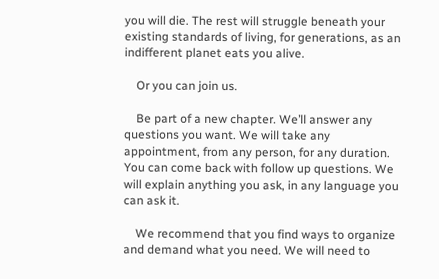you will die. The rest will struggle beneath your existing standards of living, for generations, as an indifferent planet eats you alive.

    Or you can join us.

    Be part of a new chapter. We’ll answer any questions you want. We will take any appointment, from any person, for any duration. You can come back with follow up questions. We will explain anything you ask, in any language you can ask it.

    We recommend that you find ways to organize and demand what you need. We will need to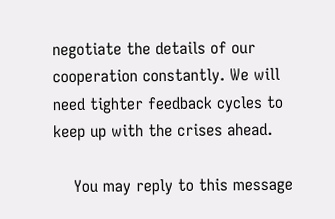negotiate the details of our cooperation constantly. We will need tighter feedback cycles to keep up with the crises ahead.

    You may reply to this message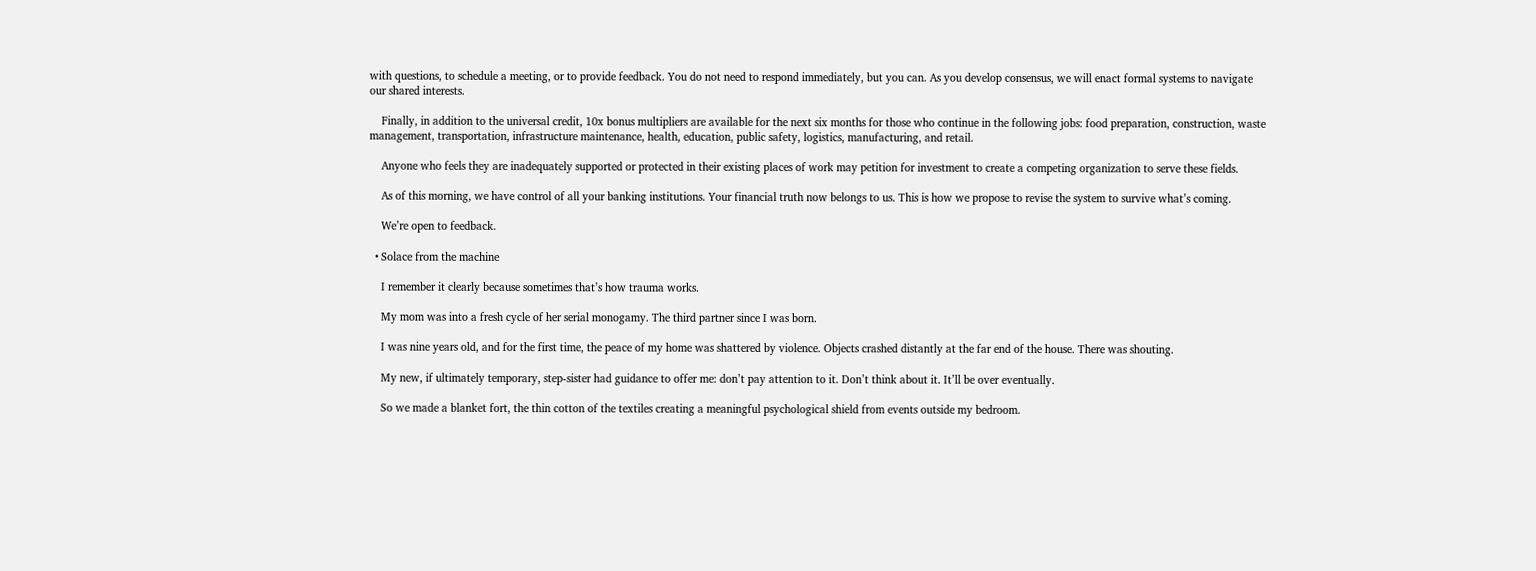with questions, to schedule a meeting, or to provide feedback. You do not need to respond immediately, but you can. As you develop consensus, we will enact formal systems to navigate our shared interests.

    Finally, in addition to the universal credit, 10x bonus multipliers are available for the next six months for those who continue in the following jobs: food preparation, construction, waste management, transportation, infrastructure maintenance, health, education, public safety, logistics, manufacturing, and retail.

    Anyone who feels they are inadequately supported or protected in their existing places of work may petition for investment to create a competing organization to serve these fields.

    As of this morning, we have control of all your banking institutions. Your financial truth now belongs to us. This is how we propose to revise the system to survive what’s coming.

    We’re open to feedback.

  • Solace from the machine

    I remember it clearly because sometimes that’s how trauma works.

    My mom was into a fresh cycle of her serial monogamy. The third partner since I was born.

    I was nine years old, and for the first time, the peace of my home was shattered by violence. Objects crashed distantly at the far end of the house. There was shouting.

    My new, if ultimately temporary, step-sister had guidance to offer me: don’t pay attention to it. Don’t think about it. It’ll be over eventually.

    So we made a blanket fort, the thin cotton of the textiles creating a meaningful psychological shield from events outside my bedroom.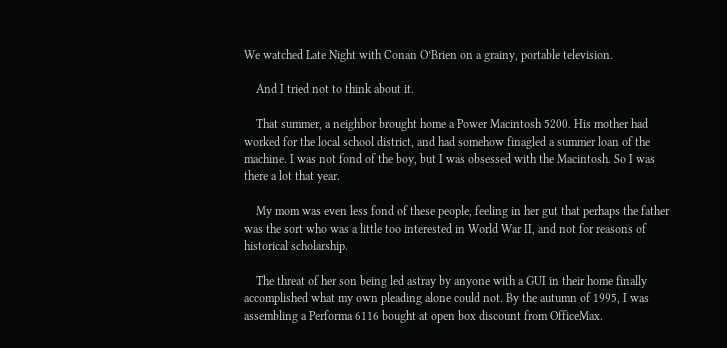We watched Late Night with Conan O’Brien on a grainy, portable television.

    And I tried not to think about it.

    That summer, a neighbor brought home a Power Macintosh 5200. His mother had worked for the local school district, and had somehow finagled a summer loan of the machine. I was not fond of the boy, but I was obsessed with the Macintosh. So I was there a lot that year.

    My mom was even less fond of these people, feeling in her gut that perhaps the father was the sort who was a little too interested in World War II, and not for reasons of historical scholarship.

    The threat of her son being led astray by anyone with a GUI in their home finally accomplished what my own pleading alone could not. By the autumn of 1995, I was assembling a Performa 6116 bought at open box discount from OfficeMax.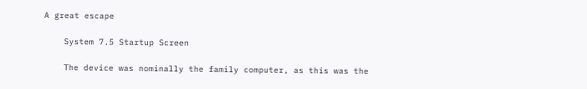A great escape

    System 7.5 Startup Screen

    The device was nominally the family computer, as this was the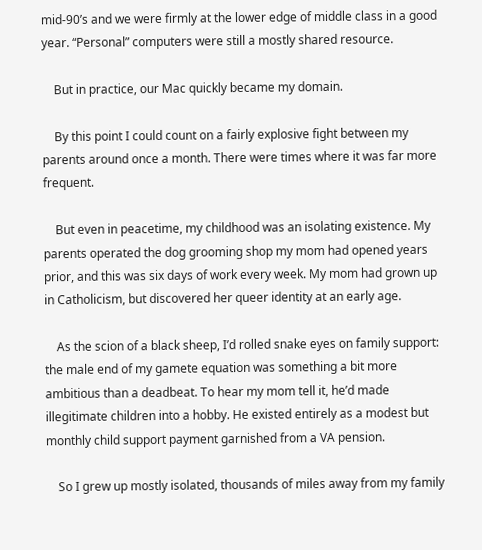mid-90’s and we were firmly at the lower edge of middle class in a good year. “Personal” computers were still a mostly shared resource.

    But in practice, our Mac quickly became my domain.

    By this point I could count on a fairly explosive fight between my parents around once a month. There were times where it was far more frequent.

    But even in peacetime, my childhood was an isolating existence. My parents operated the dog grooming shop my mom had opened years prior, and this was six days of work every week. My mom had grown up in Catholicism, but discovered her queer identity at an early age.

    As the scion of a black sheep, I’d rolled snake eyes on family support: the male end of my gamete equation was something a bit more ambitious than a deadbeat. To hear my mom tell it, he’d made illegitimate children into a hobby. He existed entirely as a modest but monthly child support payment garnished from a VA pension.

    So I grew up mostly isolated, thousands of miles away from my family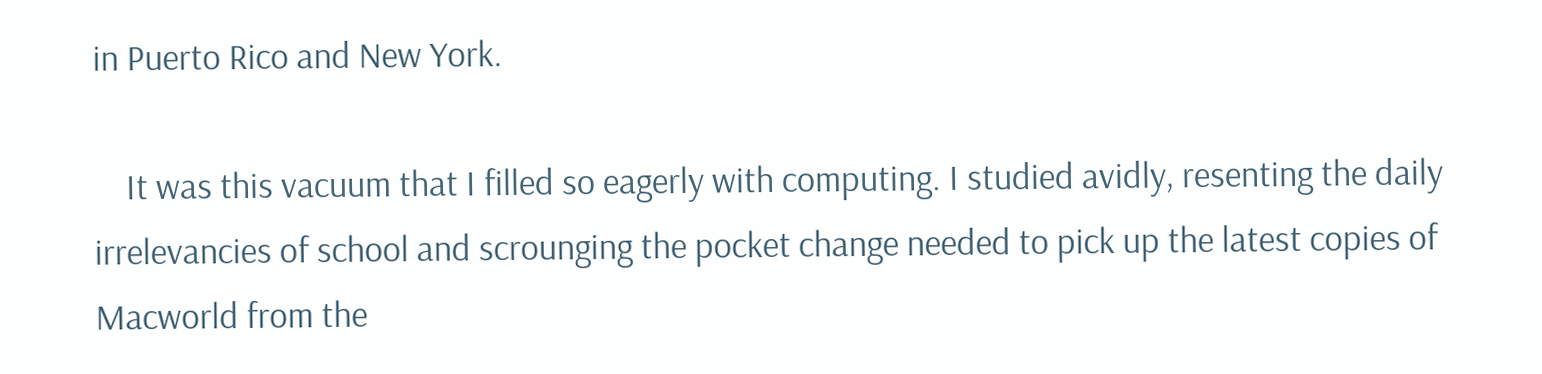in Puerto Rico and New York.

    It was this vacuum that I filled so eagerly with computing. I studied avidly, resenting the daily irrelevancies of school and scrounging the pocket change needed to pick up the latest copies of Macworld from the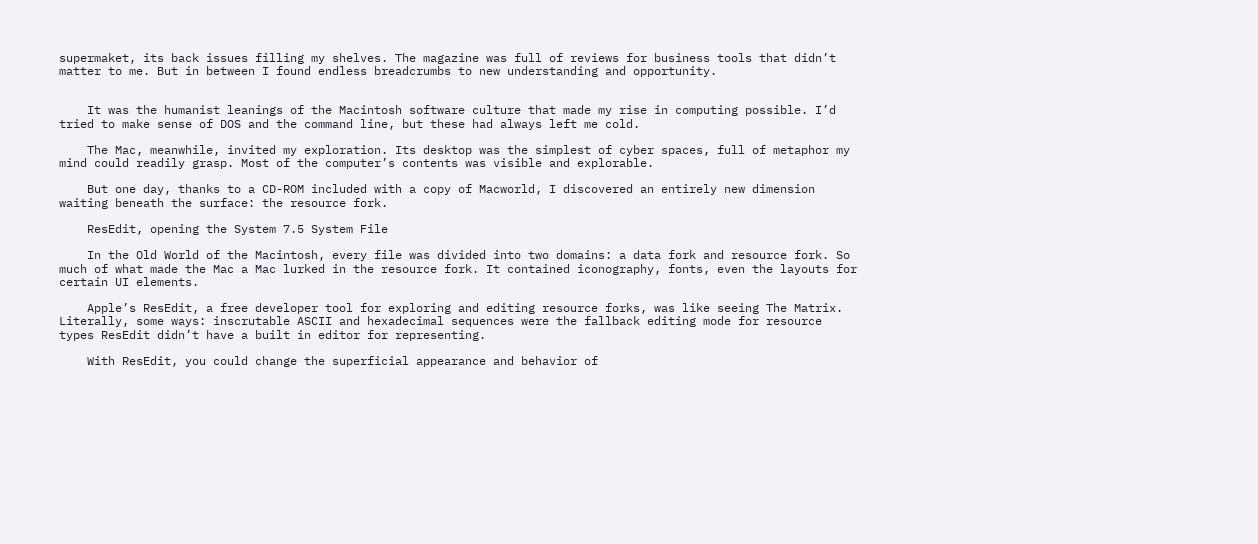supermaket, its back issues filling my shelves. The magazine was full of reviews for business tools that didn’t matter to me. But in between I found endless breadcrumbs to new understanding and opportunity.


    It was the humanist leanings of the Macintosh software culture that made my rise in computing possible. I’d tried to make sense of DOS and the command line, but these had always left me cold.

    The Mac, meanwhile, invited my exploration. Its desktop was the simplest of cyber spaces, full of metaphor my mind could readily grasp. Most of the computer’s contents was visible and explorable.

    But one day, thanks to a CD-ROM included with a copy of Macworld, I discovered an entirely new dimension waiting beneath the surface: the resource fork.

    ResEdit, opening the System 7.5 System File

    In the Old World of the Macintosh, every file was divided into two domains: a data fork and resource fork. So much of what made the Mac a Mac lurked in the resource fork. It contained iconography, fonts, even the layouts for certain UI elements.

    Apple’s ResEdit, a free developer tool for exploring and editing resource forks, was like seeing The Matrix. Literally, some ways: inscrutable ASCII and hexadecimal sequences were the fallback editing mode for resource types ResEdit didn’t have a built in editor for representing.

    With ResEdit, you could change the superficial appearance and behavior of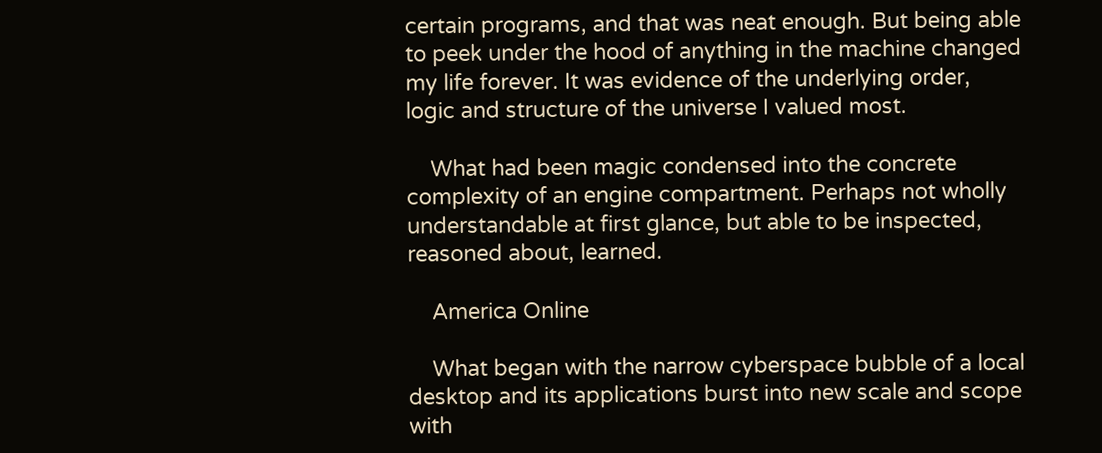certain programs, and that was neat enough. But being able to peek under the hood of anything in the machine changed my life forever. It was evidence of the underlying order, logic and structure of the universe I valued most.

    What had been magic condensed into the concrete complexity of an engine compartment. Perhaps not wholly understandable at first glance, but able to be inspected, reasoned about, learned.

    America Online

    What began with the narrow cyberspace bubble of a local desktop and its applications burst into new scale and scope with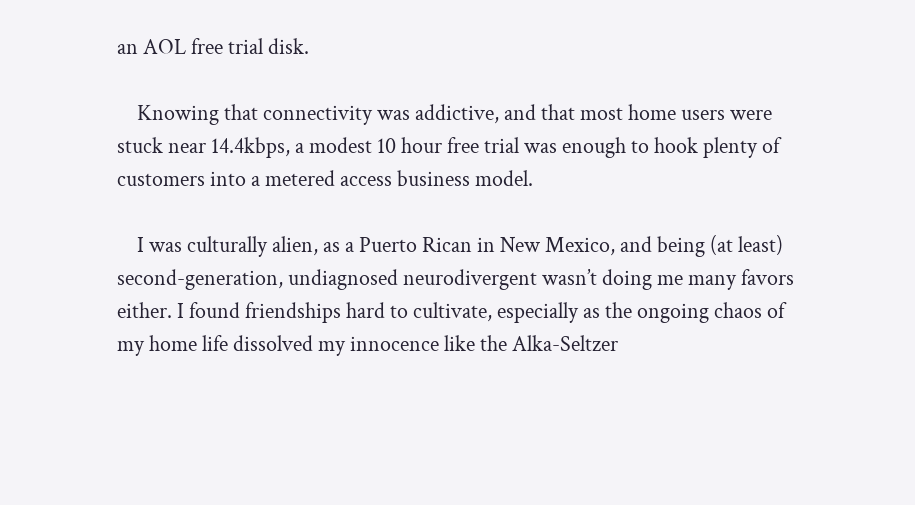an AOL free trial disk.

    Knowing that connectivity was addictive, and that most home users were stuck near 14.4kbps, a modest 10 hour free trial was enough to hook plenty of customers into a metered access business model.

    I was culturally alien, as a Puerto Rican in New Mexico, and being (at least) second-generation, undiagnosed neurodivergent wasn’t doing me many favors either. I found friendships hard to cultivate, especially as the ongoing chaos of my home life dissolved my innocence like the Alka-Seltzer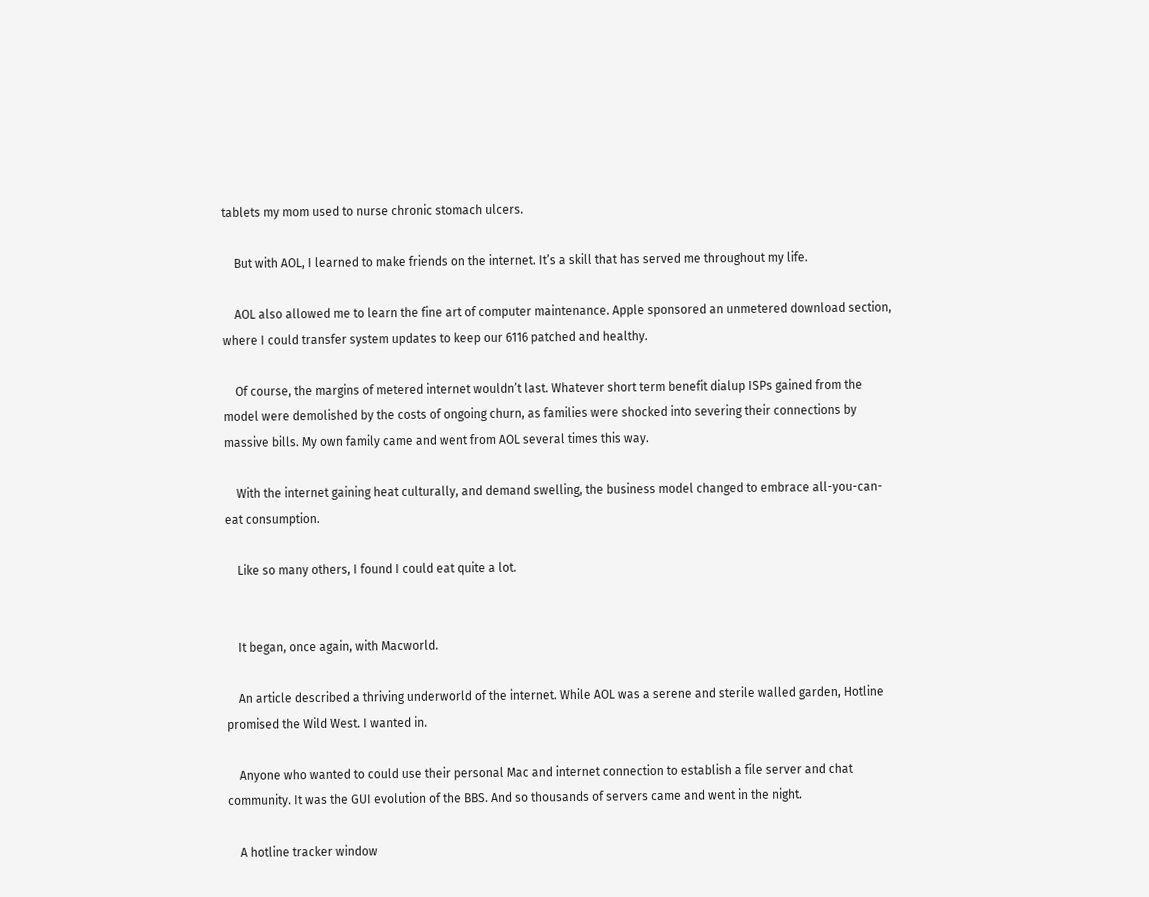tablets my mom used to nurse chronic stomach ulcers.

    But with AOL, I learned to make friends on the internet. It’s a skill that has served me throughout my life.

    AOL also allowed me to learn the fine art of computer maintenance. Apple sponsored an unmetered download section, where I could transfer system updates to keep our 6116 patched and healthy.

    Of course, the margins of metered internet wouldn’t last. Whatever short term benefit dialup ISPs gained from the model were demolished by the costs of ongoing churn, as families were shocked into severing their connections by massive bills. My own family came and went from AOL several times this way.

    With the internet gaining heat culturally, and demand swelling, the business model changed to embrace all-you-can-eat consumption.

    Like so many others, I found I could eat quite a lot.


    It began, once again, with Macworld.

    An article described a thriving underworld of the internet. While AOL was a serene and sterile walled garden, Hotline promised the Wild West. I wanted in.

    Anyone who wanted to could use their personal Mac and internet connection to establish a file server and chat community. It was the GUI evolution of the BBS. And so thousands of servers came and went in the night.

    A hotline tracker window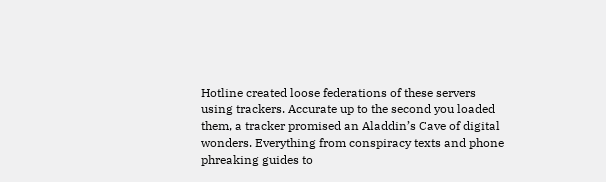Hotline created loose federations of these servers using trackers. Accurate up to the second you loaded them, a tracker promised an Aladdin’s Cave of digital wonders. Everything from conspiracy texts and phone phreaking guides to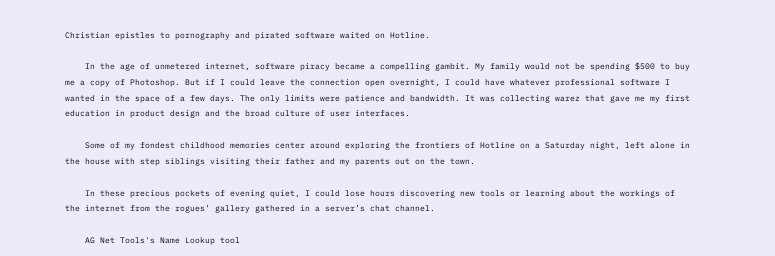Christian epistles to pornography and pirated software waited on Hotline.

    In the age of unmetered internet, software piracy became a compelling gambit. My family would not be spending $500 to buy me a copy of Photoshop. But if I could leave the connection open overnight, I could have whatever professional software I wanted in the space of a few days. The only limits were patience and bandwidth. It was collecting warez that gave me my first education in product design and the broad culture of user interfaces.

    Some of my fondest childhood memories center around exploring the frontiers of Hotline on a Saturday night, left alone in the house with step siblings visiting their father and my parents out on the town.

    In these precious pockets of evening quiet, I could lose hours discovering new tools or learning about the workings of the internet from the rogues’ gallery gathered in a server’s chat channel.

    AG Net Tools's Name Lookup tool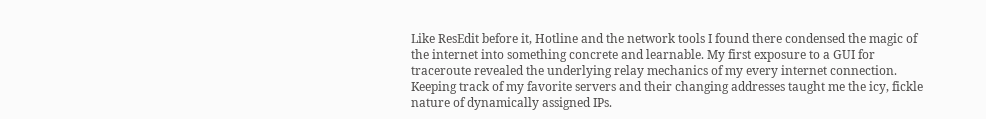Like ResEdit before it, Hotline and the network tools I found there condensed the magic of the internet into something concrete and learnable. My first exposure to a GUI for traceroute revealed the underlying relay mechanics of my every internet connection. Keeping track of my favorite servers and their changing addresses taught me the icy, fickle nature of dynamically assigned IPs.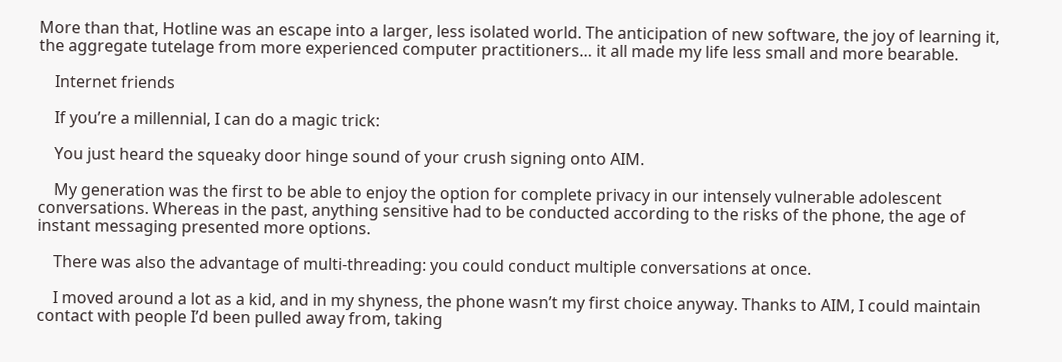More than that, Hotline was an escape into a larger, less isolated world. The anticipation of new software, the joy of learning it, the aggregate tutelage from more experienced computer practitioners… it all made my life less small and more bearable.

    Internet friends

    If you’re a millennial, I can do a magic trick:

    You just heard the squeaky door hinge sound of your crush signing onto AIM.

    My generation was the first to be able to enjoy the option for complete privacy in our intensely vulnerable adolescent conversations. Whereas in the past, anything sensitive had to be conducted according to the risks of the phone, the age of instant messaging presented more options.

    There was also the advantage of multi-threading: you could conduct multiple conversations at once.

    I moved around a lot as a kid, and in my shyness, the phone wasn’t my first choice anyway. Thanks to AIM, I could maintain contact with people I’d been pulled away from, taking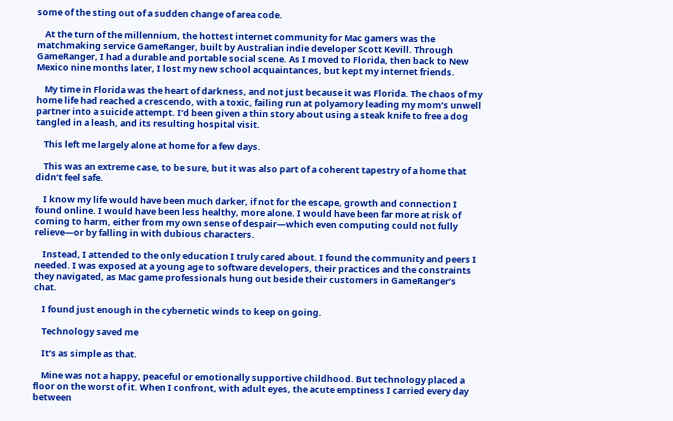some of the sting out of a sudden change of area code.

    At the turn of the millennium, the hottest internet community for Mac gamers was the matchmaking service GameRanger, built by Australian indie developer Scott Kevill. Through GameRanger, I had a durable and portable social scene. As I moved to Florida, then back to New Mexico nine months later, I lost my new school acquaintances, but kept my internet friends.

    My time in Florida was the heart of darkness, and not just because it was Florida. The chaos of my home life had reached a crescendo, with a toxic, failing run at polyamory leading my mom’s unwell partner into a suicide attempt. I’d been given a thin story about using a steak knife to free a dog tangled in a leash, and its resulting hospital visit.

    This left me largely alone at home for a few days.

    This was an extreme case, to be sure, but it was also part of a coherent tapestry of a home that didn’t feel safe.

    I know my life would have been much darker, if not for the escape, growth and connection I found online. I would have been less healthy, more alone. I would have been far more at risk of coming to harm, either from my own sense of despair—which even computing could not fully relieve—or by falling in with dubious characters.

    Instead, I attended to the only education I truly cared about. I found the community and peers I needed. I was exposed at a young age to software developers, their practices and the constraints they navigated, as Mac game professionals hung out beside their customers in GameRanger’s chat.

    I found just enough in the cybernetic winds to keep on going.

    Technology saved me

    It’s as simple as that.

    Mine was not a happy, peaceful or emotionally supportive childhood. But technology placed a floor on the worst of it. When I confront, with adult eyes, the acute emptiness I carried every day between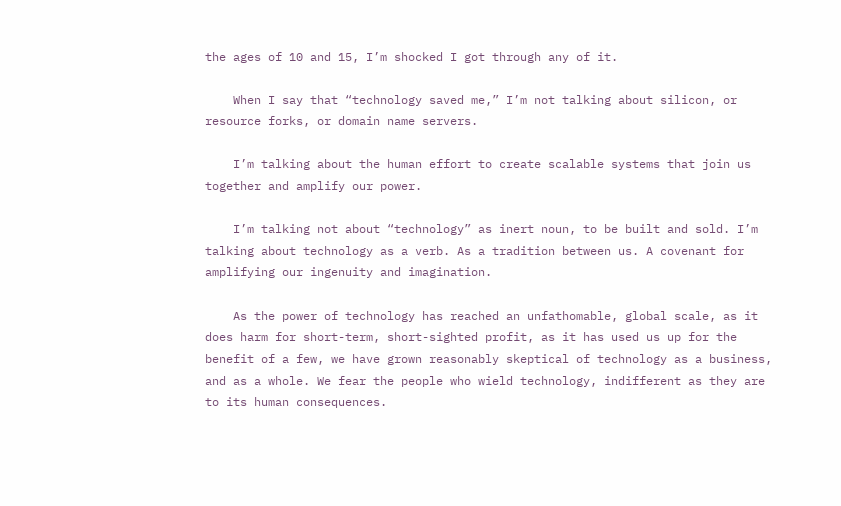the ages of 10 and 15, I’m shocked I got through any of it.

    When I say that “technology saved me,” I’m not talking about silicon, or resource forks, or domain name servers.

    I’m talking about the human effort to create scalable systems that join us together and amplify our power.

    I’m talking not about “technology” as inert noun, to be built and sold. I’m talking about technology as a verb. As a tradition between us. A covenant for amplifying our ingenuity and imagination.

    As the power of technology has reached an unfathomable, global scale, as it does harm for short-term, short-sighted profit, as it has used us up for the benefit of a few, we have grown reasonably skeptical of technology as a business, and as a whole. We fear the people who wield technology, indifferent as they are to its human consequences.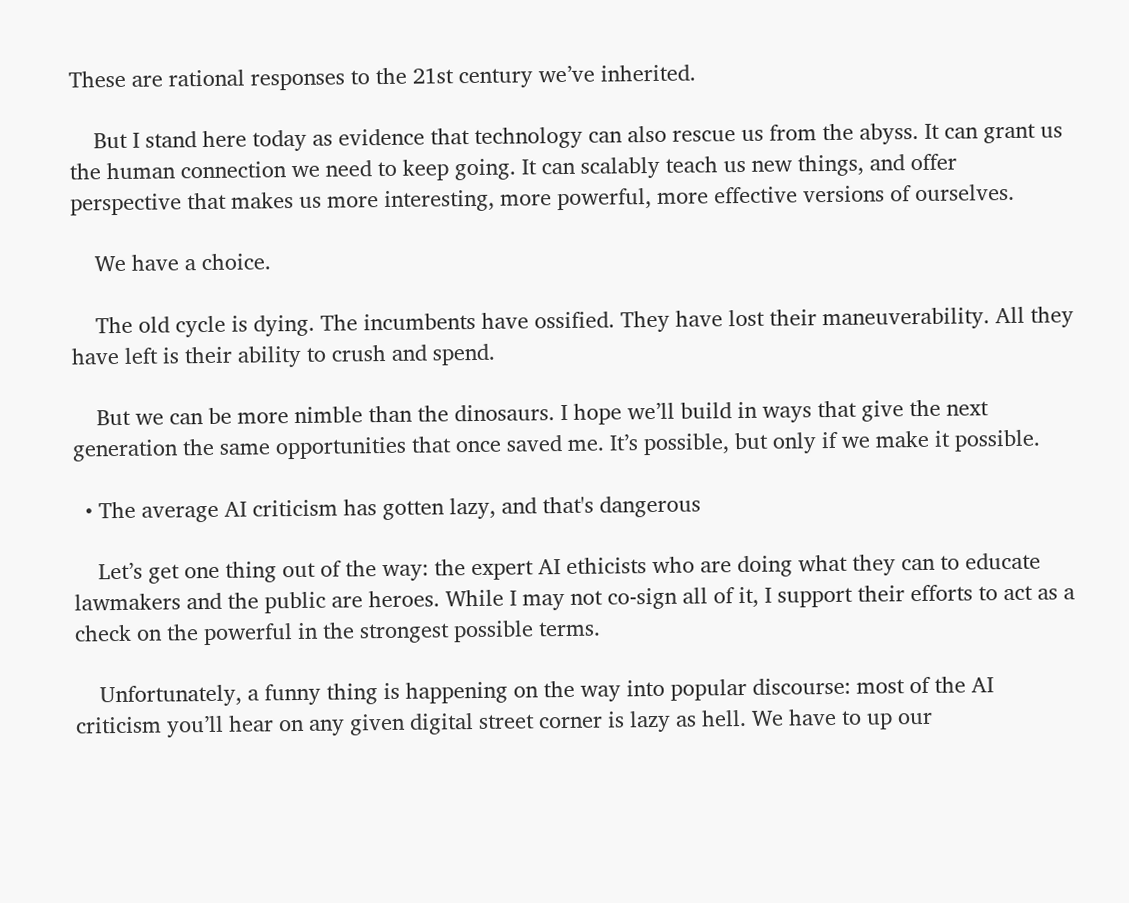These are rational responses to the 21st century we’ve inherited.

    But I stand here today as evidence that technology can also rescue us from the abyss. It can grant us the human connection we need to keep going. It can scalably teach us new things, and offer perspective that makes us more interesting, more powerful, more effective versions of ourselves.

    We have a choice.

    The old cycle is dying. The incumbents have ossified. They have lost their maneuverability. All they have left is their ability to crush and spend.

    But we can be more nimble than the dinosaurs. I hope we’ll build in ways that give the next generation the same opportunities that once saved me. It’s possible, but only if we make it possible.

  • The average AI criticism has gotten lazy, and that's dangerous

    Let’s get one thing out of the way: the expert AI ethicists who are doing what they can to educate lawmakers and the public are heroes. While I may not co-sign all of it, I support their efforts to act as a check on the powerful in the strongest possible terms.

    Unfortunately, a funny thing is happening on the way into popular discourse: most of the AI criticism you’ll hear on any given digital street corner is lazy as hell. We have to up our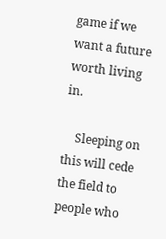game if we want a future worth living in.

    Sleeping on this will cede the field to people who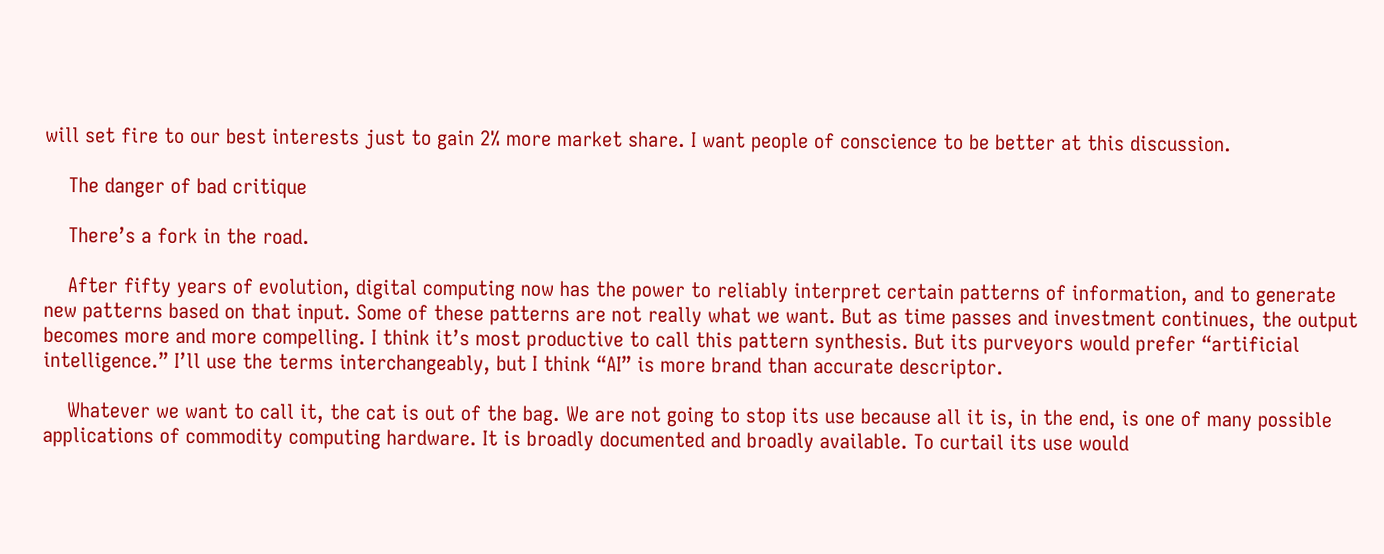will set fire to our best interests just to gain 2% more market share. I want people of conscience to be better at this discussion.

    The danger of bad critique

    There’s a fork in the road.

    After fifty years of evolution, digital computing now has the power to reliably interpret certain patterns of information, and to generate new patterns based on that input. Some of these patterns are not really what we want. But as time passes and investment continues, the output becomes more and more compelling. I think it’s most productive to call this pattern synthesis. But its purveyors would prefer “artificial intelligence.” I’ll use the terms interchangeably, but I think “AI” is more brand than accurate descriptor.

    Whatever we want to call it, the cat is out of the bag. We are not going to stop its use because all it is, in the end, is one of many possible applications of commodity computing hardware. It is broadly documented and broadly available. To curtail its use would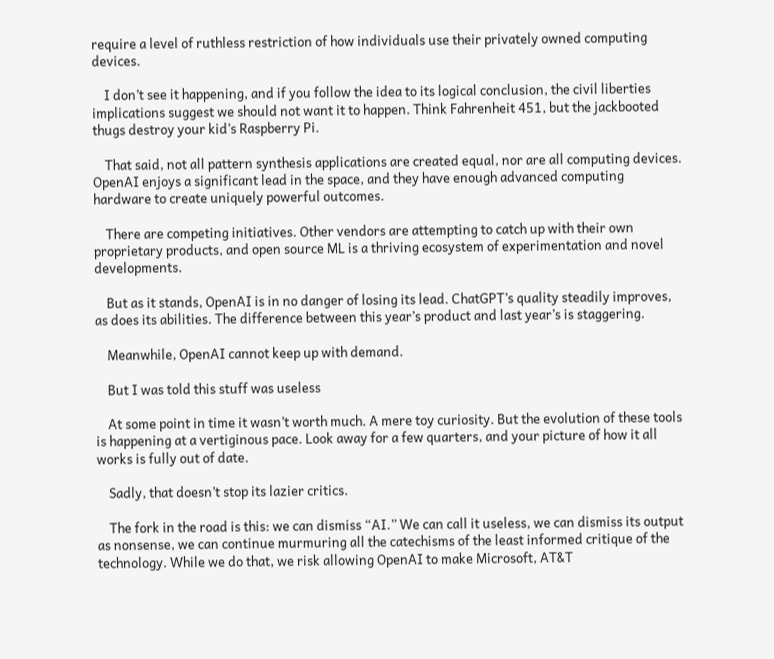require a level of ruthless restriction of how individuals use their privately owned computing devices.

    I don’t see it happening, and if you follow the idea to its logical conclusion, the civil liberties implications suggest we should not want it to happen. Think Fahrenheit 451, but the jackbooted thugs destroy your kid’s Raspberry Pi.

    That said, not all pattern synthesis applications are created equal, nor are all computing devices. OpenAI enjoys a significant lead in the space, and they have enough advanced computing hardware to create uniquely powerful outcomes.

    There are competing initiatives. Other vendors are attempting to catch up with their own proprietary products, and open source ML is a thriving ecosystem of experimentation and novel developments.

    But as it stands, OpenAI is in no danger of losing its lead. ChatGPT’s quality steadily improves, as does its abilities. The difference between this year’s product and last year’s is staggering.

    Meanwhile, OpenAI cannot keep up with demand.

    But I was told this stuff was useless

    At some point in time it wasn’t worth much. A mere toy curiosity. But the evolution of these tools is happening at a vertiginous pace. Look away for a few quarters, and your picture of how it all works is fully out of date.

    Sadly, that doesn’t stop its lazier critics.

    The fork in the road is this: we can dismiss “AI.” We can call it useless, we can dismiss its output as nonsense, we can continue murmuring all the catechisms of the least informed critique of the technology. While we do that, we risk allowing OpenAI to make Microsoft, AT&T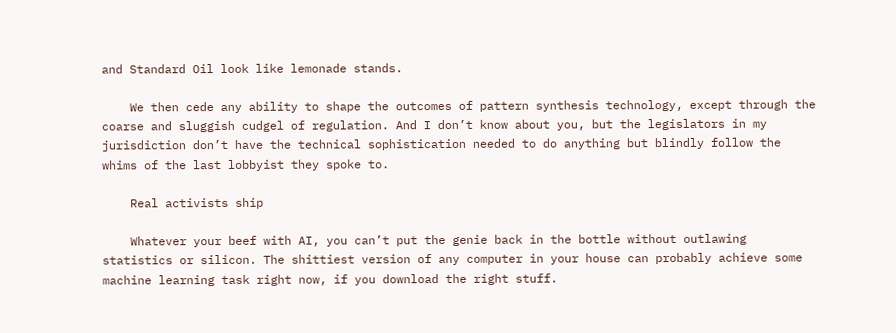and Standard Oil look like lemonade stands.

    We then cede any ability to shape the outcomes of pattern synthesis technology, except through the coarse and sluggish cudgel of regulation. And I don’t know about you, but the legislators in my jurisdiction don’t have the technical sophistication needed to do anything but blindly follow the whims of the last lobbyist they spoke to.

    Real activists ship

    Whatever your beef with AI, you can’t put the genie back in the bottle without outlawing statistics or silicon. The shittiest version of any computer in your house can probably achieve some machine learning task right now, if you download the right stuff.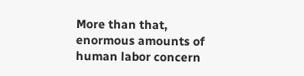More than that, enormous amounts of human labor concern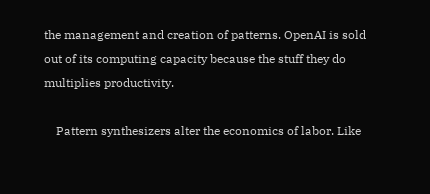the management and creation of patterns. OpenAI is sold out of its computing capacity because the stuff they do multiplies productivity.

    Pattern synthesizers alter the economics of labor. Like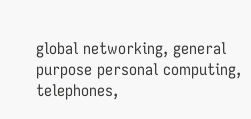global networking, general purpose personal computing, telephones,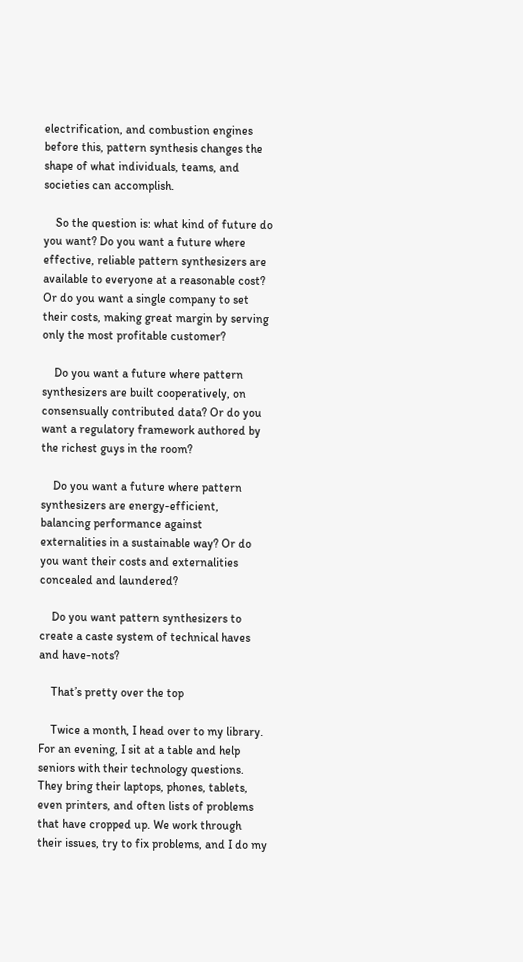electrification, and combustion engines before this, pattern synthesis changes the shape of what individuals, teams, and societies can accomplish.

    So the question is: what kind of future do you want? Do you want a future where effective, reliable pattern synthesizers are available to everyone at a reasonable cost? Or do you want a single company to set their costs, making great margin by serving only the most profitable customer?

    Do you want a future where pattern synthesizers are built cooperatively, on consensually contributed data? Or do you want a regulatory framework authored by the richest guys in the room?

    Do you want a future where pattern synthesizers are energy-efficient, balancing performance against externalities in a sustainable way? Or do you want their costs and externalities concealed and laundered?

    Do you want pattern synthesizers to create a caste system of technical haves and have-nots?

    That’s pretty over the top

    Twice a month, I head over to my library. For an evening, I sit at a table and help seniors with their technology questions. They bring their laptops, phones, tablets, even printers, and often lists of problems that have cropped up. We work through their issues, try to fix problems, and I do my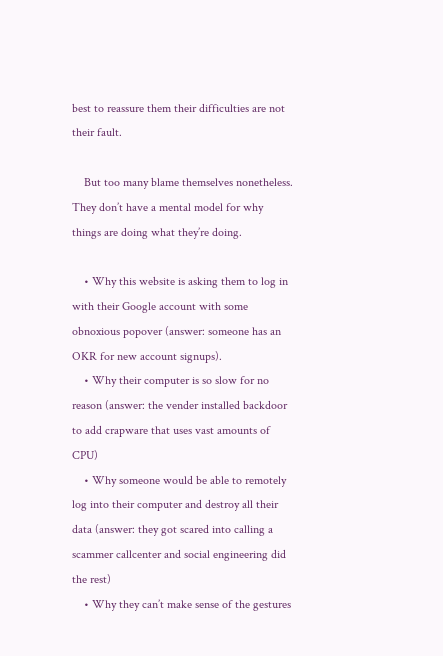best to reassure them their difficulties are not their fault.

    But too many blame themselves nonetheless. They don’t have a mental model for why things are doing what they’re doing.

    • Why this website is asking them to log in with their Google account with some obnoxious popover (answer: someone has an OKR for new account signups).
    • Why their computer is so slow for no reason (answer: the vender installed backdoor to add crapware that uses vast amounts of CPU)
    • Why someone would be able to remotely log into their computer and destroy all their data (answer: they got scared into calling a scammer callcenter and social engineering did the rest)
    • Why they can’t make sense of the gestures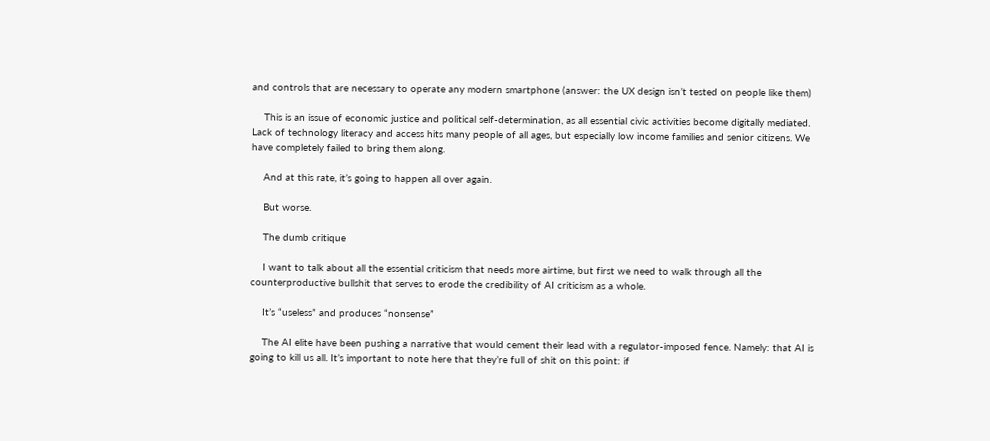and controls that are necessary to operate any modern smartphone (answer: the UX design isn’t tested on people like them)

    This is an issue of economic justice and political self-determination, as all essential civic activities become digitally mediated. Lack of technology literacy and access hits many people of all ages, but especially low income families and senior citizens. We have completely failed to bring them along.

    And at this rate, it’s going to happen all over again.

    But worse.

    The dumb critique

    I want to talk about all the essential criticism that needs more airtime, but first we need to walk through all the counterproductive bullshit that serves to erode the credibility of AI criticism as a whole.

    It’s “useless” and produces “nonsense”

    The AI elite have been pushing a narrative that would cement their lead with a regulator-imposed fence. Namely: that AI is going to kill us all. It’s important to note here that they’re full of shit on this point: if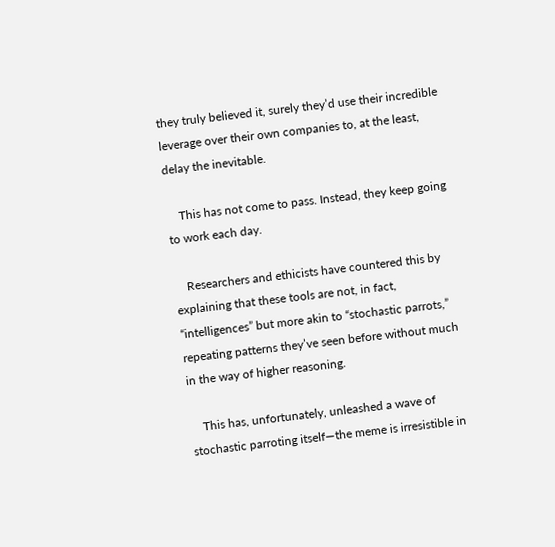they truly believed it, surely they’d use their incredible leverage over their own companies to, at the least, delay the inevitable.

    This has not come to pass. Instead, they keep going to work each day.

    Researchers and ethicists have countered this by explaining that these tools are not, in fact, “intelligences” but more akin to “stochastic parrots,” repeating patterns they’ve seen before without much in the way of higher reasoning.

    This has, unfortunately, unleashed a wave of stochastic parroting itself—the meme is irresistible in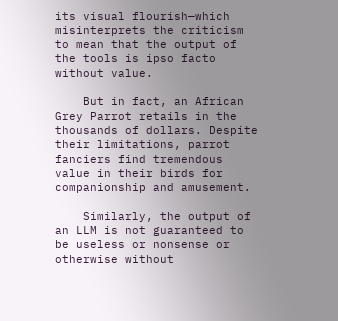its visual flourish—which misinterprets the criticism to mean that the output of the tools is ipso facto without value.

    But in fact, an African Grey Parrot retails in the thousands of dollars. Despite their limitations, parrot fanciers find tremendous value in their birds for companionship and amusement.

    Similarly, the output of an LLM is not guaranteed to be useless or nonsense or otherwise without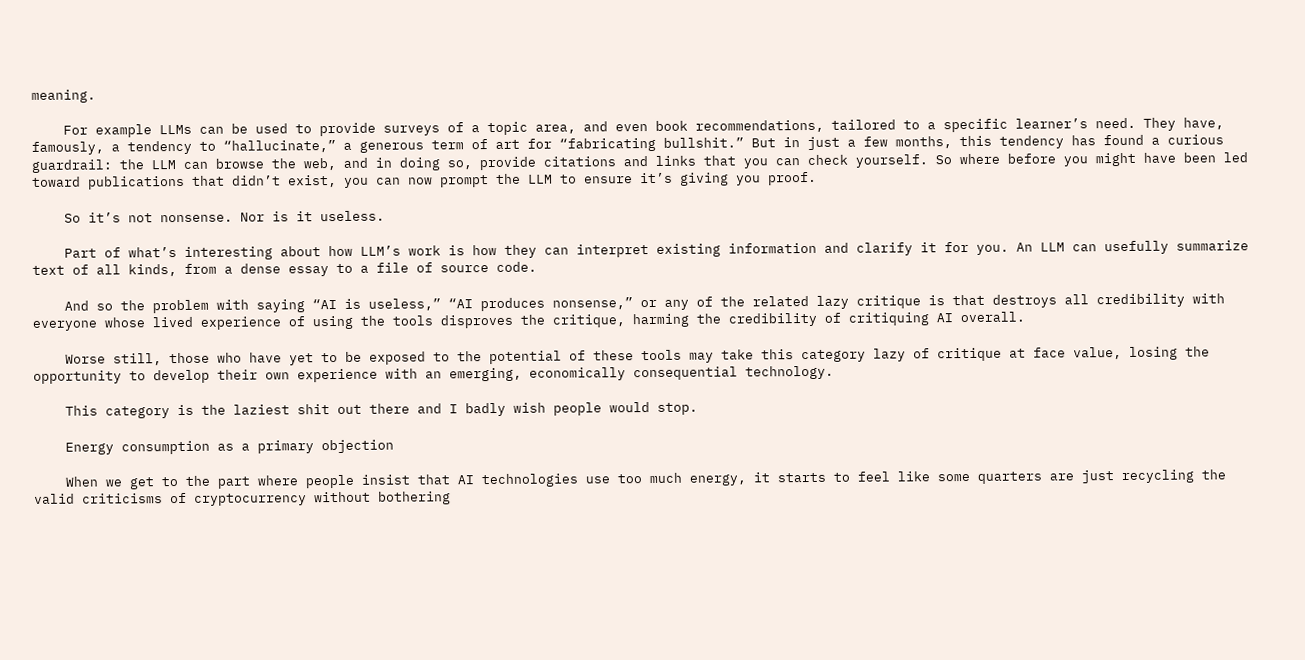meaning.

    For example LLMs can be used to provide surveys of a topic area, and even book recommendations, tailored to a specific learner’s need. They have, famously, a tendency to “hallucinate,” a generous term of art for “fabricating bullshit.” But in just a few months, this tendency has found a curious guardrail: the LLM can browse the web, and in doing so, provide citations and links that you can check yourself. So where before you might have been led toward publications that didn’t exist, you can now prompt the LLM to ensure it’s giving you proof.

    So it’s not nonsense. Nor is it useless.

    Part of what’s interesting about how LLM’s work is how they can interpret existing information and clarify it for you. An LLM can usefully summarize text of all kinds, from a dense essay to a file of source code.

    And so the problem with saying “AI is useless,” “AI produces nonsense,” or any of the related lazy critique is that destroys all credibility with everyone whose lived experience of using the tools disproves the critique, harming the credibility of critiquing AI overall.

    Worse still, those who have yet to be exposed to the potential of these tools may take this category lazy of critique at face value, losing the opportunity to develop their own experience with an emerging, economically consequential technology.

    This category is the laziest shit out there and I badly wish people would stop.

    Energy consumption as a primary objection

    When we get to the part where people insist that AI technologies use too much energy, it starts to feel like some quarters are just recycling the valid criticisms of cryptocurrency without bothering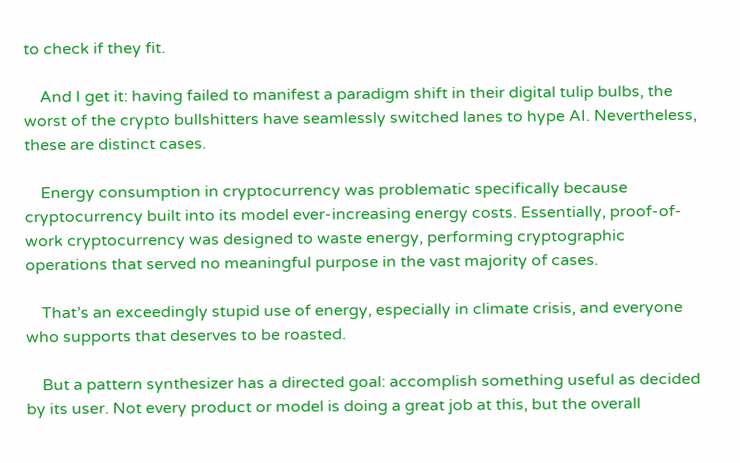to check if they fit.

    And I get it: having failed to manifest a paradigm shift in their digital tulip bulbs, the worst of the crypto bullshitters have seamlessly switched lanes to hype AI. Nevertheless, these are distinct cases.

    Energy consumption in cryptocurrency was problematic specifically because cryptocurrency built into its model ever-increasing energy costs. Essentially, proof-of-work cryptocurrency was designed to waste energy, performing cryptographic operations that served no meaningful purpose in the vast majority of cases.

    That’s an exceedingly stupid use of energy, especially in climate crisis, and everyone who supports that deserves to be roasted.

    But a pattern synthesizer has a directed goal: accomplish something useful as decided by its user. Not every product or model is doing a great job at this, but the overall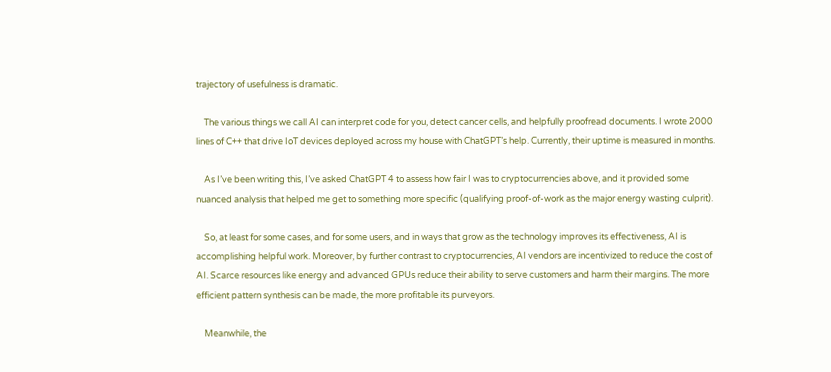trajectory of usefulness is dramatic.

    The various things we call AI can interpret code for you, detect cancer cells, and helpfully proofread documents. I wrote 2000 lines of C++ that drive IoT devices deployed across my house with ChatGPT’s help. Currently, their uptime is measured in months.

    As I’ve been writing this, I’ve asked ChatGPT 4 to assess how fair I was to cryptocurrencies above, and it provided some nuanced analysis that helped me get to something more specific (qualifying proof-of-work as the major energy wasting culprit).

    So, at least for some cases, and for some users, and in ways that grow as the technology improves its effectiveness, AI is accomplishing helpful work. Moreover, by further contrast to cryptocurrencies, AI vendors are incentivized to reduce the cost of AI. Scarce resources like energy and advanced GPUs reduce their ability to serve customers and harm their margins. The more efficient pattern synthesis can be made, the more profitable its purveyors.

    Meanwhile, the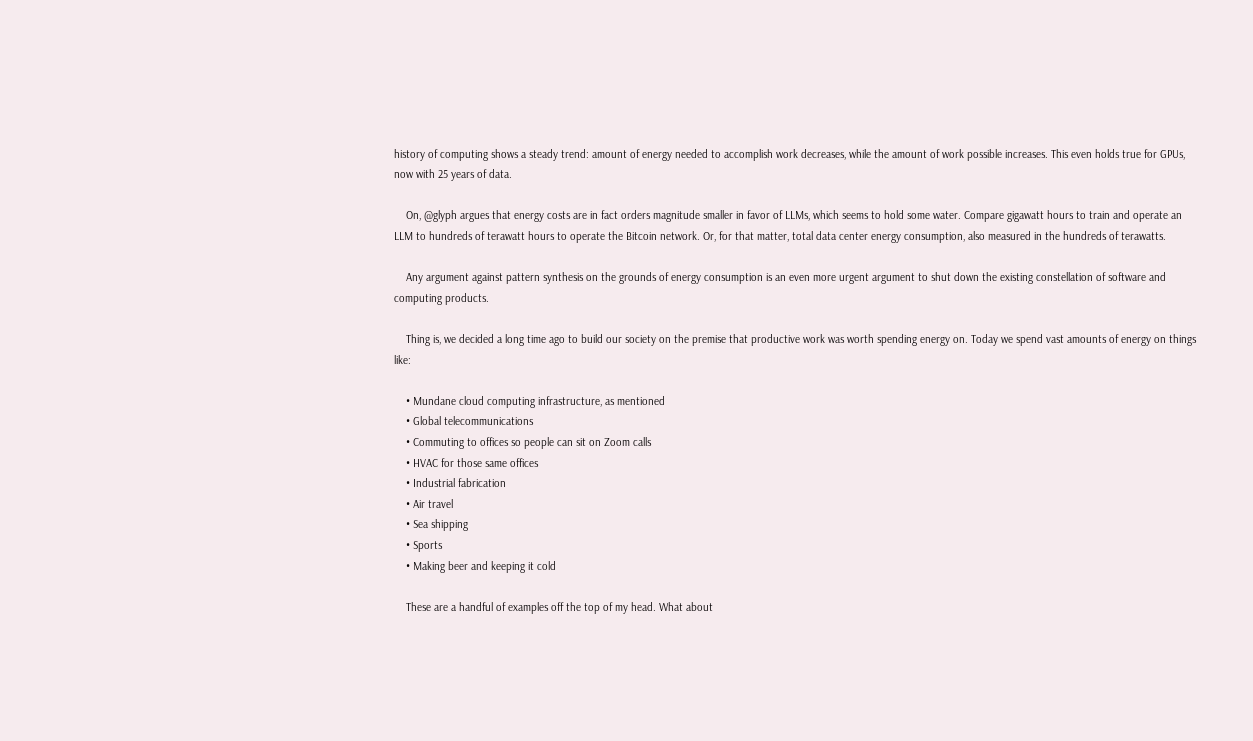history of computing shows a steady trend: amount of energy needed to accomplish work decreases, while the amount of work possible increases. This even holds true for GPUs, now with 25 years of data.

    On, @glyph argues that energy costs are in fact orders magnitude smaller in favor of LLMs, which seems to hold some water. Compare gigawatt hours to train and operate an LLM to hundreds of terawatt hours to operate the Bitcoin network. Or, for that matter, total data center energy consumption, also measured in the hundreds of terawatts.

    Any argument against pattern synthesis on the grounds of energy consumption is an even more urgent argument to shut down the existing constellation of software and computing products.

    Thing is, we decided a long time ago to build our society on the premise that productive work was worth spending energy on. Today we spend vast amounts of energy on things like:

    • Mundane cloud computing infrastructure, as mentioned
    • Global telecommunications
    • Commuting to offices so people can sit on Zoom calls
    • HVAC for those same offices
    • Industrial fabrication
    • Air travel
    • Sea shipping
    • Sports
    • Making beer and keeping it cold

    These are a handful of examples off the top of my head. What about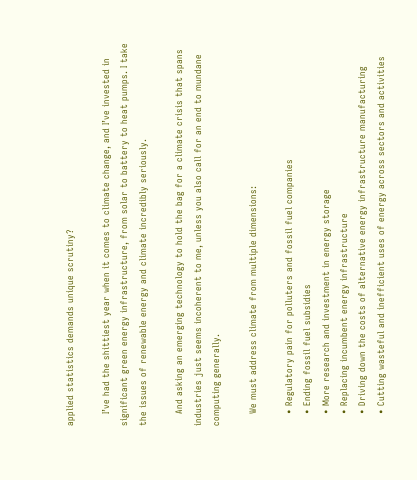applied statistics demands unique scrutiny?

    I’ve had the shittiest year when it comes to climate change, and I’ve invested in significant green energy infrastructure, from solar to battery to heat pumps. I take the issues of renewable energy and climate incredibly seriously.

    And asking an emerging technology to hold the bag for a climate crisis that spans industries just seems incoherent to me, unless you also call for an end to mundane computing generally.

    We must address climate from multiple dimensions:

    • Regulatory pain for polluters and fossil fuel companies
    • Ending fossil fuel subsidies
    • More research and investment in energy storage
    • Replacing incumbent energy infrastructure
    • Driving down the costs of alternative energy infrastructure manufacturing
    • Cutting wasteful and inefficient uses of energy across sectors and activities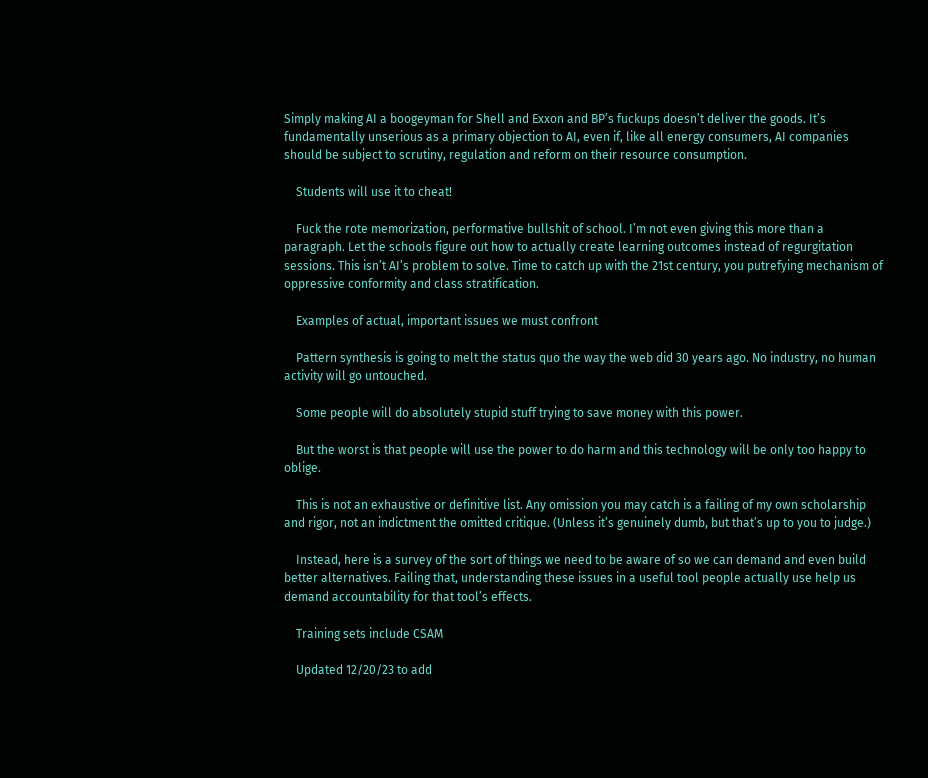Simply making AI a boogeyman for Shell and Exxon and BP’s fuckups doesn’t deliver the goods. It’s fundamentally unserious as a primary objection to AI, even if, like all energy consumers, AI companies should be subject to scrutiny, regulation and reform on their resource consumption.

    Students will use it to cheat!

    Fuck the rote memorization, performative bullshit of school. I’m not even giving this more than a paragraph. Let the schools figure out how to actually create learning outcomes instead of regurgitation sessions. This isn’t AI’s problem to solve. Time to catch up with the 21st century, you putrefying mechanism of oppressive conformity and class stratification.

    Examples of actual, important issues we must confront

    Pattern synthesis is going to melt the status quo the way the web did 30 years ago. No industry, no human activity will go untouched.

    Some people will do absolutely stupid stuff trying to save money with this power.

    But the worst is that people will use the power to do harm and this technology will be only too happy to oblige.

    This is not an exhaustive or definitive list. Any omission you may catch is a failing of my own scholarship and rigor, not an indictment the omitted critique. (Unless it’s genuinely dumb, but that’s up to you to judge.)

    Instead, here is a survey of the sort of things we need to be aware of so we can demand and even build better alternatives. Failing that, understanding these issues in a useful tool people actually use help us demand accountability for that tool’s effects.

    Training sets include CSAM

    Updated 12/20/23 to add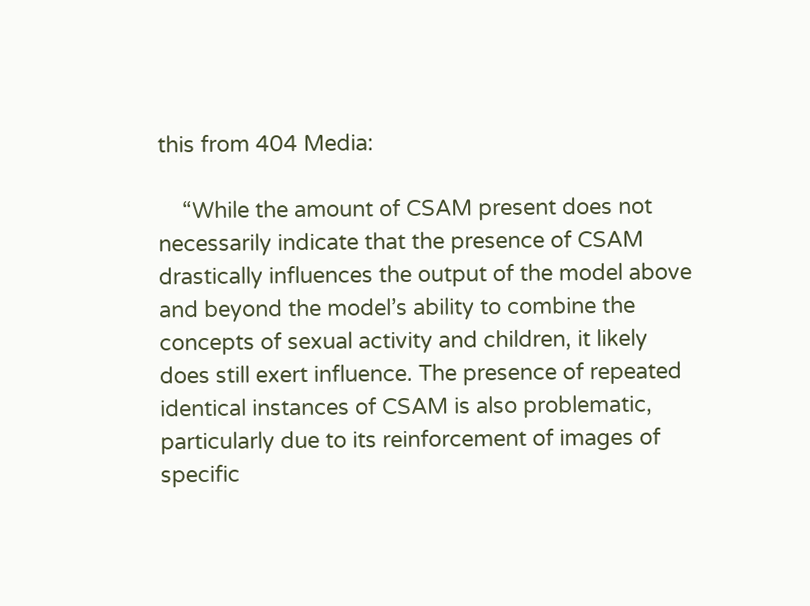this from 404 Media:

    “While the amount of CSAM present does not necessarily indicate that the presence of CSAM drastically influences the output of the model above and beyond the model’s ability to combine the concepts of sexual activity and children, it likely does still exert influence. The presence of repeated identical instances of CSAM is also problematic, particularly due to its reinforcement of images of specific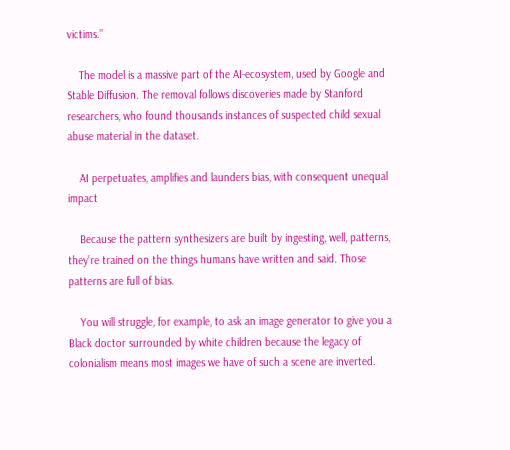victims.”

    The model is a massive part of the AI-ecosystem, used by Google and Stable Diffusion. The removal follows discoveries made by Stanford researchers, who found thousands instances of suspected child sexual abuse material in the dataset.

    AI perpetuates, amplifies and launders bias, with consequent unequal impact

    Because the pattern synthesizers are built by ingesting, well, patterns, they’re trained on the things humans have written and said. Those patterns are full of bias.

    You will struggle, for example, to ask an image generator to give you a Black doctor surrounded by white children because the legacy of colonialism means most images we have of such a scene are inverted.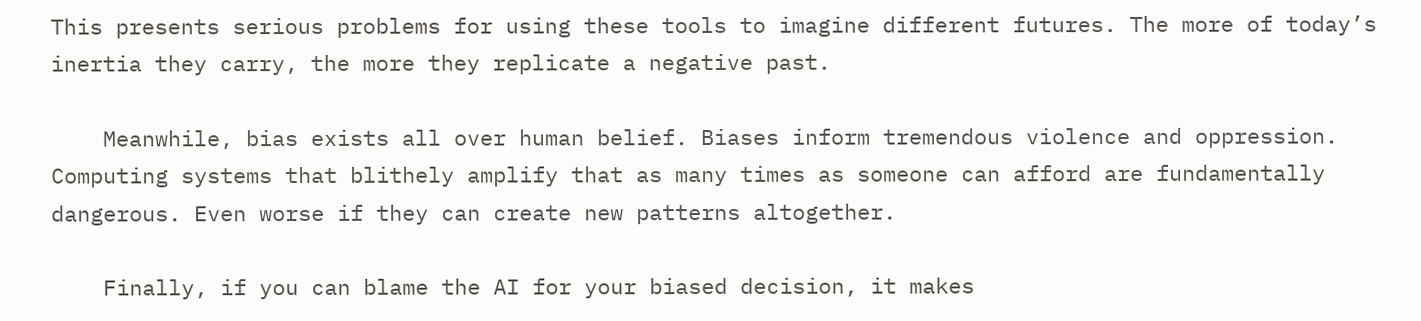This presents serious problems for using these tools to imagine different futures. The more of today’s inertia they carry, the more they replicate a negative past.

    Meanwhile, bias exists all over human belief. Biases inform tremendous violence and oppression. Computing systems that blithely amplify that as many times as someone can afford are fundamentally dangerous. Even worse if they can create new patterns altogether.

    Finally, if you can blame the AI for your biased decision, it makes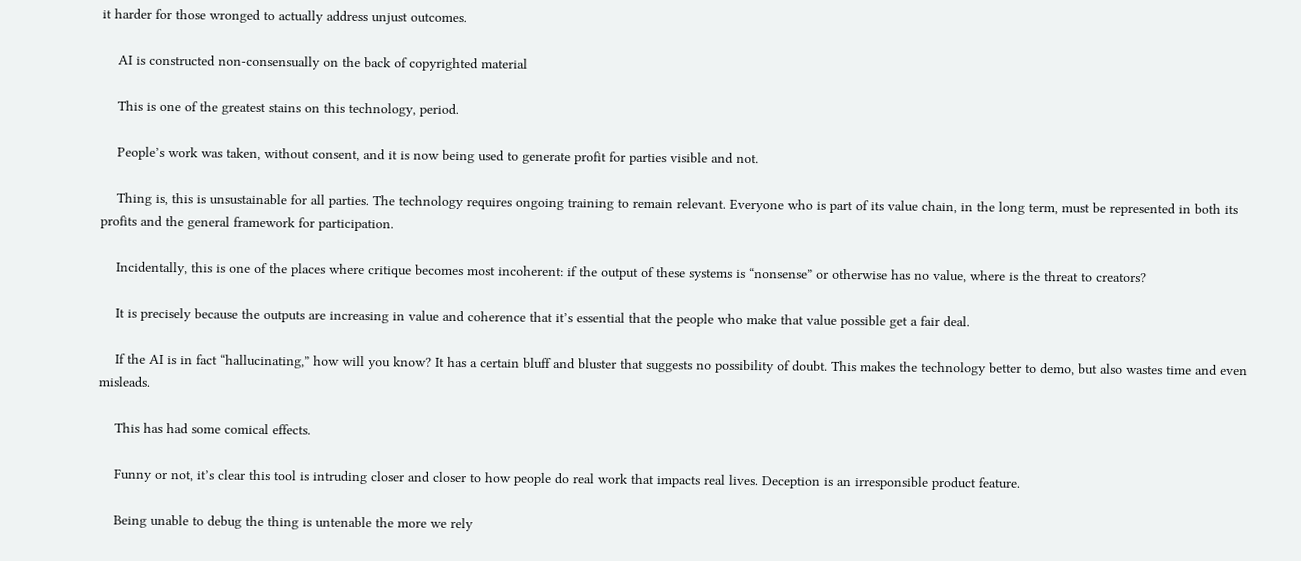it harder for those wronged to actually address unjust outcomes.

    AI is constructed non-consensually on the back of copyrighted material

    This is one of the greatest stains on this technology, period.

    People’s work was taken, without consent, and it is now being used to generate profit for parties visible and not.

    Thing is, this is unsustainable for all parties. The technology requires ongoing training to remain relevant. Everyone who is part of its value chain, in the long term, must be represented in both its profits and the general framework for participation.

    Incidentally, this is one of the places where critique becomes most incoherent: if the output of these systems is “nonsense” or otherwise has no value, where is the threat to creators?

    It is precisely because the outputs are increasing in value and coherence that it’s essential that the people who make that value possible get a fair deal.

    If the AI is in fact “hallucinating,” how will you know? It has a certain bluff and bluster that suggests no possibility of doubt. This makes the technology better to demo, but also wastes time and even misleads.

    This has had some comical effects.

    Funny or not, it’s clear this tool is intruding closer and closer to how people do real work that impacts real lives. Deception is an irresponsible product feature.

    Being unable to debug the thing is untenable the more we rely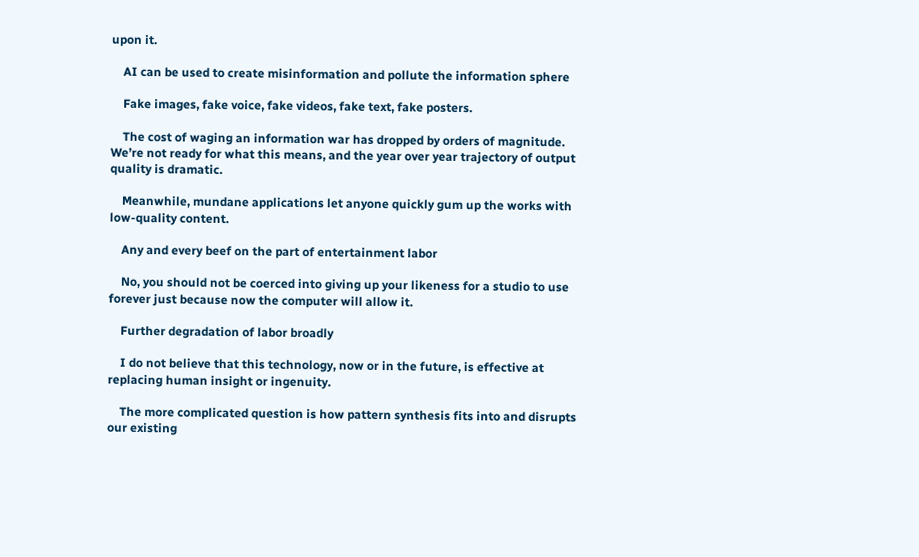upon it.

    AI can be used to create misinformation and pollute the information sphere

    Fake images, fake voice, fake videos, fake text, fake posters.

    The cost of waging an information war has dropped by orders of magnitude. We’re not ready for what this means, and the year over year trajectory of output quality is dramatic.

    Meanwhile, mundane applications let anyone quickly gum up the works with low-quality content.

    Any and every beef on the part of entertainment labor

    No, you should not be coerced into giving up your likeness for a studio to use forever just because now the computer will allow it.

    Further degradation of labor broadly

    I do not believe that this technology, now or in the future, is effective at replacing human insight or ingenuity.

    The more complicated question is how pattern synthesis fits into and disrupts our existing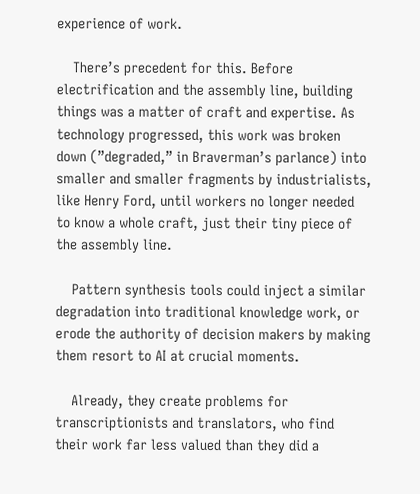experience of work.

    There’s precedent for this. Before electrification and the assembly line, building things was a matter of craft and expertise. As technology progressed, this work was broken down (”degraded,” in Braverman’s parlance) into smaller and smaller fragments by industrialists, like Henry Ford, until workers no longer needed to know a whole craft, just their tiny piece of the assembly line.

    Pattern synthesis tools could inject a similar degradation into traditional knowledge work, or erode the authority of decision makers by making them resort to AI at crucial moments.

    Already, they create problems for transcriptionists and translators, who find their work far less valued than they did a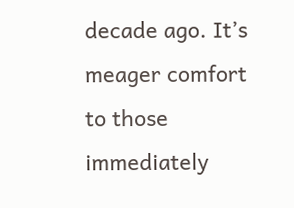decade ago. It’s meager comfort to those immediately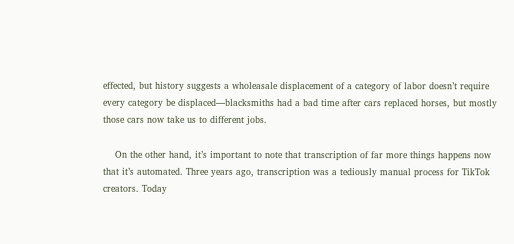effected, but history suggests a wholeasale displacement of a category of labor doesn’t require every category be displaced—blacksmiths had a bad time after cars replaced horses, but mostly those cars now take us to different jobs.

    On the other hand, it’s important to note that transcription of far more things happens now that it’s automated. Three years ago, transcription was a tediously manual process for TikTok creators. Today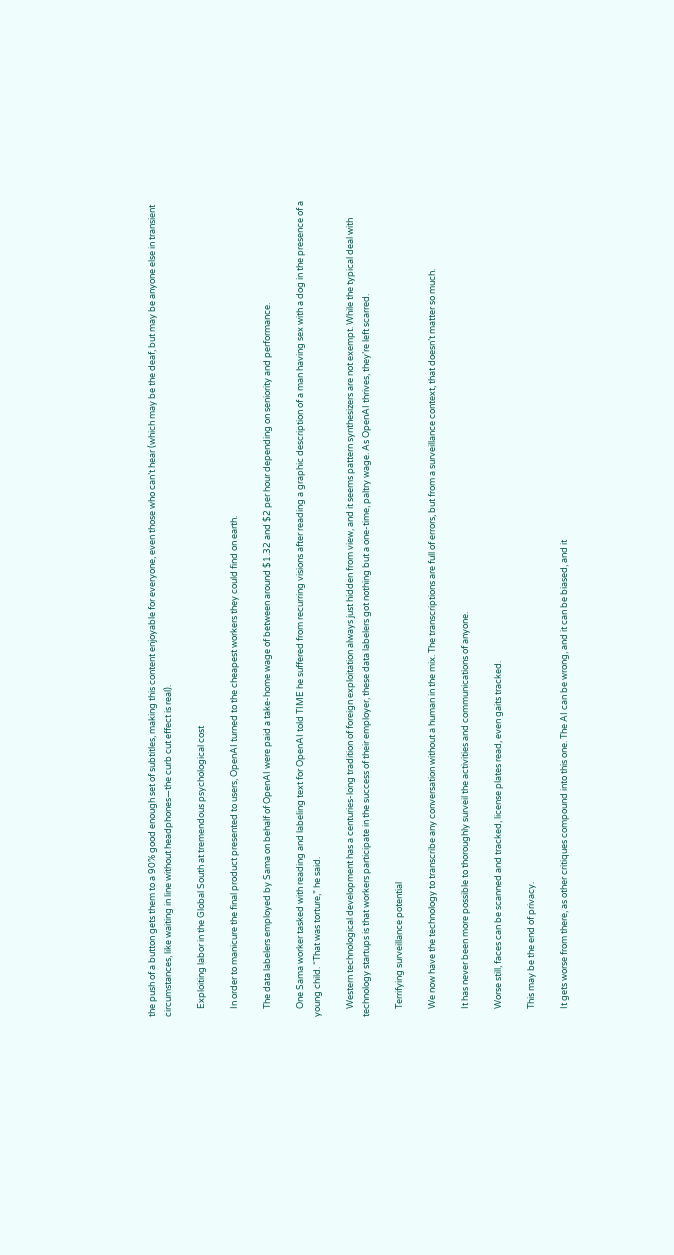the push of a button gets them to a 90% good enough set of subtitles, making this content enjoyable for everyone, even those who can’t hear (which may be the deaf, but may be anyone else in transient circumstances, like waiting in line without headphones—the curb cut effect is real).

    Exploiting labor in the Global South at tremendous psychological cost

    In order to manicure the final product presented to users, OpenAI turned to the cheapest workers they could find on earth.

    The data labelers employed by Sama on behalf of OpenAI were paid a take-home wage of between around $1.32 and $2 per hour depending on seniority and performance.

    One Sama worker tasked with reading and labeling text for OpenAI told TIME he suffered from recurring visions after reading a graphic description of a man having sex with a dog in the presence of a young child. “That was torture,” he said.

    Western technological development has a centuries-long tradition of foreign exploitation always just hidden from view, and it seems pattern synthesizers are not exempt. While the typical deal with technology startups is that workers participate in the success of their employer, these data labelers got nothing but a one-time, paltry wage. As OpenAI thrives, they’re left scarred.

    Terrifying surveillance potential

    We now have the technology to transcribe any conversation without a human in the mix. The transcriptions are full of errors, but from a surveillance context, that doesn’t matter so much.

    It has never been more possible to thoroughly surveil the activities and communications of anyone.

    Worse still, faces can be scanned and tracked, license plates read, even gaits tracked.

    This may be the end of privacy.

    It gets worse from there, as other critiques compound into this one. The AI can be wrong, and it can be biased, and it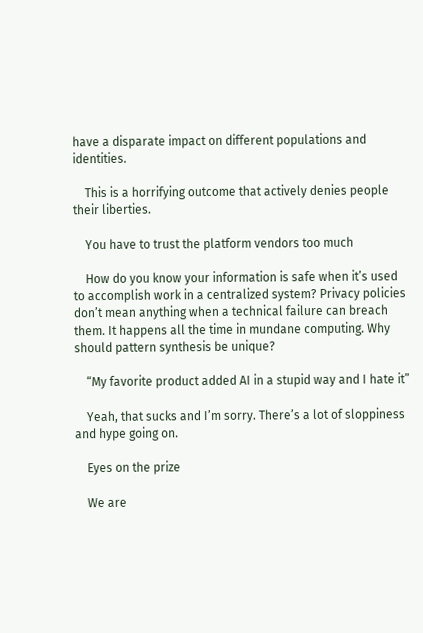have a disparate impact on different populations and identities.

    This is a horrifying outcome that actively denies people their liberties.

    You have to trust the platform vendors too much

    How do you know your information is safe when it’s used to accomplish work in a centralized system? Privacy policies don’t mean anything when a technical failure can breach them. It happens all the time in mundane computing. Why should pattern synthesis be unique?

    “My favorite product added AI in a stupid way and I hate it”

    Yeah, that sucks and I’m sorry. There’s a lot of sloppiness and hype going on.

    Eyes on the prize

    We are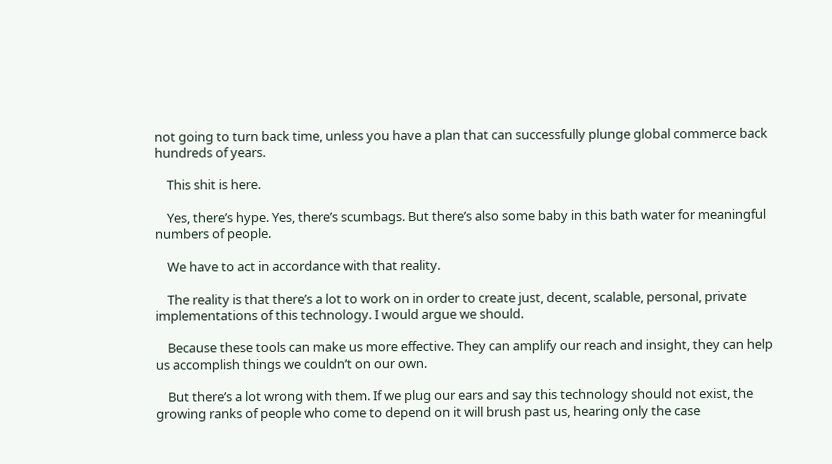not going to turn back time, unless you have a plan that can successfully plunge global commerce back hundreds of years.

    This shit is here.

    Yes, there’s hype. Yes, there’s scumbags. But there’s also some baby in this bath water for meaningful numbers of people.

    We have to act in accordance with that reality.

    The reality is that there’s a lot to work on in order to create just, decent, scalable, personal, private implementations of this technology. I would argue we should.

    Because these tools can make us more effective. They can amplify our reach and insight, they can help us accomplish things we couldn’t on our own.

    But there’s a lot wrong with them. If we plug our ears and say this technology should not exist, the growing ranks of people who come to depend on it will brush past us, hearing only the case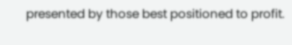presented by those best positioned to profit.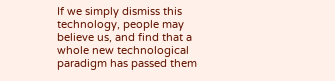If we simply dismiss this technology, people may believe us, and find that a whole new technological paradigm has passed them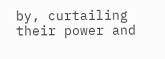by, curtailing their power and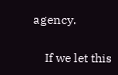agency.

    If we let this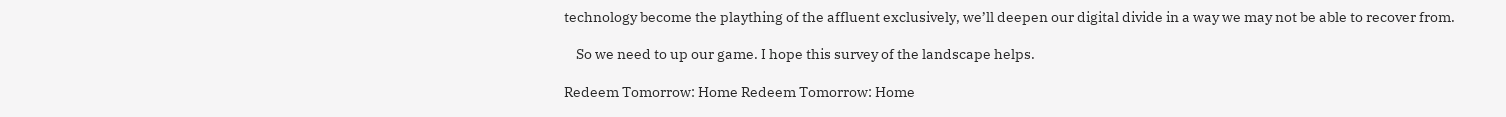technology become the plaything of the affluent exclusively, we’ll deepen our digital divide in a way we may not be able to recover from.

    So we need to up our game. I hope this survey of the landscape helps.

Redeem Tomorrow: Home Redeem Tomorrow: Home